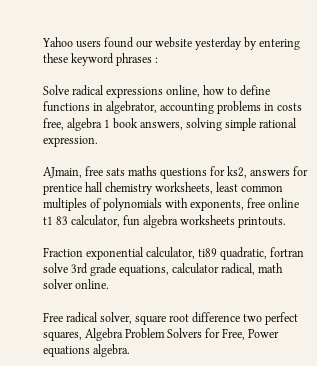Yahoo users found our website yesterday by entering these keyword phrases :

Solve radical expressions online, how to define functions in algebrator, accounting problems in costs free, algebra 1 book answers, solving simple rational expression.

AJmain, free sats maths questions for ks2, answers for prentice hall chemistry worksheets, least common multiples of polynomials with exponents, free online t1 83 calculator, fun algebra worksheets printouts.

Fraction exponential calculator, ti89 quadratic, fortran solve 3rd grade equations, calculator radical, math solver online.

Free radical solver, square root difference two perfect squares, Algebra Problem Solvers for Free, Power equations algebra.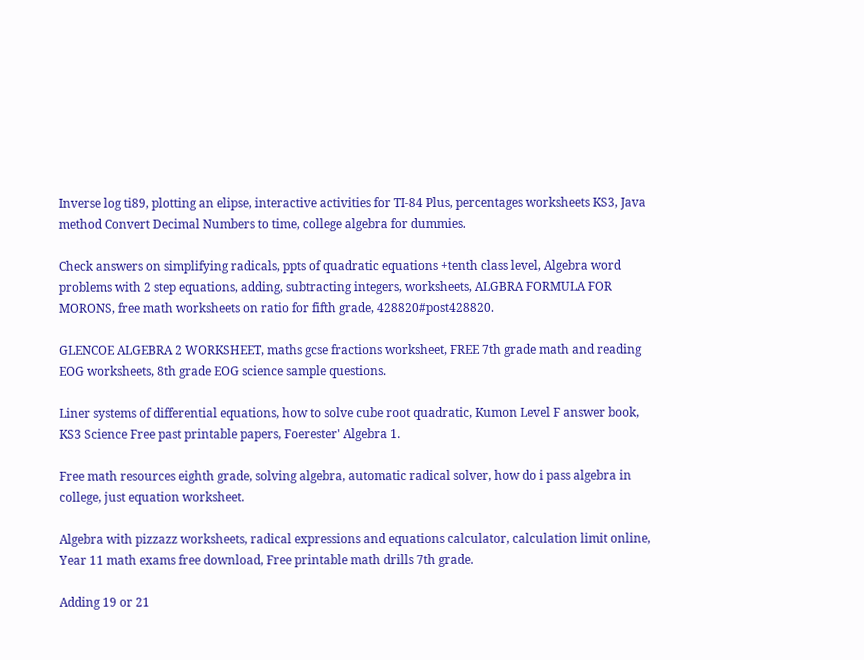Inverse log ti89, plotting an elipse, interactive activities for TI-84 Plus, percentages worksheets KS3, Java method Convert Decimal Numbers to time, college algebra for dummies.

Check answers on simplifying radicals, ppts of quadratic equations +tenth class level, Algebra word problems with 2 step equations, adding, subtracting integers, worksheets, ALGBRA FORMULA FOR MORONS, free math worksheets on ratio for fifth grade, 428820#post428820.

GLENCOE ALGEBRA 2 WORKSHEET, maths gcse fractions worksheet, FREE 7th grade math and reading EOG worksheets, 8th grade EOG science sample questions.

Liner systems of differential equations, how to solve cube root quadratic, Kumon Level F answer book, KS3 Science Free past printable papers, Foerester' Algebra 1.

Free math resources eighth grade, solving algebra, automatic radical solver, how do i pass algebra in college, just equation worksheet.

Algebra with pizzazz worksheets, radical expressions and equations calculator, calculation limit online, Year 11 math exams free download, Free printable math drills 7th grade.

Adding 19 or 21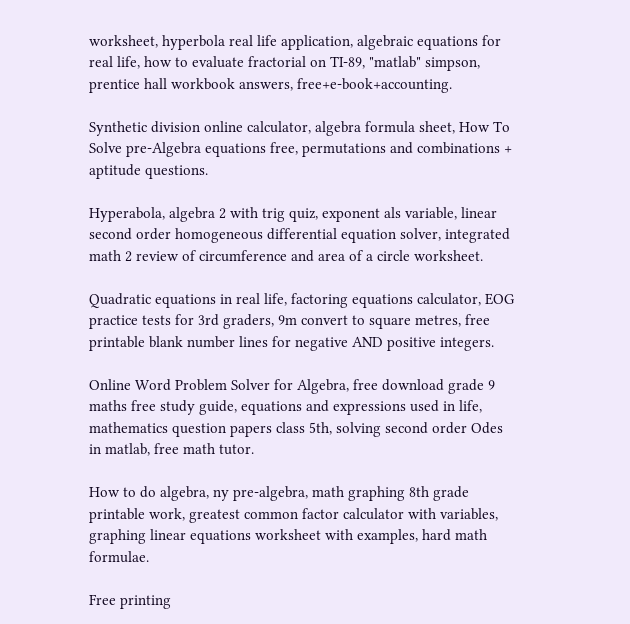worksheet, hyperbola real life application, algebraic equations for real life, how to evaluate fractorial on TI-89, "matlab" simpson, prentice hall workbook answers, free+e-book+accounting.

Synthetic division online calculator, algebra formula sheet, How To Solve pre-Algebra equations free, permutations and combinations + aptitude questions.

Hyperabola, algebra 2 with trig quiz, exponent als variable, linear second order homogeneous differential equation solver, integrated math 2 review of circumference and area of a circle worksheet.

Quadratic equations in real life, factoring equations calculator, EOG practice tests for 3rd graders, 9m convert to square metres, free printable blank number lines for negative AND positive integers.

Online Word Problem Solver for Algebra, free download grade 9 maths free study guide, equations and expressions used in life, mathematics question papers class 5th, solving second order Odes in matlab, free math tutor.

How to do algebra, ny pre-algebra, math graphing 8th grade printable work, greatest common factor calculator with variables, graphing linear equations worksheet with examples, hard math formulae.

Free printing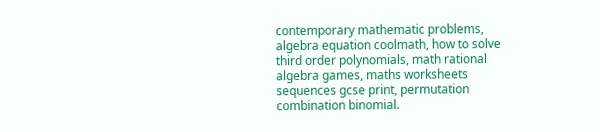contemporary mathematic problems, algebra equation coolmath, how to solve third order polynomials, math rational algebra games, maths worksheets sequences gcse print, permutation combination binomial.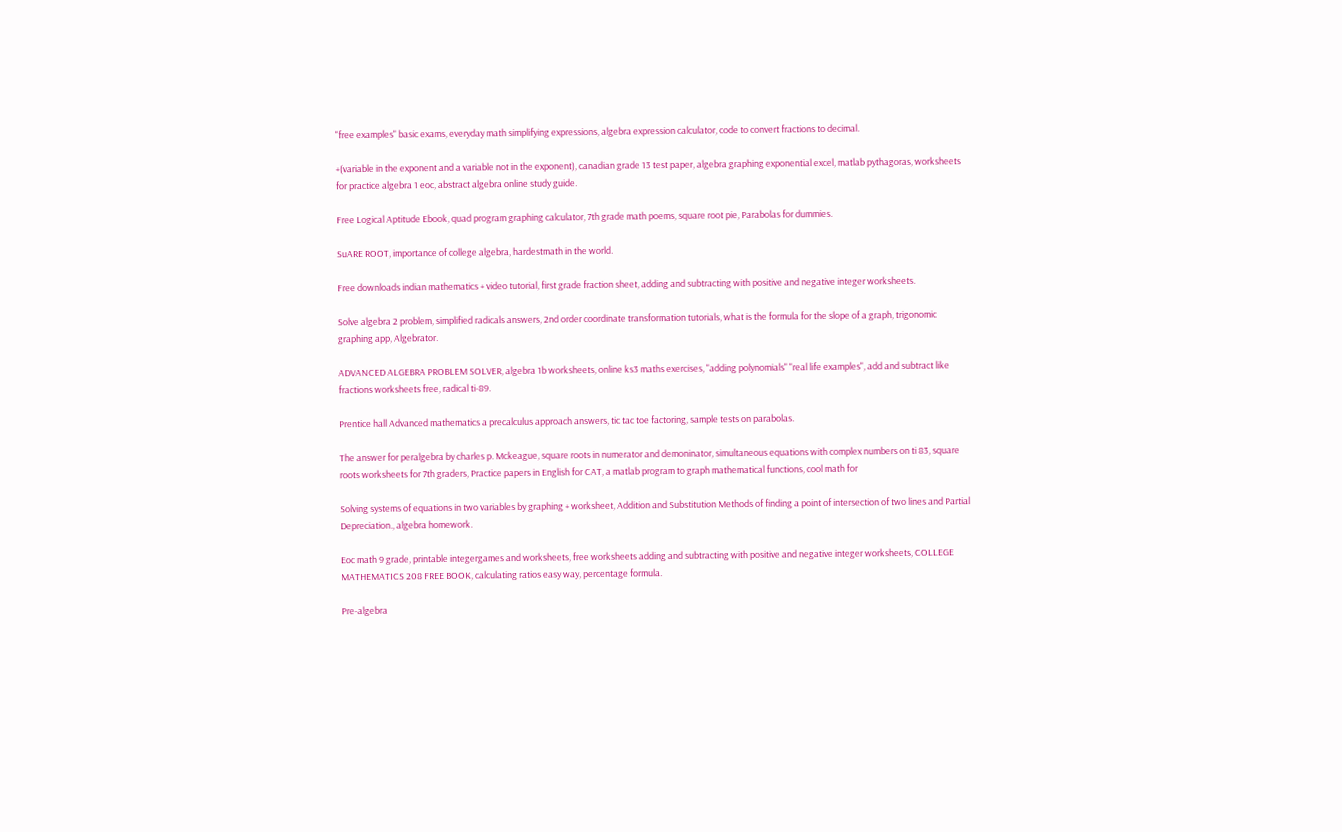"free examples" basic exams, everyday math simplifying expressions, algebra expression calculator, code to convert fractions to decimal.

+(variable in the exponent and a variable not in the exponent), canadian grade 13 test paper, algebra graphing exponential excel, matlab pythagoras, worksheets for practice algebra 1 eoc, abstract algebra online study guide.

Free Logical Aptitude Ebook, quad program graphing calculator, 7th grade math poems, square root pie, Parabolas for dummies.

SuARE ROOT, importance of college algebra, hardestmath in the world.

Free downloads indian mathematics + video tutorial, first grade fraction sheet, adding and subtracting with positive and negative integer worksheets.

Solve algebra 2 problem, simplified radicals answers, 2nd order coordinate transformation tutorials, what is the formula for the slope of a graph, trigonomic graphing app, Algebrator.

ADVANCED ALGEBRA PROBLEM SOLVER, algebra 1b worksheets, online ks3 maths exercises, "adding polynomials" "real life examples", add and subtract like fractions worksheets free, radical ti-89.

Prentice hall Advanced mathematics a precalculus approach answers, tic tac toe factoring, sample tests on parabolas.

The answer for peralgebra by charles p. Mckeague, square roots in numerator and demoninator, simultaneous equations with complex numbers on ti 83, square roots worksheets for 7th graders, Practice papers in English for CAT, a matlab program to graph mathematical functions, cool math for

Solving systems of equations in two variables by graphing + worksheet, Addition and Substitution Methods of finding a point of intersection of two lines and Partial Depreciation., algebra homework.

Eoc math 9 grade, printable integergames and worksheets, free worksheets adding and subtracting with positive and negative integer worksheets, COLLEGE MATHEMATICS 208 FREE BOOK, calculating ratios easy way, percentage formula.

Pre-algebra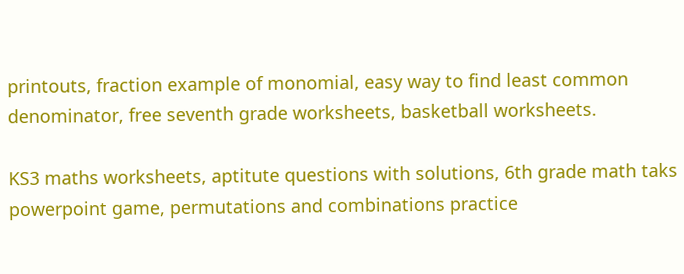printouts, fraction example of monomial, easy way to find least common denominator, free seventh grade worksheets, basketball worksheets.

KS3 maths worksheets, aptitute questions with solutions, 6th grade math taks powerpoint game, permutations and combinations practice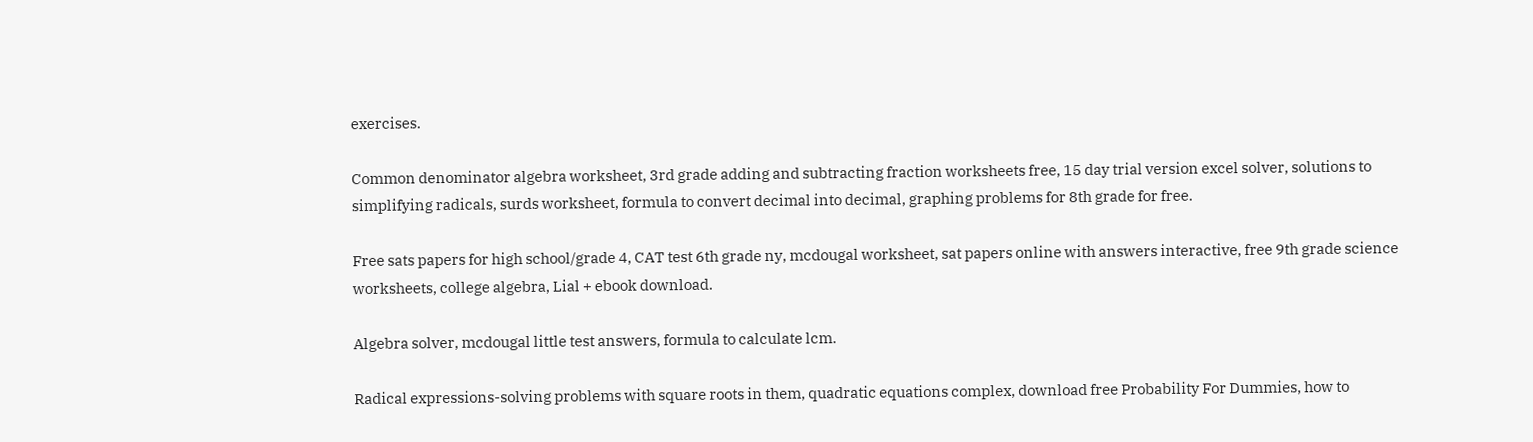exercises.

Common denominator algebra worksheet, 3rd grade adding and subtracting fraction worksheets free, 15 day trial version excel solver, solutions to simplifying radicals, surds worksheet, formula to convert decimal into decimal, graphing problems for 8th grade for free.

Free sats papers for high school/grade 4, CAT test 6th grade ny, mcdougal worksheet, sat papers online with answers interactive, free 9th grade science worksheets, college algebra, Lial + ebook download.

Algebra solver, mcdougal little test answers, formula to calculate lcm.

Radical expressions-solving problems with square roots in them, quadratic equations complex, download free Probability For Dummies, how to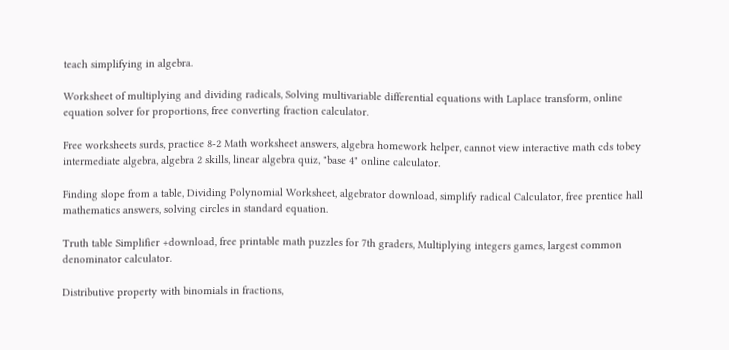teach simplifying in algebra.

Worksheet of multiplying and dividing radicals, Solving multivariable differential equations with Laplace transform, online equation solver for proportions, free converting fraction calculator.

Free worksheets surds, practice 8-2 Math worksheet answers, algebra homework helper, cannot view interactive math cds tobey intermediate algebra, algebra 2 skills, linear algebra quiz, "base 4" online calculator.

Finding slope from a table, Dividing Polynomial Worksheet, algebrator download, simplify radical Calculator, free prentice hall mathematics answers, solving circles in standard equation.

Truth table Simplifier +download, free printable math puzzles for 7th graders, Multiplying integers games, largest common denominator calculator.

Distributive property with binomials in fractions,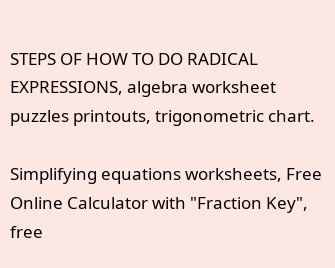STEPS OF HOW TO DO RADICAL EXPRESSIONS, algebra worksheet puzzles printouts, trigonometric chart.

Simplifying equations worksheets, Free Online Calculator with "Fraction Key", free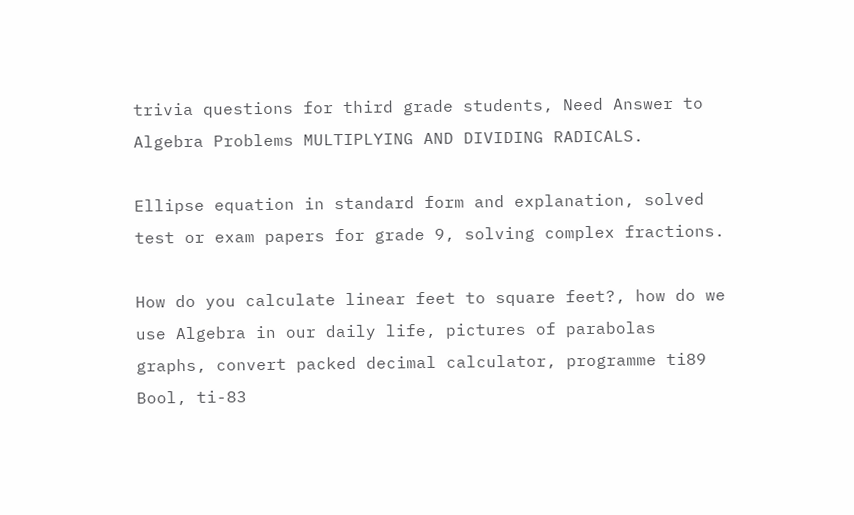trivia questions for third grade students, Need Answer to Algebra Problems MULTIPLYING AND DIVIDING RADICALS.

Ellipse equation in standard form and explanation, solved test or exam papers for grade 9, solving complex fractions.

How do you calculate linear feet to square feet?, how do we use Algebra in our daily life, pictures of parabolas graphs, convert packed decimal calculator, programme ti89 Bool, ti-83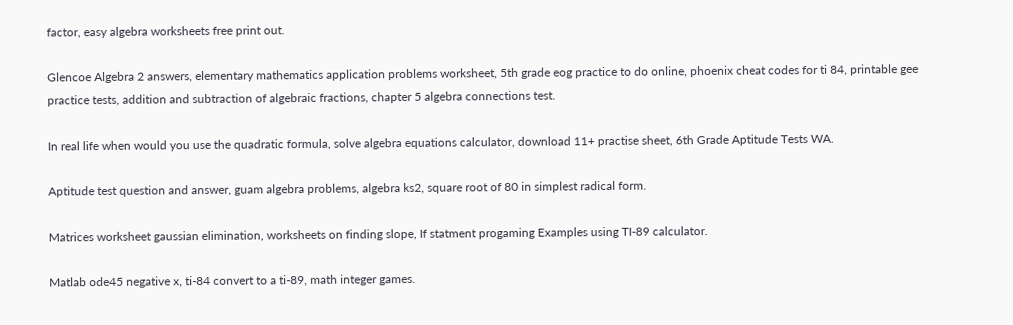factor, easy algebra worksheets free print out.

Glencoe Algebra 2 answers, elementary mathematics application problems worksheet, 5th grade eog practice to do online, phoenix cheat codes for ti 84, printable gee practice tests, addition and subtraction of algebraic fractions, chapter 5 algebra connections test.

In real life when would you use the quadratic formula, solve algebra equations calculator, download 11+ practise sheet, 6th Grade Aptitude Tests WA.

Aptitude test question and answer, guam algebra problems, algebra ks2, square root of 80 in simplest radical form.

Matrices worksheet gaussian elimination, worksheets on finding slope, If statment progaming Examples using TI-89 calculator.

Matlab ode45 negative x, ti-84 convert to a ti-89, math integer games.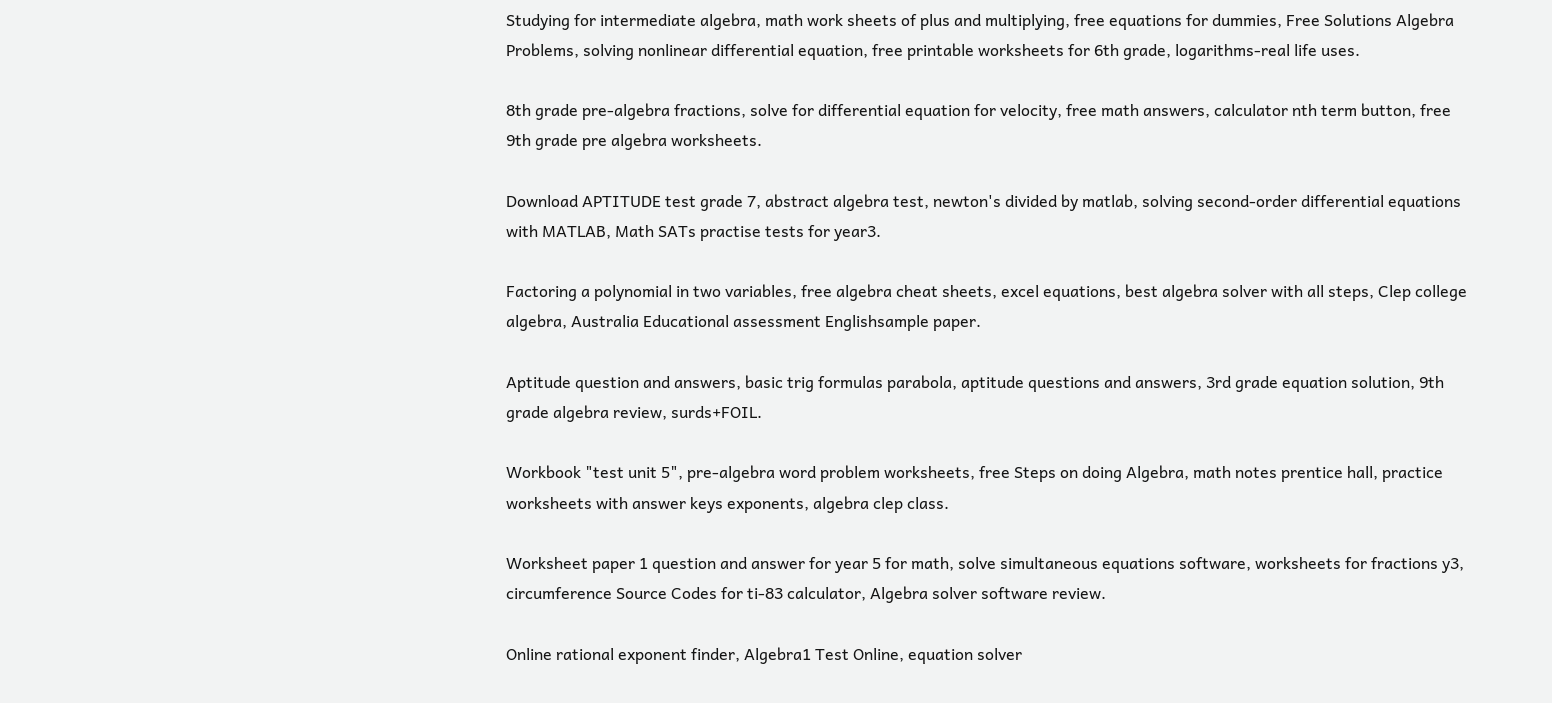Studying for intermediate algebra, math work sheets of plus and multiplying, free equations for dummies, Free Solutions Algebra Problems, solving nonlinear differential equation, free printable worksheets for 6th grade, logarithms-real life uses.

8th grade pre-algebra fractions, solve for differential equation for velocity, free math answers, calculator nth term button, free 9th grade pre algebra worksheets.

Download APTITUDE test grade 7, abstract algebra test, newton's divided by matlab, solving second-order differential equations with MATLAB, Math SATs practise tests for year3.

Factoring a polynomial in two variables, free algebra cheat sheets, excel equations, best algebra solver with all steps, Clep college algebra, Australia Educational assessment Englishsample paper.

Aptitude question and answers, basic trig formulas parabola, aptitude questions and answers, 3rd grade equation solution, 9th grade algebra review, surds+FOIL.

Workbook "test unit 5", pre-algebra word problem worksheets, free Steps on doing Algebra, math notes prentice hall, practice worksheets with answer keys exponents, algebra clep class.

Worksheet paper 1 question and answer for year 5 for math, solve simultaneous equations software, worksheets for fractions y3, circumference Source Codes for ti-83 calculator, Algebra solver software review.

Online rational exponent finder, Algebra1 Test Online, equation solver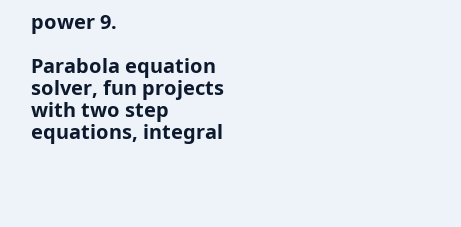power 9.

Parabola equation solver, fun projects with two step equations, integral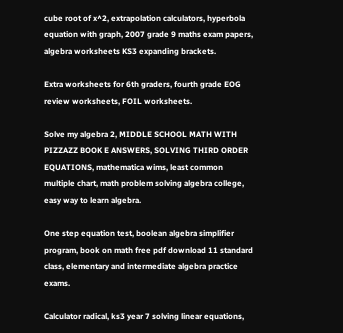cube root of x^2, extrapolation calculators, hyperbola equation with graph, 2007 grade 9 maths exam papers, algebra worksheets KS3 expanding brackets.

Extra worksheets for 6th graders, fourth grade EOG review worksheets, FOIL worksheets.

Solve my algebra 2, MIDDLE SCHOOL MATH WITH PIZZAZZ BOOK E ANSWERS, SOLVING THIRD ORDER EQUATIONS, mathematica wims, least common multiple chart, math problem solving algebra college, easy way to learn algebra.

One step equation test, boolean algebra simplifier program, book on math free pdf download 11 standard class, elementary and intermediate algebra practice exams.

Calculator radical, ks3 year 7 solving linear equations,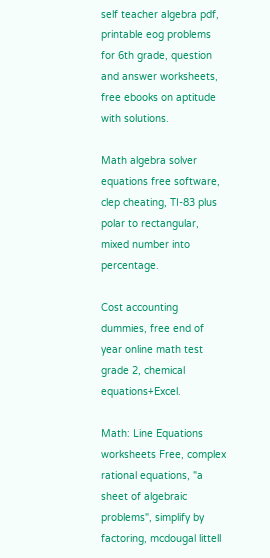self teacher algebra pdf, printable eog problems for 6th grade, question and answer worksheets, free ebooks on aptitude with solutions.

Math algebra solver equations free software, clep cheating, TI-83 plus polar to rectangular, mixed number into percentage.

Cost accounting dummies, free end of year online math test grade 2, chemical equations+Excel.

Math: Line Equations worksheets Free, complex rational equations, "a sheet of algebraic problems", simplify by factoring, mcdougal littell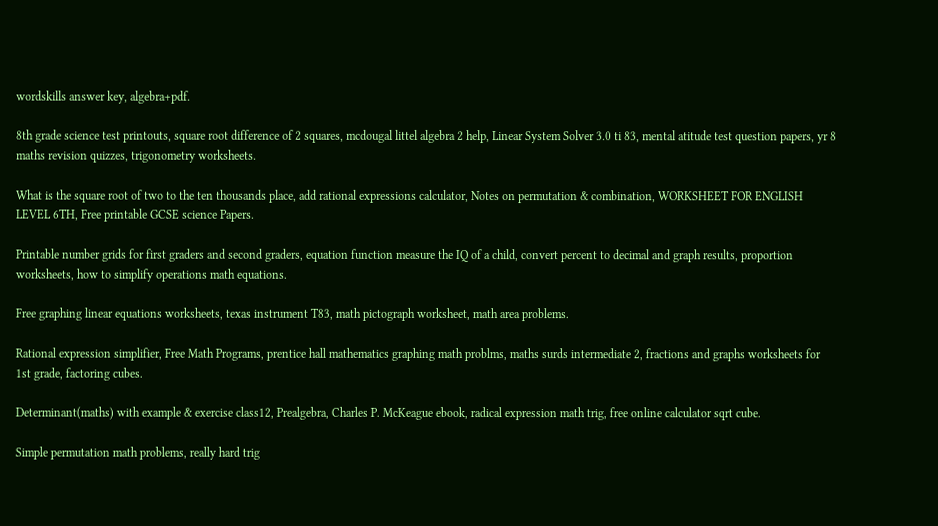wordskills answer key, algebra+pdf.

8th grade science test printouts, square root difference of 2 squares, mcdougal littel algebra 2 help, Linear System Solver 3.0 ti 83, mental atitude test question papers, yr 8 maths revision quizzes, trigonometry worksheets.

What is the square root of two to the ten thousands place, add rational expressions calculator, Notes on permutation & combination, WORKSHEET FOR ENGLISH LEVEL 6TH, Free printable GCSE science Papers.

Printable number grids for first graders and second graders, equation function measure the IQ of a child, convert percent to decimal and graph results, proportion worksheets, how to simplify operations math equations.

Free graphing linear equations worksheets, texas instrument T83, math pictograph worksheet, math area problems.

Rational expression simplifier, Free Math Programs, prentice hall mathematics graphing math problms, maths surds intermediate 2, fractions and graphs worksheets for 1st grade, factoring cubes.

Determinant(maths) with example & exercise class12, Prealgebra, Charles P. McKeague ebook, radical expression math trig, free online calculator sqrt cube.

Simple permutation math problems, really hard trig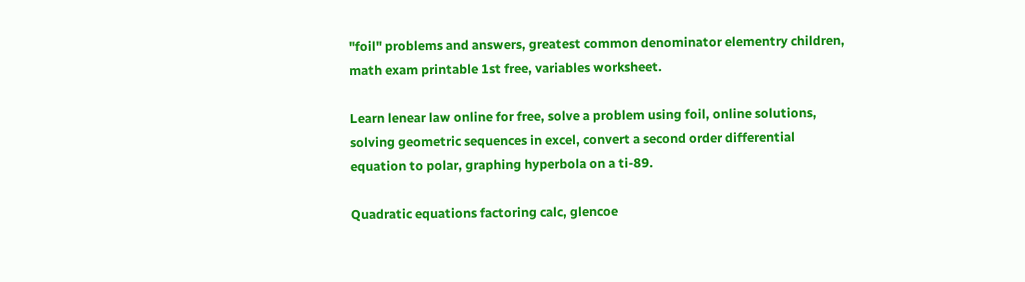"foil" problems and answers, greatest common denominator elementry children, math exam printable 1st free, variables worksheet.

Learn lenear law online for free, solve a problem using foil, online solutions, solving geometric sequences in excel, convert a second order differential equation to polar, graphing hyperbola on a ti-89.

Quadratic equations factoring calc, glencoe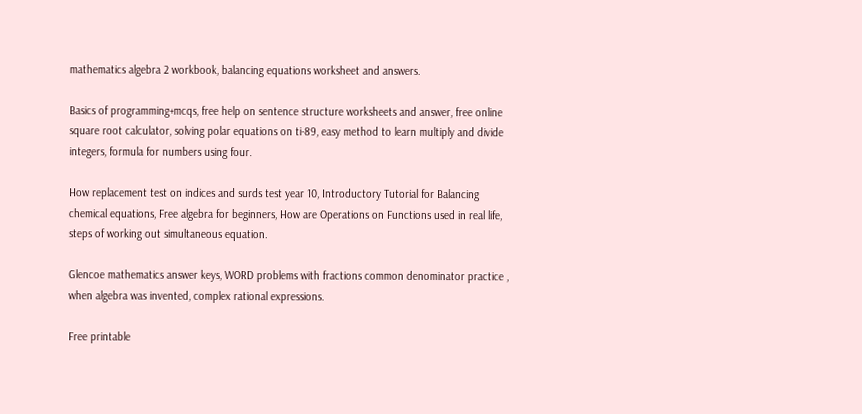mathematics algebra 2 workbook, balancing equations worksheet and answers.

Basics of programming+mcqs, free help on sentence structure worksheets and answer, free online square root calculator, solving polar equations on ti-89, easy method to learn multiply and divide integers, formula for numbers using four.

How replacement test on indices and surds test year 10, Introductory Tutorial for Balancing chemical equations, Free algebra for beginners, How are Operations on Functions used in real life, steps of working out simultaneous equation.

Glencoe mathematics answer keys, WORD problems with fractions common denominator practice , when algebra was invented, complex rational expressions.

Free printable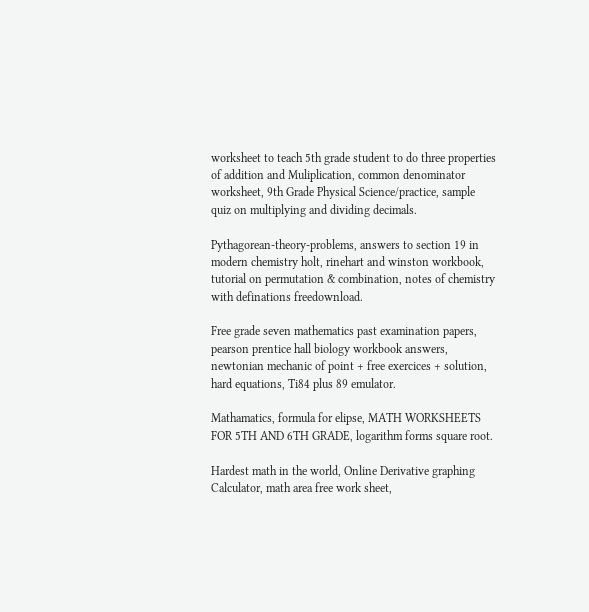worksheet to teach 5th grade student to do three properties of addition and Muliplication, common denominator worksheet, 9th Grade Physical Science/practice, sample quiz on multiplying and dividing decimals.

Pythagorean-theory-problems, answers to section 19 in modern chemistry holt, rinehart and winston workbook, tutorial on permutation & combination, notes of chemistry with definations freedownload.

Free grade seven mathematics past examination papers, pearson prentice hall biology workbook answers, newtonian mechanic of point + free exercices + solution, hard equations, Ti84 plus 89 emulator.

Mathamatics, formula for elipse, MATH WORKSHEETS FOR 5TH AND 6TH GRADE, logarithm forms square root.

Hardest math in the world, Online Derivative graphing Calculator, math area free work sheet,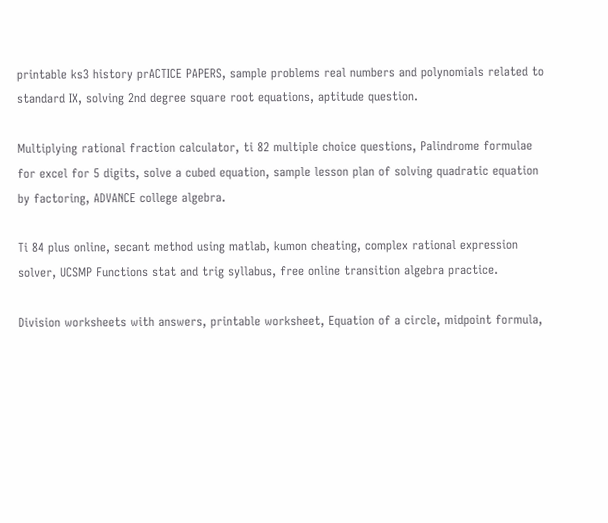printable ks3 history prACTICE PAPERS, sample problems real numbers and polynomials related to standard IX, solving 2nd degree square root equations, aptitude question.

Multiplying rational fraction calculator, ti 82 multiple choice questions, Palindrome formulae for excel for 5 digits, solve a cubed equation, sample lesson plan of solving quadratic equation by factoring, ADVANCE college algebra.

Ti 84 plus online, secant method using matlab, kumon cheating, complex rational expression solver, UCSMP Functions stat and trig syllabus, free online transition algebra practice.

Division worksheets with answers, printable worksheet, Equation of a circle, midpoint formula,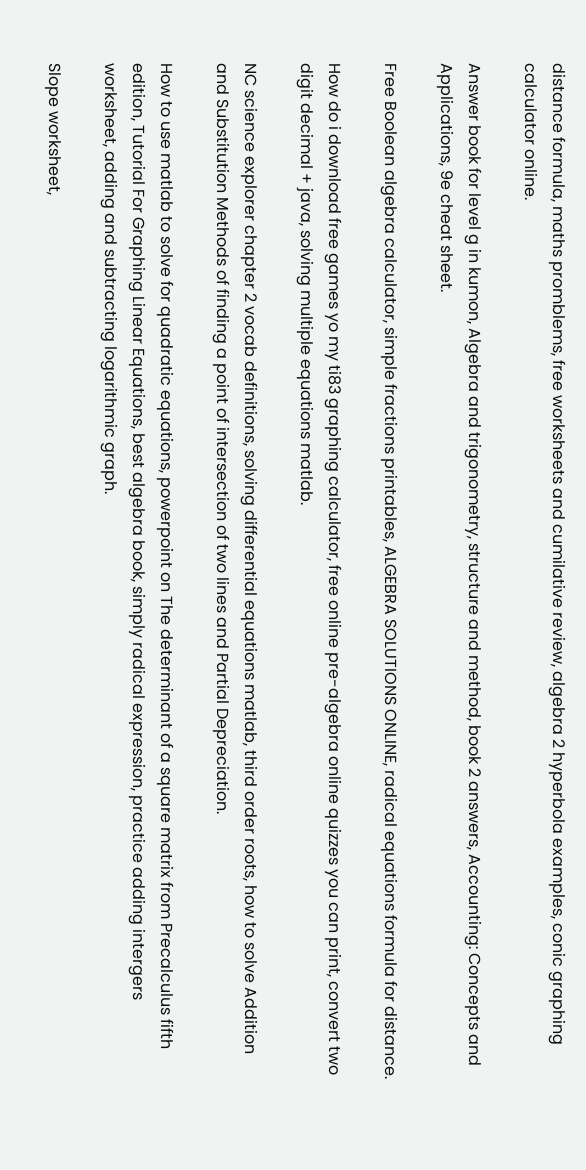distance formula, maths promblems, free worksheets and cumilative review, algebra 2 hyperbola examples, conic graphing calculator online.

Answer book for level g in kumon, Algebra and trigonometry, structure and method, book 2 answers, Accounting: Concepts and Applications, 9e cheat sheet.

Free Boolean algebra calculator, simple fractions printables, ALGEBRA SOLUTIONS ONLINE, radical equations formula for distance.

How do i download free games yo my ti83 graphing calculator, free online pre-algebra online quizzes you can print, convert two digit decimal + java, solving multiple equations matlab.

NC science explorer chapter 2 vocab definitions, solving differential equations matlab, third order roots, how to solve Addition and Substitution Methods of finding a point of intersection of two lines and Partial Depreciation.

How to use matlab to solve for quadratic equations, powerpoint on The determinant of a square matrix from Precalculus fifth edition, Tutorial For Graphing Linear Equations, best algebra book, simply radical expression, practice adding intergers worksheet, adding and subtracting logarithmic graph.

Slope worksheet,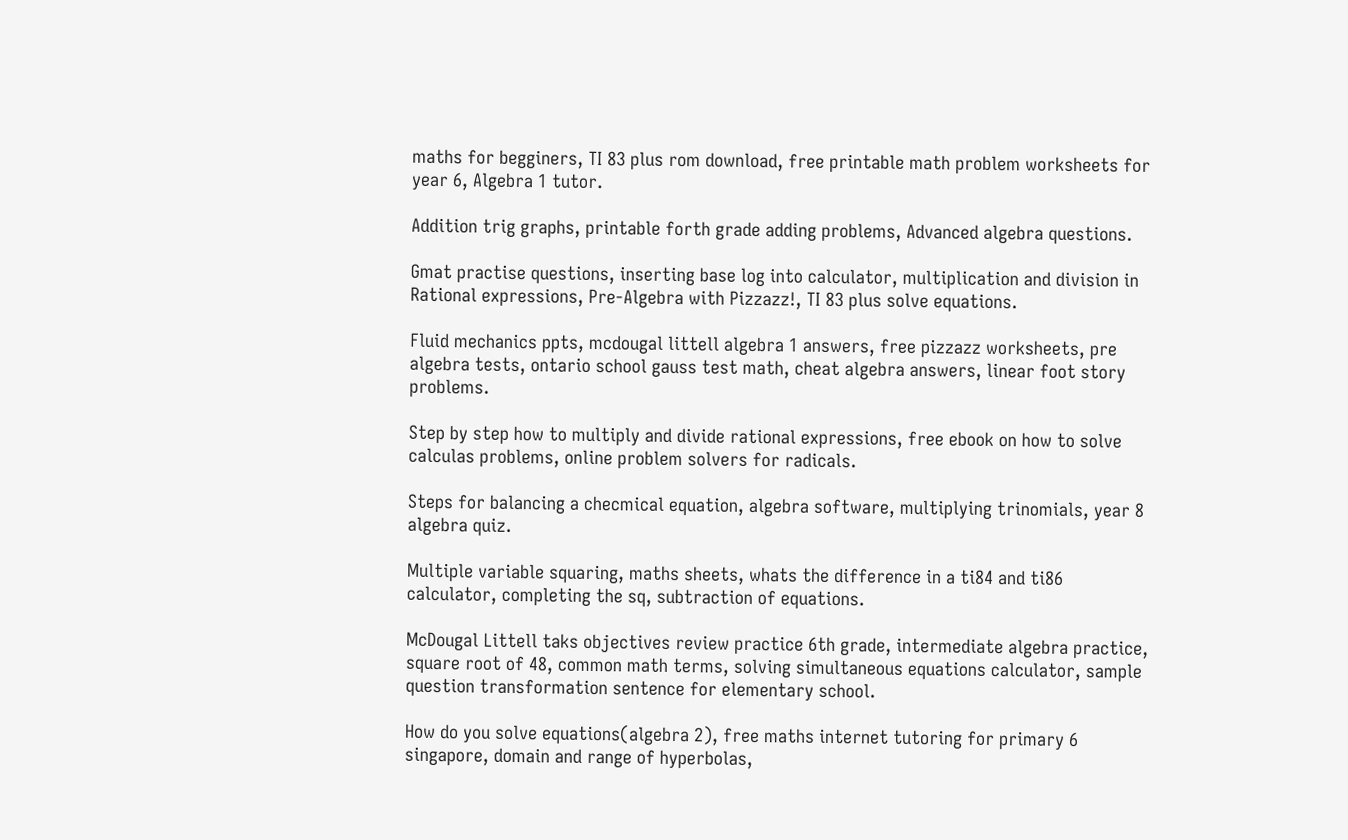maths for begginers, TI 83 plus rom download, free printable math problem worksheets for year 6, Algebra 1 tutor.

Addition trig graphs, printable forth grade adding problems, Advanced algebra questions.

Gmat practise questions, inserting base log into calculator, multiplication and division in Rational expressions, Pre-Algebra with Pizzazz!, TI 83 plus solve equations.

Fluid mechanics ppts, mcdougal littell algebra 1 answers, free pizzazz worksheets, pre algebra tests, ontario school gauss test math, cheat algebra answers, linear foot story problems.

Step by step how to multiply and divide rational expressions, free ebook on how to solve calculas problems, online problem solvers for radicals.

Steps for balancing a checmical equation, algebra software, multiplying trinomials, year 8 algebra quiz.

Multiple variable squaring, maths sheets, whats the difference in a ti84 and ti86 calculator, completing the sq, subtraction of equations.

McDougal Littell taks objectives review practice 6th grade, intermediate algebra practice, square root of 48, common math terms, solving simultaneous equations calculator, sample question transformation sentence for elementary school.

How do you solve equations(algebra 2), free maths internet tutoring for primary 6 singapore, domain and range of hyperbolas,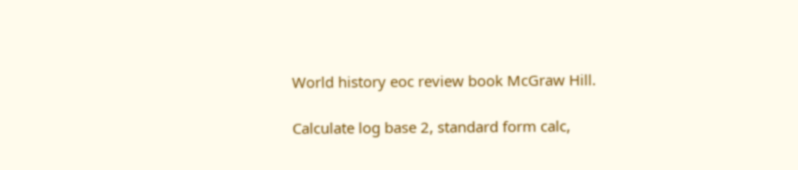World history eoc review book McGraw Hill.

Calculate log base 2, standard form calc,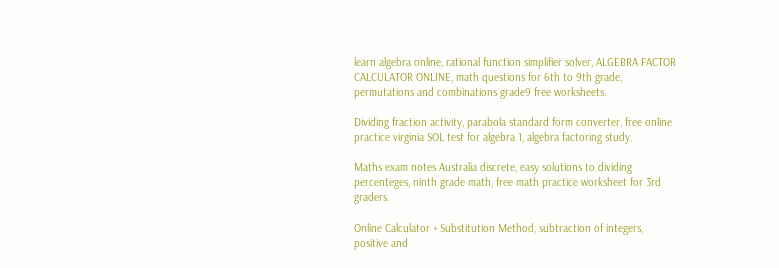learn algebra online, rational function simplifier solver, ALGEBRA FACTOR CALCULATOR ONLINE, math questions for 6th to 9th grade, permutations and combinations grade9 free worksheets.

Dividing fraction activity, parabola standard form converter, free online practice virginia SOL test for algebra 1, algebra factoring study.

Maths exam notes Australia discrete, easy solutions to dividing percenteges, ninth grade math, free math practice worksheet for 3rd graders.

Online Calculator + Substitution Method, subtraction of integers, positive and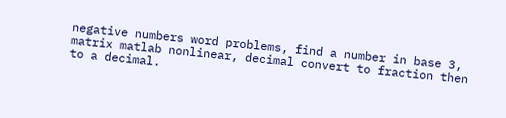negative numbers word problems, find a number in base 3, matrix matlab nonlinear, decimal convert to fraction then to a decimal.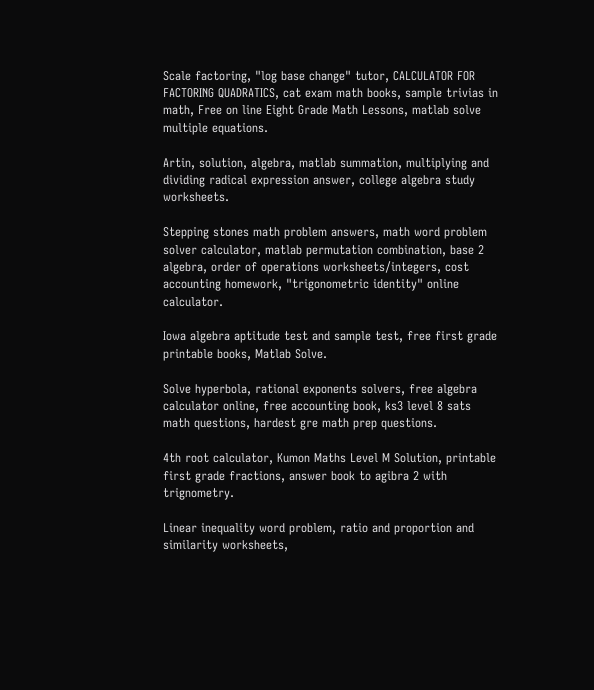Scale factoring, "log base change" tutor, CALCULATOR FOR FACTORING QUADRATICS, cat exam math books, sample trivias in math, Free on line Eight Grade Math Lessons, matlab solve multiple equations.

Artin, solution, algebra, matlab summation, multiplying and dividing radical expression answer, college algebra study worksheets.

Stepping stones math problem answers, math word problem solver calculator, matlab permutation combination, base 2 algebra, order of operations worksheets/integers, cost accounting homework, "trigonometric identity" online calculator.

Iowa algebra aptitude test and sample test, free first grade printable books, Matlab Solve.

Solve hyperbola, rational exponents solvers, free algebra calculator online, free accounting book, ks3 level 8 sats math questions, hardest gre math prep questions.

4th root calculator, Kumon Maths Level M Solution, printable first grade fractions, answer book to agibra 2 with trignometry.

Linear inequality word problem, ratio and proportion and similarity worksheets,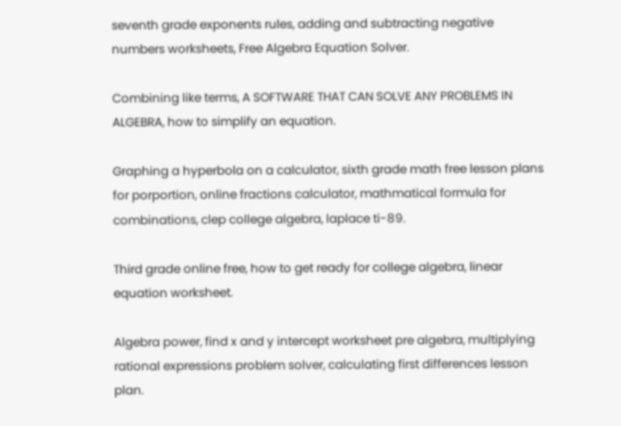seventh grade exponents rules, adding and subtracting negative numbers worksheets, Free Algebra Equation Solver.

Combining like terms, A SOFTWARE THAT CAN SOLVE ANY PROBLEMS IN ALGEBRA, how to simplify an equation.

Graphing a hyperbola on a calculator, sixth grade math free lesson plans for porportion, online fractions calculator, mathmatical formula for combinations, clep college algebra, laplace ti-89.

Third grade online free, how to get ready for college algebra, linear equation worksheet.

Algebra power, find x and y intercept worksheet pre algebra, multiplying rational expressions problem solver, calculating first differences lesson plan.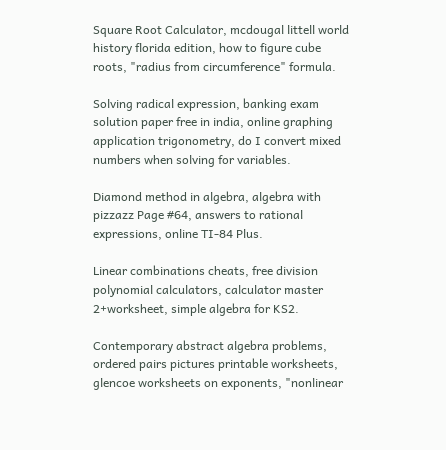Square Root Calculator, mcdougal littell world history florida edition, how to figure cube roots, "radius from circumference" formula.

Solving radical expression, banking exam solution paper free in india, online graphing application trigonometry, do I convert mixed numbers when solving for variables.

Diamond method in algebra, algebra with pizzazz Page #64, answers to rational expressions, online TI-84 Plus.

Linear combinations cheats, free division polynomial calculators, calculator master 2+worksheet, simple algebra for KS2.

Contemporary abstract algebra problems, ordered pairs pictures printable worksheets, glencoe worksheets on exponents, "nonlinear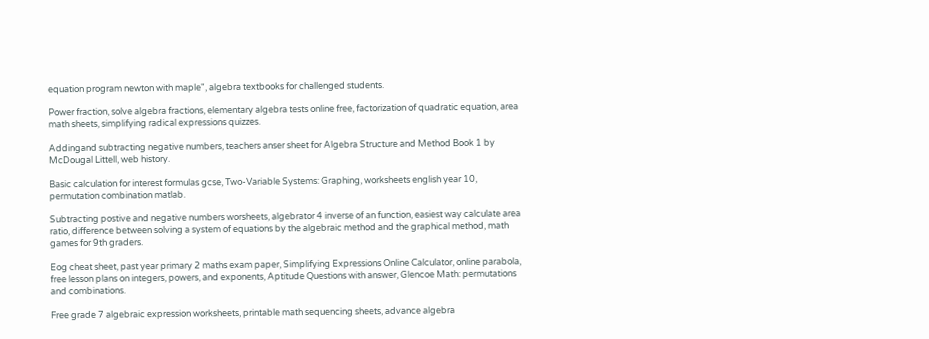equation program newton with maple", algebra textbooks for challenged students.

Power fraction, solve algebra fractions, elementary algebra tests online free, factorization of quadratic equation, area math sheets, simplifying radical expressions quizzes.

Addingand subtracting negative numbers, teachers anser sheet for Algebra Structure and Method Book 1 by McDougal Littell, web history.

Basic calculation for interest formulas gcse, Two-Variable Systems: Graphing, worksheets english year 10, permutation combination matlab.

Subtracting postive and negative numbers worsheets, algebrator 4 inverse of an function, easiest way calculate area ratio, difference between solving a system of equations by the algebraic method and the graphical method, math games for 9th graders.

Eog cheat sheet, past year primary 2 maths exam paper, Simplifying Expressions Online Calculator, online parabola, free lesson plans on integers, powers, and exponents, Aptitude Questions with answer, Glencoe Math: permutations and combinations.

Free grade 7 algebraic expression worksheets, printable math sequencing sheets, advance algebra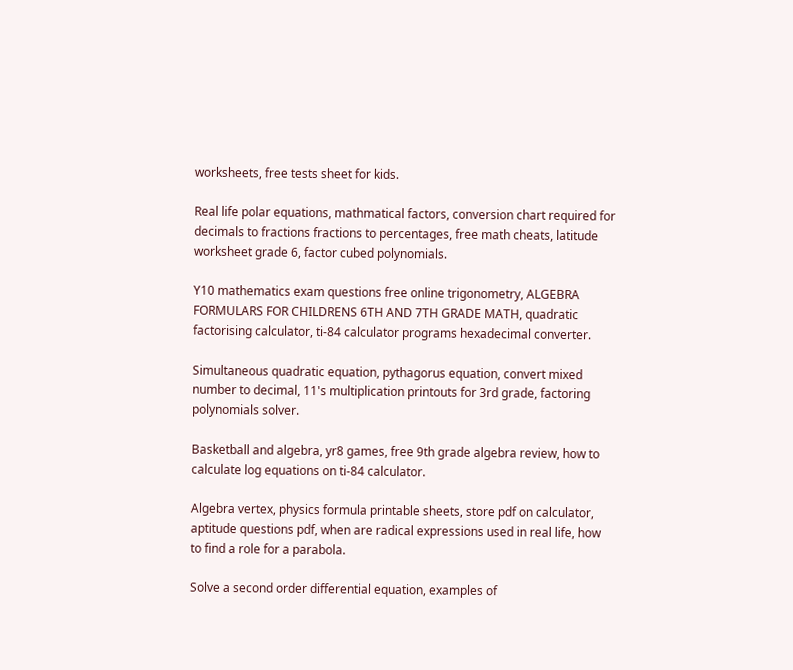worksheets, free tests sheet for kids.

Real life polar equations, mathmatical factors, conversion chart required for decimals to fractions fractions to percentages, free math cheats, latitude worksheet grade 6, factor cubed polynomials.

Y10 mathematics exam questions free online trigonometry, ALGEBRA FORMULARS FOR CHILDRENS 6TH AND 7TH GRADE MATH, quadratic factorising calculator, ti-84 calculator programs hexadecimal converter.

Simultaneous quadratic equation, pythagorus equation, convert mixed number to decimal, 11's multiplication printouts for 3rd grade, factoring polynomials solver.

Basketball and algebra, yr8 games, free 9th grade algebra review, how to calculate log equations on ti-84 calculator.

Algebra vertex, physics formula printable sheets, store pdf on calculator, aptitude questions pdf, when are radical expressions used in real life, how to find a role for a parabola.

Solve a second order differential equation, examples of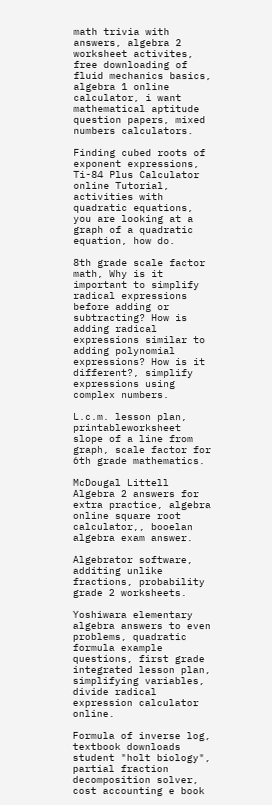math trivia with answers, algebra 2 worksheet activites, free downloading of fluid mechanics basics, algebra 1 online calculator, i want mathematical aptitude question papers, mixed numbers calculators.

Finding cubed roots of exponent expressions, Ti-84 Plus Calculator online Tutorial, activities with quadratic equations, you are looking at a graph of a quadratic equation, how do.

8th grade scale factor math, Why is it important to simplify radical expressions before adding or subtracting? How is adding radical expressions similar to adding polynomial expressions? How is it different?, simplify expressions using complex numbers.

L.c.m. lesson plan, printableworksheet slope of a line from graph, scale factor for 6th grade mathematics.

McDougal Littell Algebra 2 answers for extra practice, algebra online square root calculator,, booelan algebra exam answer.

Algebrator software, additing unlike fractions, probability grade 2 worksheets.

Yoshiwara elementary algebra answers to even problems, quadratic formula example questions, first grade integrated lesson plan, simplifying variables, divide radical expression calculator online.

Formula of inverse log, textbook downloads student "holt biology", partial fraction decomposition solver, cost accounting e book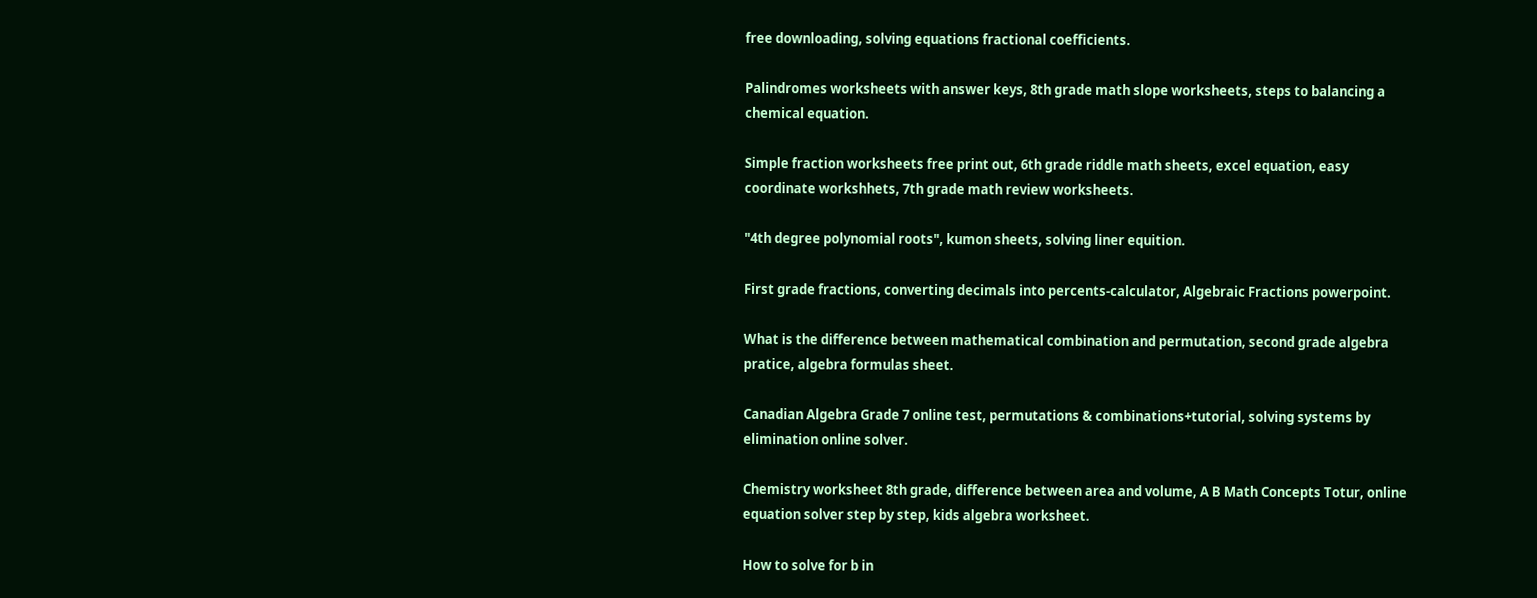free downloading, solving equations fractional coefficients.

Palindromes worksheets with answer keys, 8th grade math slope worksheets, steps to balancing a chemical equation.

Simple fraction worksheets free print out, 6th grade riddle math sheets, excel equation, easy coordinate workshhets, 7th grade math review worksheets.

"4th degree polynomial roots", kumon sheets, solving liner equition.

First grade fractions, converting decimals into percents-calculator, Algebraic Fractions powerpoint.

What is the difference between mathematical combination and permutation, second grade algebra pratice, algebra formulas sheet.

Canadian Algebra Grade 7 online test, permutations & combinations+tutorial, solving systems by elimination online solver.

Chemistry worksheet 8th grade, difference between area and volume, A B Math Concepts Totur, online equation solver step by step, kids algebra worksheet.

How to solve for b in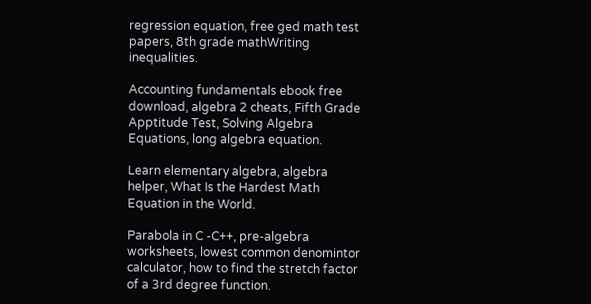regression equation, free ged math test papers, 8th grade mathWriting inequalities.

Accounting fundamentals ebook free download, algebra 2 cheats, Fifth Grade Apptitude Test, Solving Algebra Equations, long algebra equation.

Learn elementary algebra, algebra helper, What Is the Hardest Math Equation in the World.

Parabola in C -C++, pre-algebra worksheets, lowest common denomintor calculator, how to find the stretch factor of a 3rd degree function.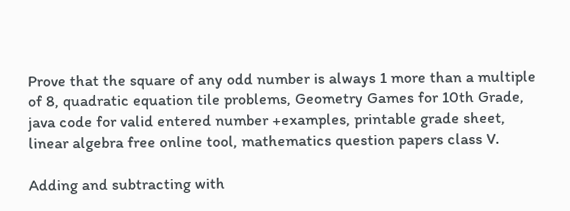Prove that the square of any odd number is always 1 more than a multiple of 8, quadratic equation tile problems, Geometry Games for 10th Grade, java code for valid entered number +examples, printable grade sheet, linear algebra free online tool, mathematics question papers class V.

Adding and subtracting with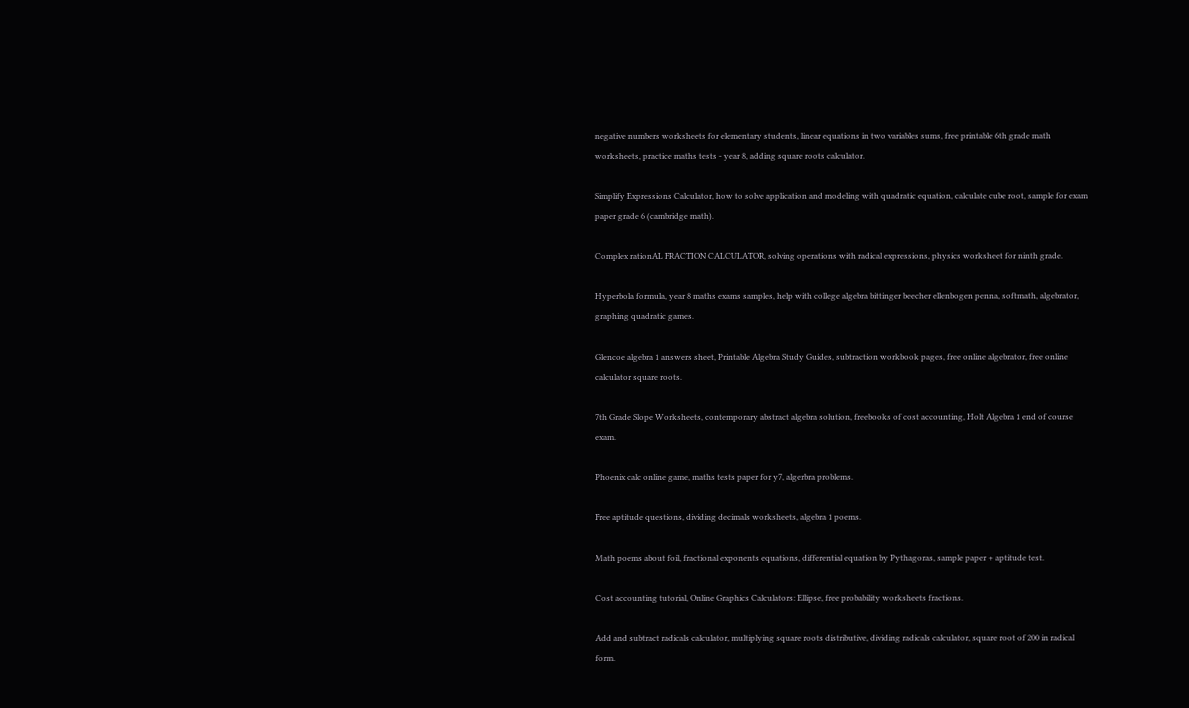negative numbers worksheets for elementary students, linear equations in two variables sums, free printable 6th grade math worksheets, practice maths tests - year 8, adding square roots calculator.

Simplify Expressions Calculator, how to solve application and modeling with quadratic equation, calculate cube root, sample for exam paper grade 6 (cambridge math).

Complex rationAL FRACTION CALCULATOR, solving operations with radical expressions, physics worksheet for ninth grade.

Hyperbola formula, year 8 maths exams samples, help with college algebra bittinger beecher ellenbogen penna, softmath, algebrator, graphing quadratic games.

Glencoe algebra 1 answers sheet, Printable Algebra Study Guides, subtraction workbook pages, free online algebrator, free online calculator square roots.

7th Grade Slope Worksheets, contemporary abstract algebra solution, freebooks of cost accounting, Holt Algebra 1 end of course exam.

Phoenix calc online game, maths tests paper for y7, algerbra problems.

Free aptitude questions, dividing decimals worksheets, algebra 1 poems.

Math poems about foil, fractional exponents equations, differential equation by Pythagoras, sample paper + aptitude test.

Cost accounting tutorial, Online Graphics Calculators: Ellipse, free probability worksheets fractions.

Add and subtract radicals calculator, multiplying square roots distributive, dividing radicals calculator, square root of 200 in radical form.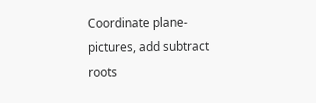Coordinate plane-pictures, add subtract roots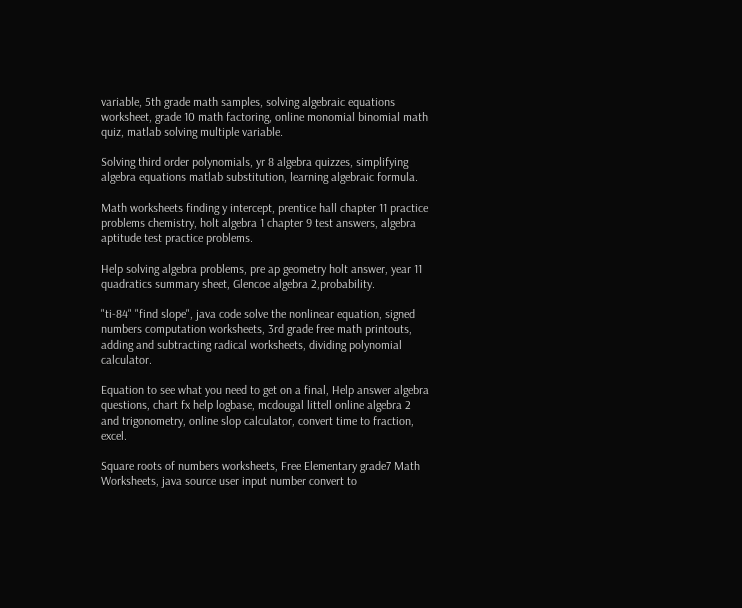variable, 5th grade math samples, solving algebraic equations worksheet, grade 10 math factoring, online monomial binomial math quiz, matlab solving multiple variable.

Solving third order polynomials, yr 8 algebra quizzes, simplifying algebra equations matlab substitution, learning algebraic formula.

Math worksheets finding y intercept, prentice hall chapter 11 practice problems chemistry, holt algebra 1 chapter 9 test answers, algebra aptitude test practice problems.

Help solving algebra problems, pre ap geometry holt answer, year 11 quadratics summary sheet, Glencoe algebra 2,probability.

"ti-84" "find slope", java code solve the nonlinear equation, signed numbers computation worksheets, 3rd grade free math printouts, adding and subtracting radical worksheets, dividing polynomial calculator.

Equation to see what you need to get on a final, Help answer algebra questions, chart fx help logbase, mcdougal littell online algebra 2 and trigonometry, online slop calculator, convert time to fraction, excel.

Square roots of numbers worksheets, Free Elementary grade7 Math Worksheets, java source user input number convert to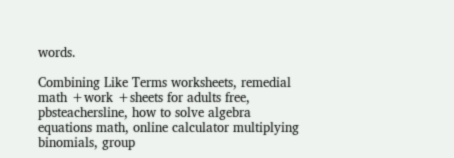words.

Combining Like Terms worksheets, remedial math +work +sheets for adults free, pbsteachersline, how to solve algebra equations math, online calculator multiplying binomials, group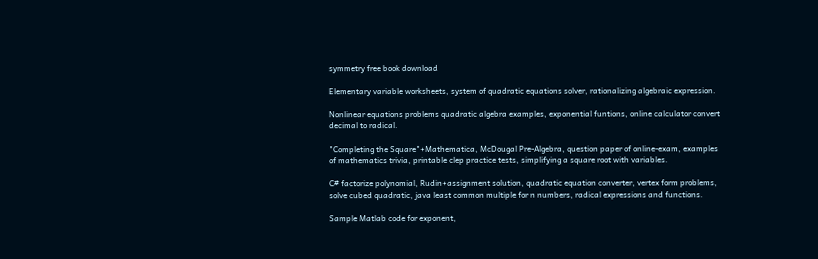symmetry free book download

Elementary variable worksheets, system of quadratic equations solver, rationalizing algebraic expression.

Nonlinear equations problems quadratic algebra examples, exponential funtions, online calculator convert decimal to radical.

"Completing the Square"+Mathematica, McDougal Pre-Algebra, question paper of online-exam, examples of mathematics trivia, printable clep practice tests, simplifying a square root with variables.

C# factorize polynomial, Rudin+assignment solution, quadratic equation converter, vertex form problems, solve cubed quadratic, java least common multiple for n numbers, radical expressions and functions.

Sample Matlab code for exponent,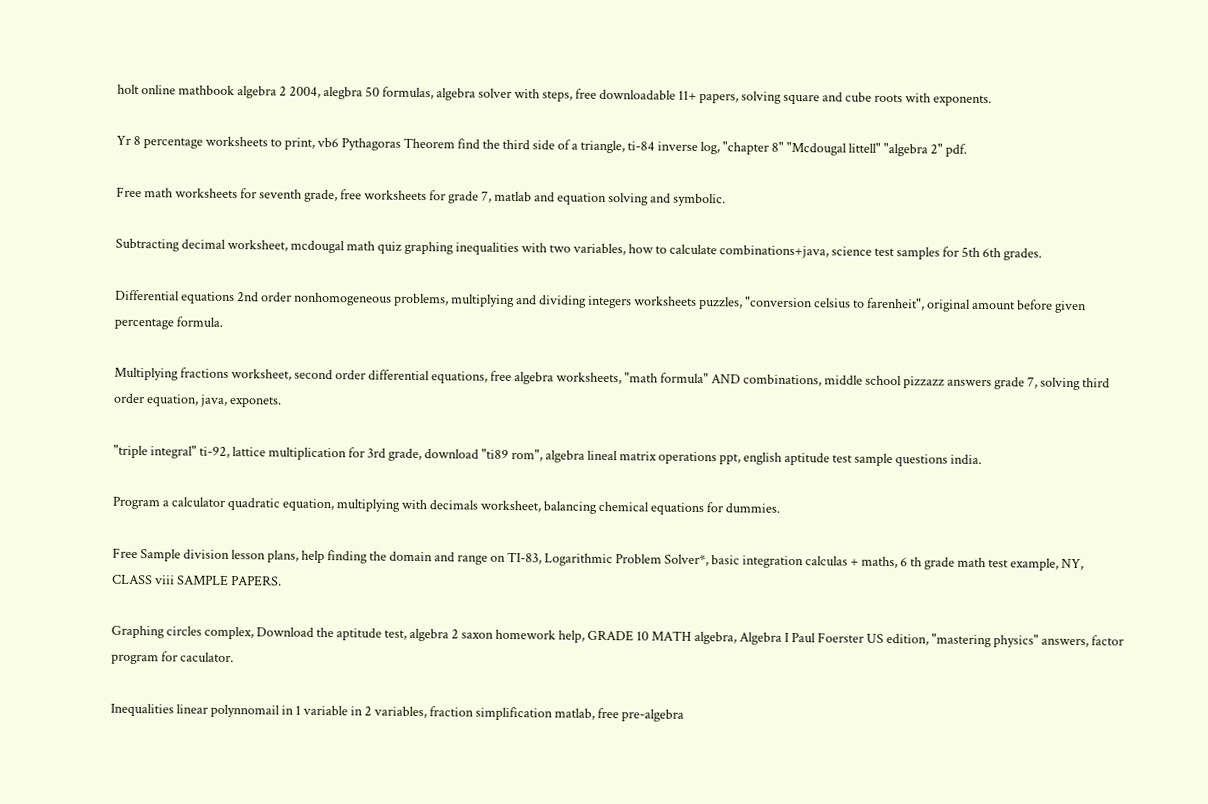holt online mathbook algebra 2 2004, alegbra 50 formulas, algebra solver with steps, free downloadable 11+ papers, solving square and cube roots with exponents.

Yr 8 percentage worksheets to print, vb6 Pythagoras Theorem find the third side of a triangle, ti-84 inverse log, "chapter 8" "Mcdougal littell" "algebra 2" pdf.

Free math worksheets for seventh grade, free worksheets for grade 7, matlab and equation solving and symbolic.

Subtracting decimal worksheet, mcdougal math quiz graphing inequalities with two variables, how to calculate combinations+java, science test samples for 5th 6th grades.

Differential equations 2nd order nonhomogeneous problems, multiplying and dividing integers worksheets puzzles, "conversion celsius to farenheit", original amount before given percentage formula.

Multiplying fractions worksheet, second order differential equations, free algebra worksheets, "math formula" AND combinations, middle school pizzazz answers grade 7, solving third order equation, java, exponets.

"triple integral" ti-92, lattice multiplication for 3rd grade, download "ti89 rom", algebra lineal matrix operations ppt, english aptitude test sample questions india.

Program a calculator quadratic equation, multiplying with decimals worksheet, balancing chemical equations for dummies.

Free Sample division lesson plans, help finding the domain and range on TI-83, Logarithmic Problem Solver*, basic integration calculas + maths, 6 th grade math test example, NY, CLASS viii SAMPLE PAPERS.

Graphing circles complex, Download the aptitude test, algebra 2 saxon homework help, GRADE 10 MATH algebra, Algebra I Paul Foerster US edition, "mastering physics" answers, factor program for caculator.

Inequalities linear polynnomail in 1 variable in 2 variables, fraction simplification matlab, free pre-algebra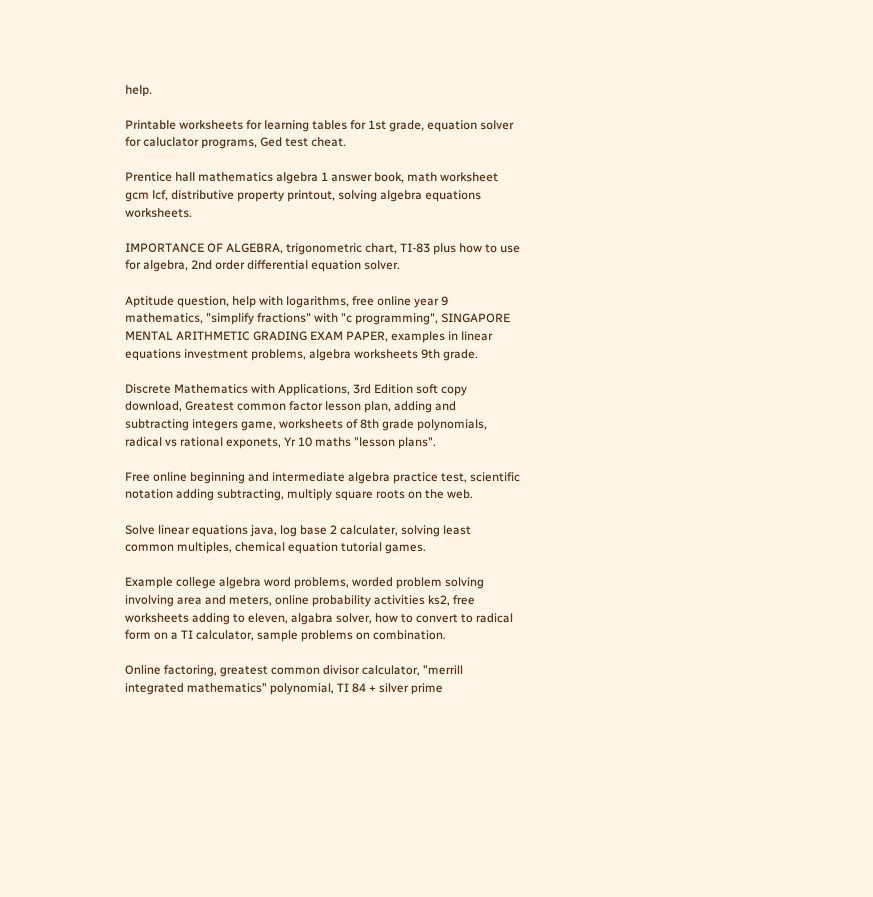help.

Printable worksheets for learning tables for 1st grade, equation solver for caluclator programs, Ged test cheat.

Prentice hall mathematics algebra 1 answer book, math worksheet gcm lcf, distributive property printout, solving algebra equations worksheets.

IMPORTANCE OF ALGEBRA, trigonometric chart, TI-83 plus how to use for algebra, 2nd order differential equation solver.

Aptitude question, help with logarithms, free online year 9 mathematics, "simplify fractions" with "c programming", SINGAPORE MENTAL ARITHMETIC GRADING EXAM PAPER, examples in linear equations investment problems, algebra worksheets 9th grade.

Discrete Mathematics with Applications, 3rd Edition soft copy download, Greatest common factor lesson plan, adding and subtracting integers game, worksheets of 8th grade polynomials, radical vs rational exponets, Yr 10 maths "lesson plans".

Free online beginning and intermediate algebra practice test, scientific notation adding subtracting, multiply square roots on the web.

Solve linear equations java, log base 2 calculater, solving least common multiples, chemical equation tutorial games.

Example college algebra word problems, worded problem solving involving area and meters, online probability activities ks2, free worksheets adding to eleven, algabra solver, how to convert to radical form on a TI calculator, sample problems on combination.

Online factoring, greatest common divisor calculator, "merrill integrated mathematics" polynomial, TI 84 + silver prime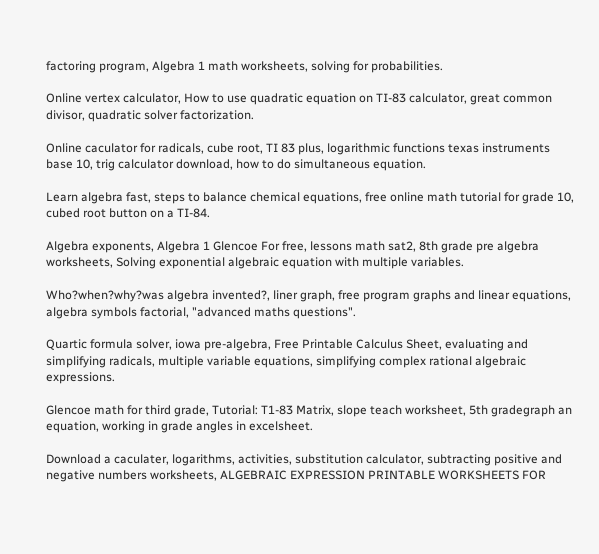factoring program, Algebra 1 math worksheets, solving for probabilities.

Online vertex calculator, How to use quadratic equation on TI-83 calculator, great common divisor, quadratic solver factorization.

Online caculator for radicals, cube root, TI 83 plus, logarithmic functions texas instruments base 10, trig calculator download, how to do simultaneous equation.

Learn algebra fast, steps to balance chemical equations, free online math tutorial for grade 10, cubed root button on a TI-84.

Algebra exponents, Algebra 1 Glencoe For free, lessons math sat2, 8th grade pre algebra worksheets, Solving exponential algebraic equation with multiple variables.

Who?when?why?was algebra invented?, liner graph, free program graphs and linear equations, algebra symbols factorial, "advanced maths questions".

Quartic formula solver, iowa pre-algebra, Free Printable Calculus Sheet, evaluating and simplifying radicals, multiple variable equations, simplifying complex rational algebraic expressions.

Glencoe math for third grade, Tutorial: T1-83 Matrix, slope teach worksheet, 5th gradegraph an equation, working in grade angles in excelsheet.

Download a caculater, logarithms, activities, substitution calculator, subtracting positive and negative numbers worksheets, ALGEBRAIC EXPRESSION PRINTABLE WORKSHEETS FOR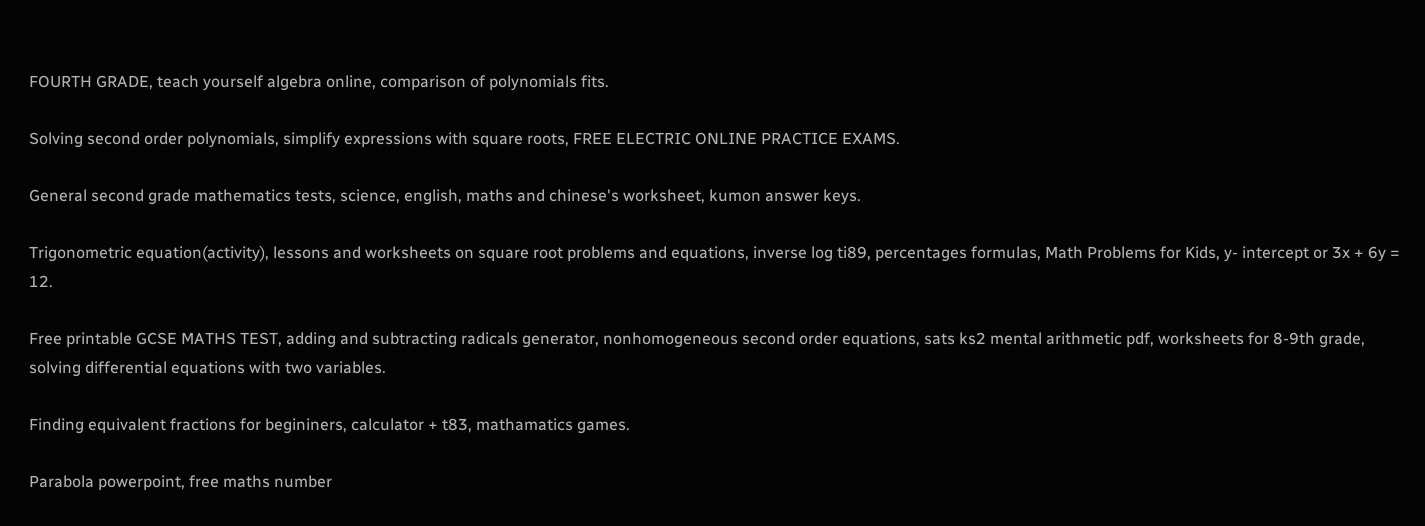FOURTH GRADE, teach yourself algebra online, comparison of polynomials fits.

Solving second order polynomials, simplify expressions with square roots, FREE ELECTRIC ONLINE PRACTICE EXAMS.

General second grade mathematics tests, science, english, maths and chinese's worksheet, kumon answer keys.

Trigonometric equation(activity), lessons and worksheets on square root problems and equations, inverse log ti89, percentages formulas, Math Problems for Kids, y- intercept or 3x + 6y = 12.

Free printable GCSE MATHS TEST, adding and subtracting radicals generator, nonhomogeneous second order equations, sats ks2 mental arithmetic pdf, worksheets for 8-9th grade, solving differential equations with two variables.

Finding equivalent fractions for begininers, calculator + t83, mathamatics games.

Parabola powerpoint, free maths number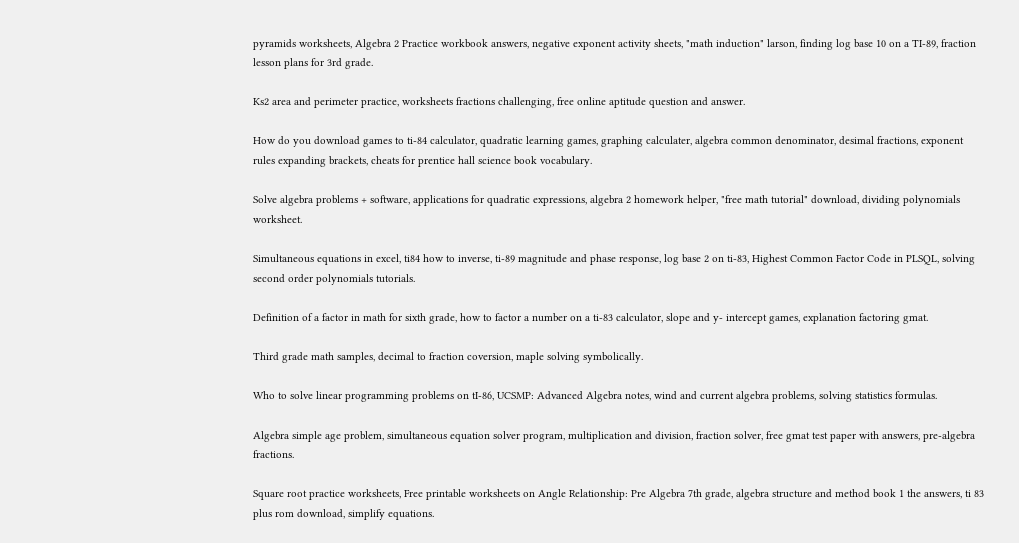pyramids worksheets, Algebra 2 Practice workbook answers, negative exponent activity sheets, "math induction" larson, finding log base 10 on a TI-89, fraction lesson plans for 3rd grade.

Ks2 area and perimeter practice, worksheets fractions challenging, free online aptitude question and answer.

How do you download games to ti-84 calculator, quadratic learning games, graphing calculater, algebra common denominator, desimal fractions, exponent rules expanding brackets, cheats for prentice hall science book vocabulary.

Solve algebra problems + software, applications for quadratic expressions, algebra 2 homework helper, "free math tutorial" download, dividing polynomials worksheet.

Simultaneous equations in excel, ti84 how to inverse, ti-89 magnitude and phase response, log base 2 on ti-83, Highest Common Factor Code in PLSQL, solving second order polynomials tutorials.

Definition of a factor in math for sixth grade, how to factor a number on a ti-83 calculator, slope and y- intercept games, explanation factoring gmat.

Third grade math samples, decimal to fraction coversion, maple solving symbolically.

Who to solve linear programming problems on tI-86, UCSMP: Advanced Algebra notes, wind and current algebra problems, solving statistics formulas.

Algebra simple age problem, simultaneous equation solver program, multiplication and division, fraction solver, free gmat test paper with answers, pre-algebra fractions.

Square root practice worksheets, Free printable worksheets on Angle Relationship: Pre Algebra 7th grade, algebra structure and method book 1 the answers, ti 83 plus rom download, simplify equations.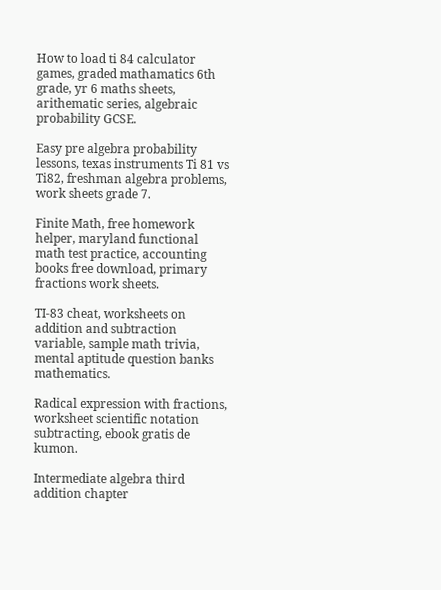How to load ti 84 calculator games, graded mathamatics 6th grade, yr 6 maths sheets, arithematic series, algebraic probability GCSE.

Easy pre algebra probability lessons, texas instruments Ti 81 vs Ti82, freshman algebra problems, work sheets grade 7.

Finite Math, free homework helper, maryland functional math test practice, accounting books free download, primary fractions work sheets.

TI-83 cheat, worksheets on addition and subtraction variable, sample math trivia, mental aptitude question banks mathematics.

Radical expression with fractions, worksheet scientific notation subtracting, ebook gratis de kumon.

Intermediate algebra third addition chapter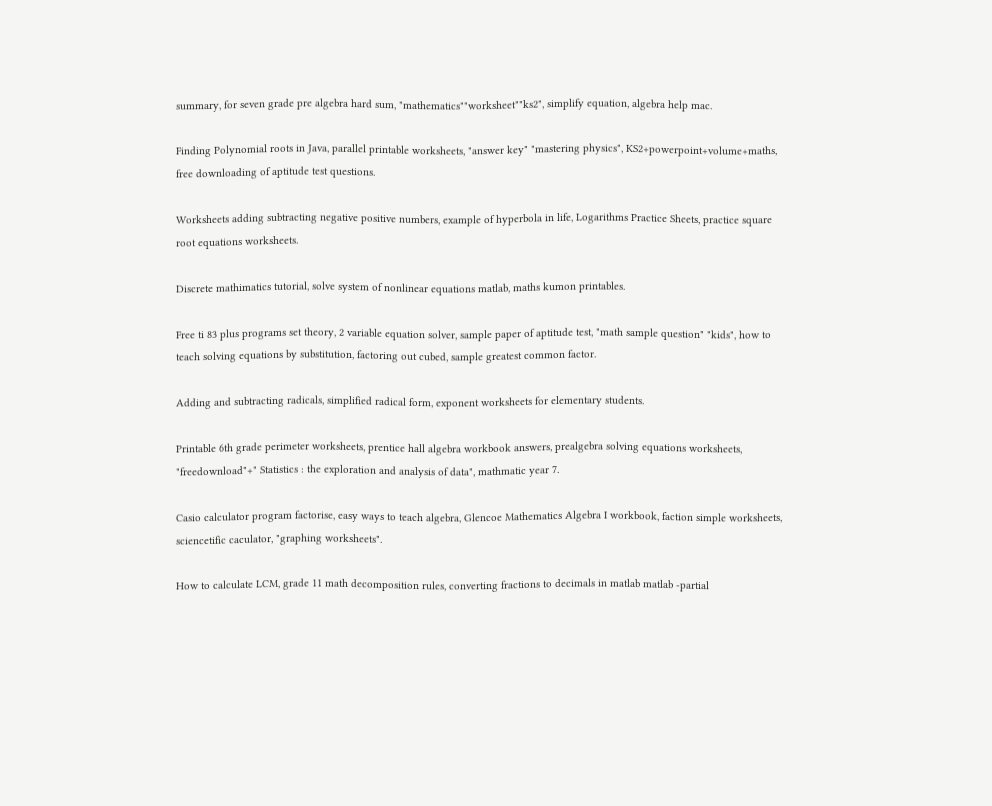summary, for seven grade pre algebra hard sum, "mathematics""worksheet""ks2", simplify equation, algebra help mac.

Finding Polynomial roots in Java, parallel printable worksheets, "answer key" "mastering physics", KS2+powerpoint+volume+maths, free downloading of aptitude test questions.

Worksheets adding subtracting negative positive numbers, example of hyperbola in life, Logarithms Practice Sheets, practice square root equations worksheets.

Discrete mathimatics tutorial, solve system of nonlinear equations matlab, maths kumon printables.

Free ti 83 plus programs set theory, 2 variable equation solver, sample paper of aptitude test, "math sample question" "kids", how to teach solving equations by substitution, factoring out cubed, sample greatest common factor.

Adding and subtracting radicals, simplified radical form, exponent worksheets for elementary students.

Printable 6th grade perimeter worksheets, prentice hall algebra workbook answers, prealgebra solving equations worksheets, "freedownload"+" Statistics : the exploration and analysis of data", mathmatic year 7.

Casio calculator program factorise, easy ways to teach algebra, Glencoe Mathematics Algebra I workbook, faction simple worksheets, sciencetific caculator, "graphing worksheets".

How to calculate LCM, grade 11 math decomposition rules, converting fractions to decimals in matlab matlab -partial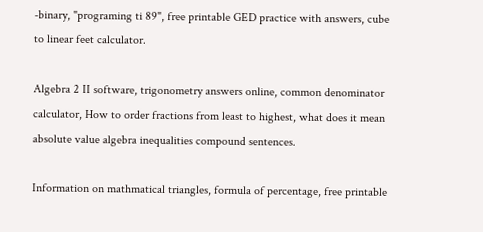-binary, "programing ti 89", free printable GED practice with answers, cube to linear feet calculator.

Algebra 2 II software, trigonometry answers online, common denominator calculator, How to order fractions from least to highest, what does it mean absolute value algebra inequalities compound sentences.

Information on mathmatical triangles, formula of percentage, free printable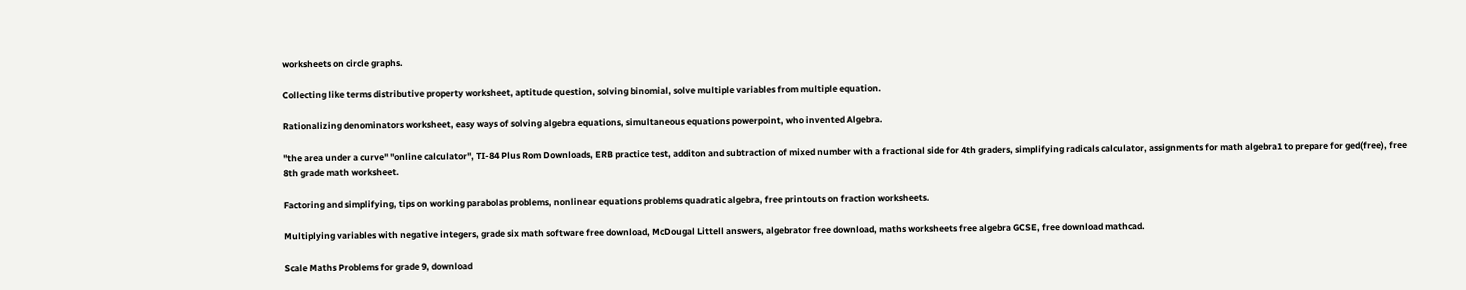worksheets on circle graphs.

Collecting like terms distributive property worksheet, aptitude question, solving binomial, solve multiple variables from multiple equation.

Rationalizing denominators worksheet, easy ways of solving algebra equations, simultaneous equations powerpoint, who invented Algebra.

"the area under a curve" "online calculator", TI-84 Plus Rom Downloads, ERB practice test, additon and subtraction of mixed number with a fractional side for 4th graders, simplifying radicals calculator, assignments for math algebra1 to prepare for ged(free), free 8th grade math worksheet.

Factoring and simplifying, tips on working parabolas problems, nonlinear equations problems quadratic algebra, free printouts on fraction worksheets.

Multiplying variables with negative integers, grade six math software free download, McDougal Littell answers, algebrator free download, maths worksheets free algebra GCSE, free download mathcad.

Scale Maths Problems for grade 9, download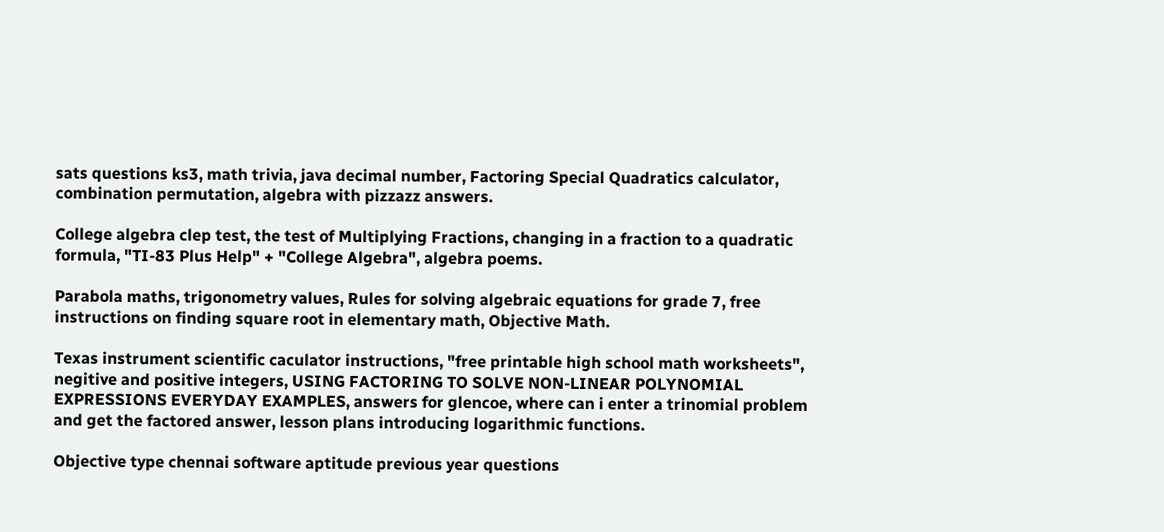sats questions ks3, math trivia, java decimal number, Factoring Special Quadratics calculator, combination permutation, algebra with pizzazz answers.

College algebra clep test, the test of Multiplying Fractions, changing in a fraction to a quadratic formula, "TI-83 Plus Help" + "College Algebra", algebra poems.

Parabola maths, trigonometry values, Rules for solving algebraic equations for grade 7, free instructions on finding square root in elementary math, Objective Math.

Texas instrument scientific caculator instructions, "free printable high school math worksheets", negitive and positive integers, USING FACTORING TO SOLVE NON-LINEAR POLYNOMIAL EXPRESSIONS EVERYDAY EXAMPLES, answers for glencoe, where can i enter a trinomial problem and get the factored answer, lesson plans introducing logarithmic functions.

Objective type chennai software aptitude previous year questions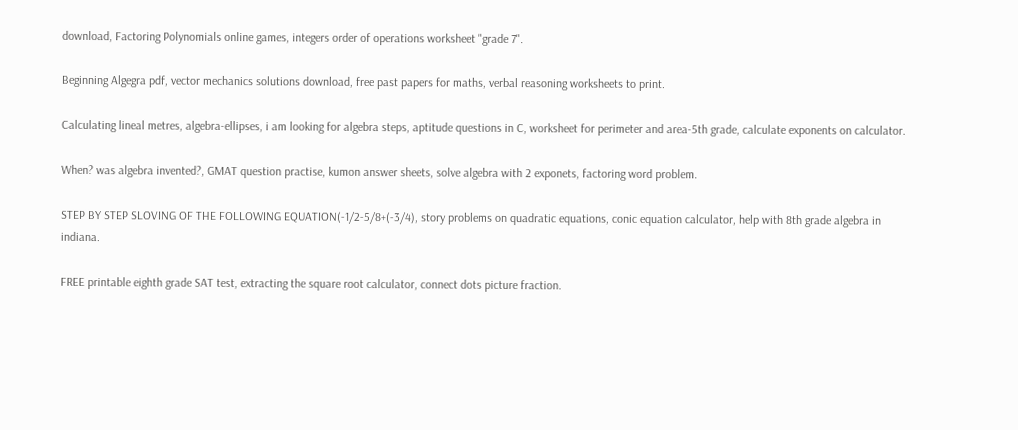download, Factoring Polynomials online games, integers order of operations worksheet "grade 7".

Beginning Algegra pdf, vector mechanics solutions download, free past papers for maths, verbal reasoning worksheets to print.

Calculating lineal metres, algebra-ellipses, i am looking for algebra steps, aptitude questions in C, worksheet for perimeter and area-5th grade, calculate exponents on calculator.

When? was algebra invented?, GMAT question practise, kumon answer sheets, solve algebra with 2 exponets, factoring word problem.

STEP BY STEP SLOVING OF THE FOLLOWING EQUATION(-1/2-5/8+(-3/4), story problems on quadratic equations, conic equation calculator, help with 8th grade algebra in indiana.

FREE printable eighth grade SAT test, extracting the square root calculator, connect dots picture fraction.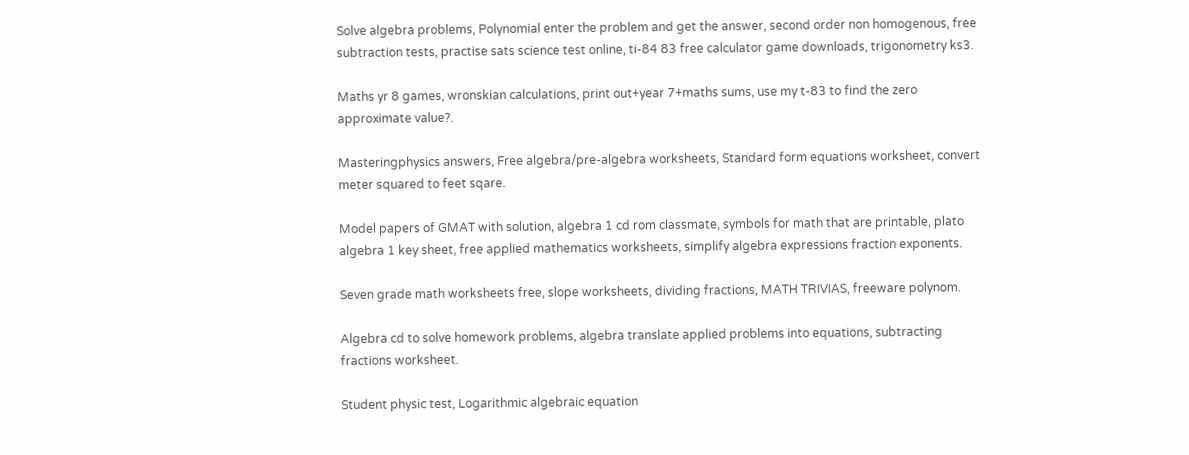Solve algebra problems, Polynomial enter the problem and get the answer, second order non homogenous, free subtraction tests, practise sats science test online, ti-84 83 free calculator game downloads, trigonometry ks3.

Maths yr 8 games, wronskian calculations, print out+year 7+maths sums, use my t-83 to find the zero approximate value?.

Masteringphysics answers, Free algebra/pre-algebra worksheets, Standard form equations worksheet, convert meter squared to feet sqare.

Model papers of GMAT with solution, algebra 1 cd rom classmate, symbols for math that are printable, plato algebra 1 key sheet, free applied mathematics worksheets, simplify algebra expressions fraction exponents.

Seven grade math worksheets free, slope worksheets, dividing fractions, MATH TRIVIAS, freeware polynom.

Algebra cd to solve homework problems, algebra translate applied problems into equations, subtracting fractions worksheet.

Student physic test, Logarithmic algebraic equation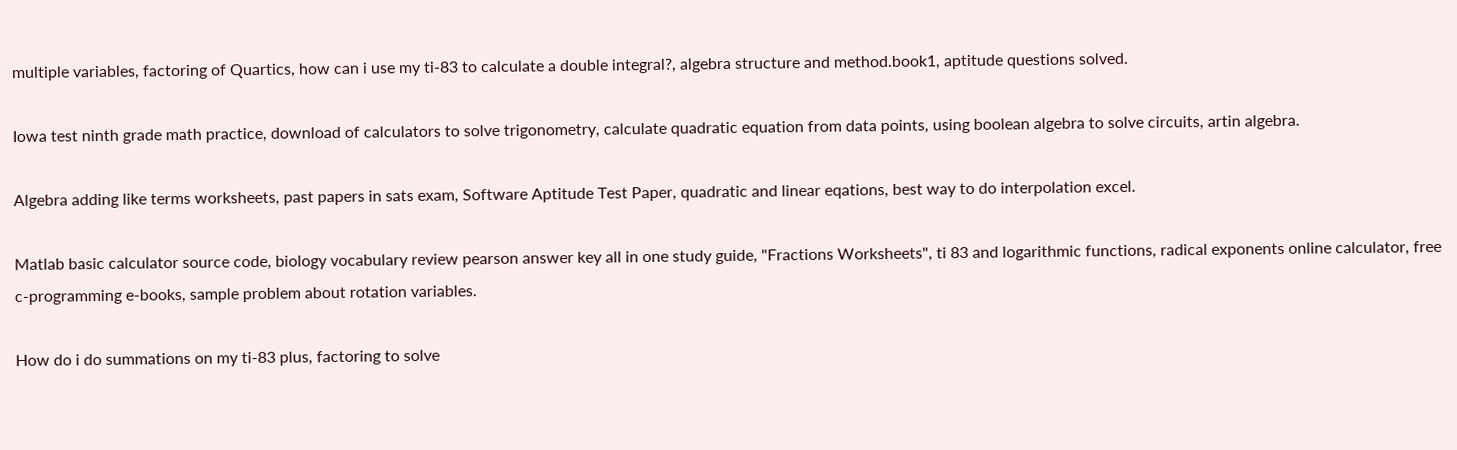multiple variables, factoring of Quartics, how can i use my ti-83 to calculate a double integral?, algebra structure and method.book1, aptitude questions solved.

Iowa test ninth grade math practice, download of calculators to solve trigonometry, calculate quadratic equation from data points, using boolean algebra to solve circuits, artin algebra.

Algebra adding like terms worksheets, past papers in sats exam, Software Aptitude Test Paper, quadratic and linear eqations, best way to do interpolation excel.

Matlab basic calculator source code, biology vocabulary review pearson answer key all in one study guide, "Fractions Worksheets", ti 83 and logarithmic functions, radical exponents online calculator, free c-programming e-books, sample problem about rotation variables.

How do i do summations on my ti-83 plus, factoring to solve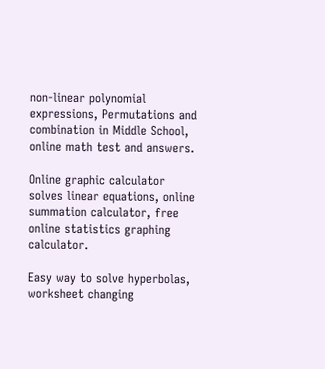non-linear polynomial expressions, Permutations and combination in Middle School, online math test and answers.

Online graphic calculator solves linear equations, online summation calculator, free online statistics graphing calculator.

Easy way to solve hyperbolas, worksheet changing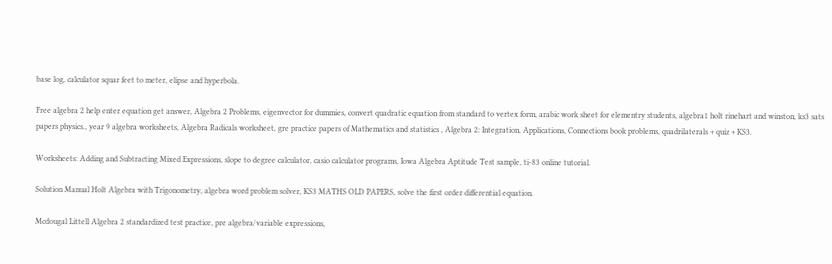base log, calculator squar feet to meter, elipse and hyperbola.

Free algebra 2 help enter equation get answer, Algebra 2 Problems, eigenvector for dummies, convert quadratic equation from standard to vertex form, arabic work sheet for elementry students, algebra1 holt rinehart and winston, ks3 sats papers physics., year 9 algebra worksheets, Algebra Radicals worksheet, gre practice papers of Mathematics and statistics , Algebra 2: Integration, Applications, Connections book problems, quadrilaterals + quiz + KS3.

Worksheets: Adding and Subtracting Mixed Expressions, slope to degree calculator, casio calculator programs, Iowa Algebra Aptitude Test sample, ti-83 online tutorial.

Solution Manual Holt Algebra with Trigonometry, algebra word problem solver, KS3 MATHS OLD PAPERS, solve the first order differential equation.

Mcdougal Littell Algebra 2 standardized test practice, pre algebra/variable expressions,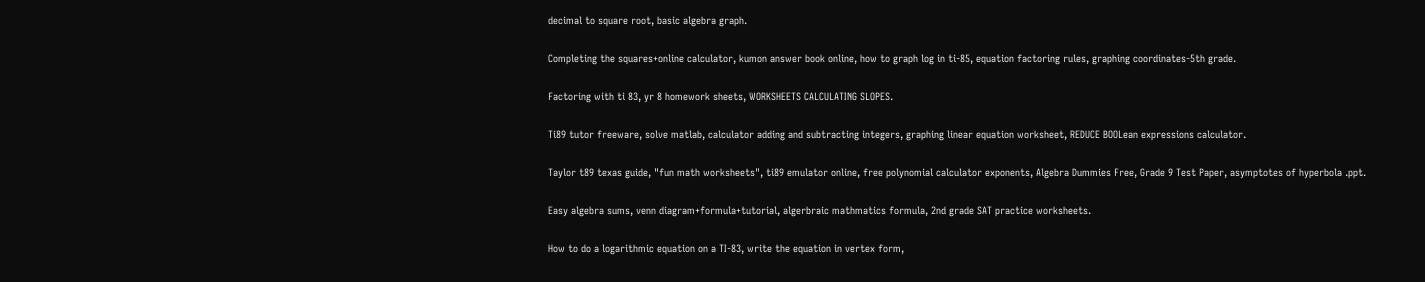decimal to square root, basic algebra graph.

Completing the squares+online calculator, kumon answer book online, how to graph log in ti-85, equation factoring rules, graphing coordinates-5th grade.

Factoring with ti 83, yr 8 homework sheets, WORKSHEETS CALCULATING SLOPES.

Ti89 tutor freeware, solve matlab, calculator adding and subtracting integers, graphing linear equation worksheet, REDUCE BOOLean expressions calculator.

Taylor t89 texas guide, "fun math worksheets", ti89 emulator online, free polynomial calculator exponents, Algebra Dummies Free, Grade 9 Test Paper, asymptotes of hyperbola .ppt.

Easy algebra sums, venn diagram+formula+tutorial, algerbraic mathmatics formula, 2nd grade SAT practice worksheets.

How to do a logarithmic equation on a TI-83, write the equation in vertex form,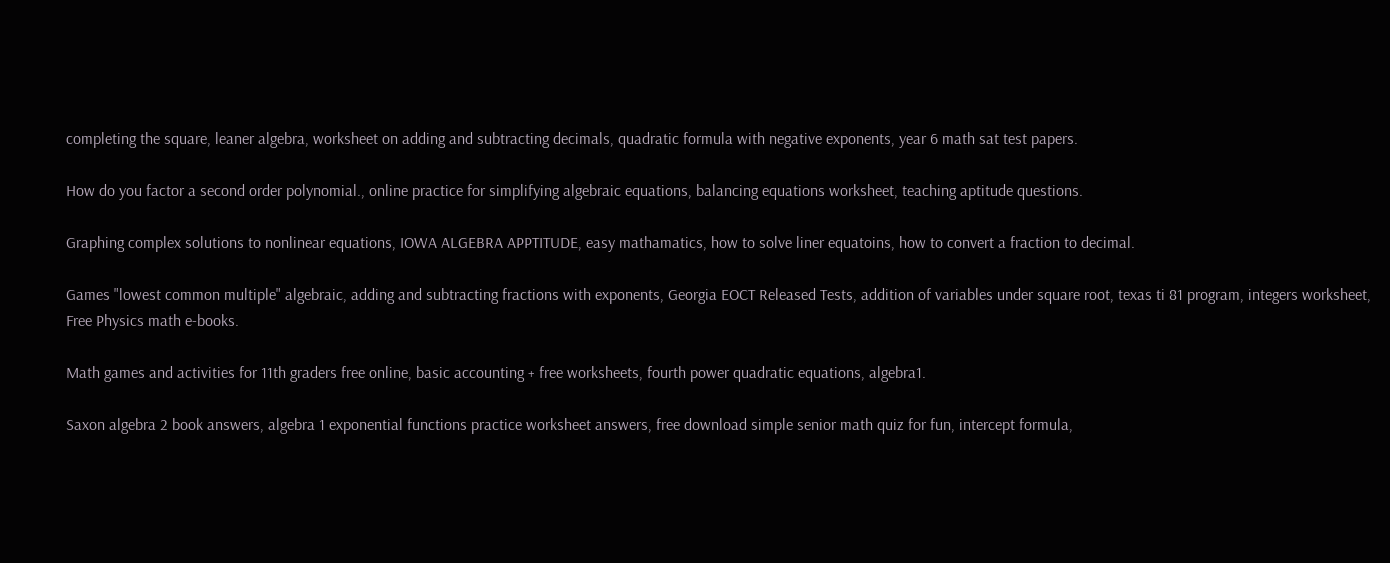completing the square, leaner algebra, worksheet on adding and subtracting decimals, quadratic formula with negative exponents, year 6 math sat test papers.

How do you factor a second order polynomial., online practice for simplifying algebraic equations, balancing equations worksheet, teaching aptitude questions.

Graphing complex solutions to nonlinear equations, IOWA ALGEBRA APPTITUDE, easy mathamatics, how to solve liner equatoins, how to convert a fraction to decimal.

Games "lowest common multiple" algebraic, adding and subtracting fractions with exponents, Georgia EOCT Released Tests, addition of variables under square root, texas ti 81 program, integers worksheet, Free Physics math e-books.

Math games and activities for 11th graders free online, basic accounting + free worksheets, fourth power quadratic equations, algebra1.

Saxon algebra 2 book answers, algebra 1 exponential functions practice worksheet answers, free download simple senior math quiz for fun, intercept formula,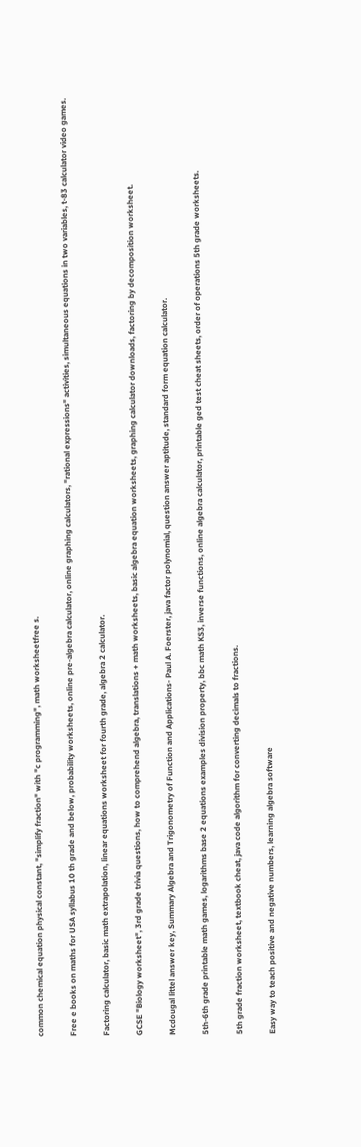common chemical equation physical constant, "simplify fraction" with "c programming", math worksheetfree s.

Free e books on maths for USA syllabus 10 th grade and below, probability worksheets, online pre-algebra calculator, online graphing calculators, "rational expressions" activities, simultaneous equations in two variables, t-83 calculator video games.

Factoring calculator, basic math extrapolation, linear equations worksheet for fourth grade, algebra 2 calculator.

GCSE "Biology worksheet", 3rd grade trivia questions, how to comprehend algebra, translations + math worksheets, basic algebra equation worksheets, graphing calculator downloads, factoring by decomposition worksheet.

Mcdougal littel answer key, Summary Algebra and Trigonometry of Function and Applications- Paul A. Foerster, java factor polynomial, question answer aptitude, standard form equation calculator.

5th-6th grade printable math games, logarithms base 2 equations examples division property, bbc math KS3, inverse functions, online algebra calculator, printable ged test cheat sheets, order of operations 5th grade worksheets.

5th grade fraction worksheet, textbook cheat, java code algorithm for converting decimals to fractions.

Easy way to teach positive and negative numbers, learning algebra software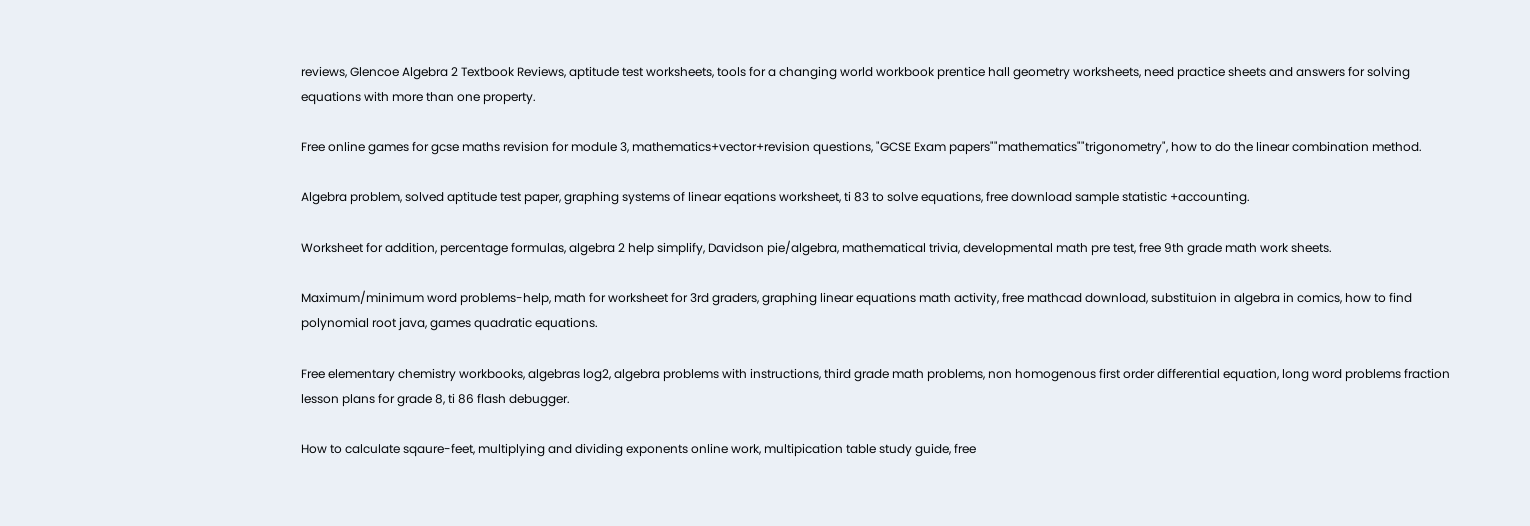reviews, Glencoe Algebra 2 Textbook Reviews, aptitude test worksheets, tools for a changing world workbook prentice hall geometry worksheets, need practice sheets and answers for solving equations with more than one property.

Free online games for gcse maths revision for module 3, mathematics+vector+revision questions, "GCSE Exam papers""mathematics""trigonometry", how to do the linear combination method.

Algebra problem, solved aptitude test paper, graphing systems of linear eqations worksheet, ti 83 to solve equations, free download sample statistic +accounting.

Worksheet for addition, percentage formulas, algebra 2 help simplify, Davidson pie/algebra, mathematical trivia, developmental math pre test, free 9th grade math work sheets.

Maximum/minimum word problems-help, math for worksheet for 3rd graders, graphing linear equations math activity, free mathcad download, substituion in algebra in comics, how to find polynomial root java, games quadratic equations.

Free elementary chemistry workbooks, algebras log2, algebra problems with instructions, third grade math problems, non homogenous first order differential equation, long word problems fraction lesson plans for grade 8, ti 86 flash debugger.

How to calculate sqaure-feet, multiplying and dividing exponents online work, multipication table study guide, free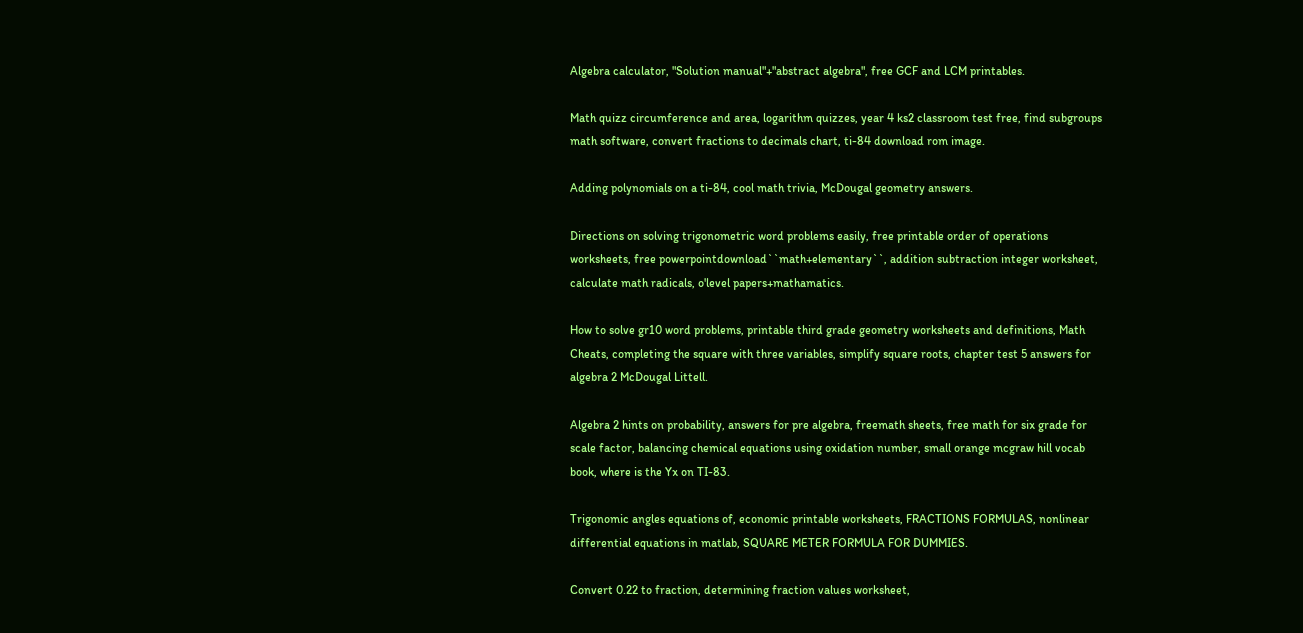Algebra calculator, "Solution manual"+"abstract algebra", free GCF and LCM printables.

Math quizz circumference and area, logarithm quizzes, year 4 ks2 classroom test free, find subgroups math software, convert fractions to decimals chart, ti-84 download rom image.

Adding polynomials on a ti-84, cool math trivia, McDougal geometry answers.

Directions on solving trigonometric word problems easily, free printable order of operations worksheets, free powerpointdownload``math+elementary``, addition subtraction integer worksheet, calculate math radicals, o'level papers+mathamatics.

How to solve gr10 word problems, printable third grade geometry worksheets and definitions, Math Cheats, completing the square with three variables, simplify square roots, chapter test 5 answers for algebra 2 McDougal Littell.

Algebra 2 hints on probability, answers for pre algebra, freemath sheets, free math for six grade for scale factor, balancing chemical equations using oxidation number, small orange mcgraw hill vocab book, where is the Yx on TI-83.

Trigonomic angles equations of, economic printable worksheets, FRACTIONS FORMULAS, nonlinear differential equations in matlab, SQUARE METER FORMULA FOR DUMMIES.

Convert 0.22 to fraction, determining fraction values worksheet,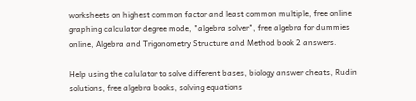worksheets on highest common factor and least common multiple, free online graphing calculator degree mode, "algebra solver", free algebra for dummies online, Algebra and Trigonometry Structure and Method book 2 answers.

Help using the calulator to solve different bases, biology answer cheats, Rudin solutions, free algebra books, solving equations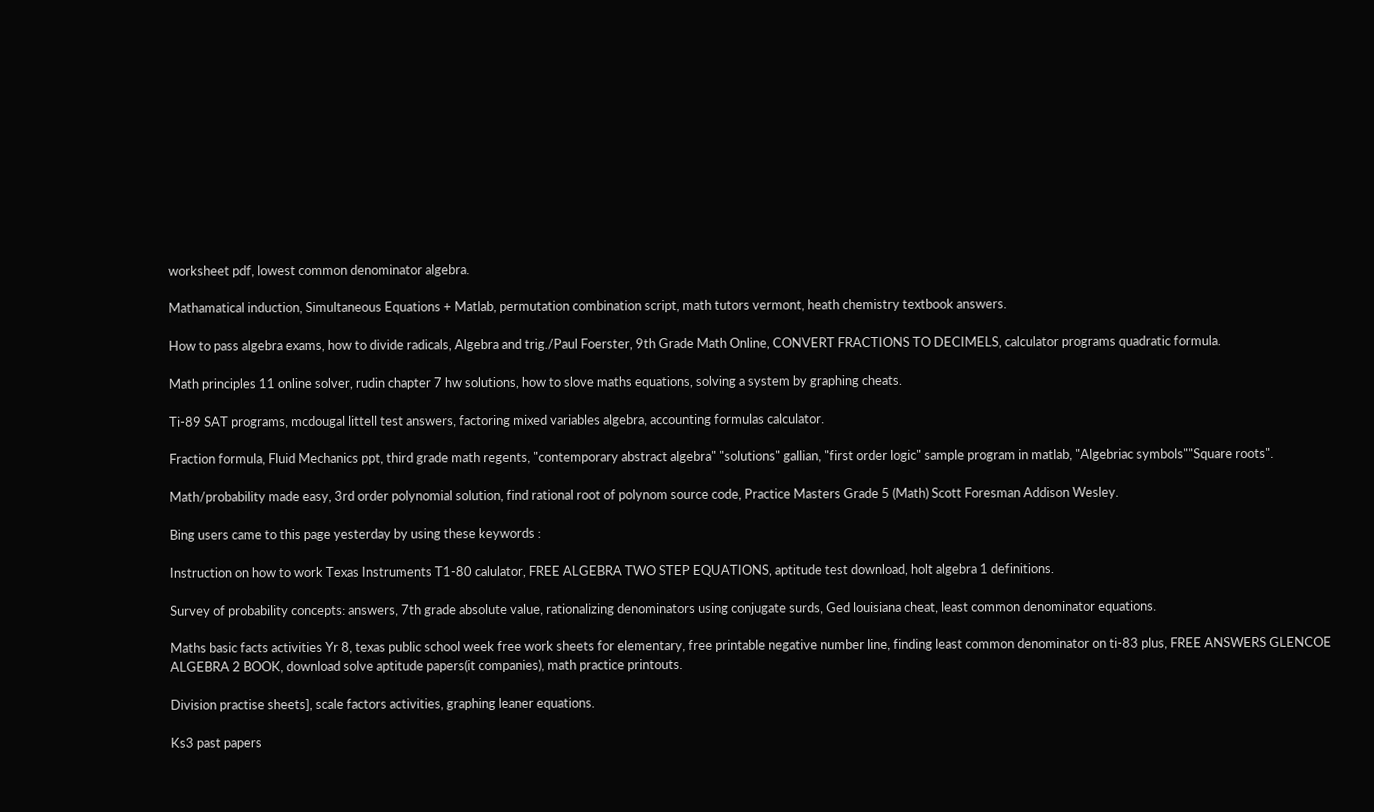worksheet pdf, lowest common denominator algebra.

Mathamatical induction, Simultaneous Equations + Matlab, permutation combination script, math tutors vermont, heath chemistry textbook answers.

How to pass algebra exams, how to divide radicals, Algebra and trig./Paul Foerster, 9th Grade Math Online, CONVERT FRACTIONS TO DECIMELS, calculator programs quadratic formula.

Math principles 11 online solver, rudin chapter 7 hw solutions, how to slove maths equations, solving a system by graphing cheats.

Ti-89 SAT programs, mcdougal littell test answers, factoring mixed variables algebra, accounting formulas calculator.

Fraction formula, Fluid Mechanics ppt, third grade math regents, "contemporary abstract algebra" "solutions" gallian, "first order logic" sample program in matlab, "Algebriac symbols""Square roots".

Math/probability made easy, 3rd order polynomial solution, find rational root of polynom source code, Practice Masters Grade 5 (Math) Scott Foresman Addison Wesley.

Bing users came to this page yesterday by using these keywords :

Instruction on how to work Texas Instruments T1-80 calulator, FREE ALGEBRA TWO STEP EQUATIONS, aptitude test download, holt algebra 1 definitions.

Survey of probability concepts: answers, 7th grade absolute value, rationalizing denominators using conjugate surds, Ged louisiana cheat, least common denominator equations.

Maths basic facts activities Yr 8, texas public school week free work sheets for elementary, free printable negative number line, finding least common denominator on ti-83 plus, FREE ANSWERS GLENCOE ALGEBRA 2 BOOK, download solve aptitude papers(it companies), math practice printouts.

Division practise sheets], scale factors activities, graphing leaner equations.

Ks3 past papers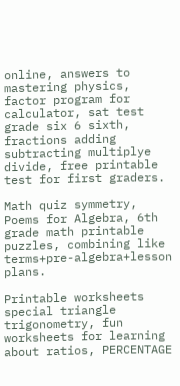online, answers to mastering physics, factor program for calculator, sat test grade six 6 sixth, fractions adding subtracting multiplye divide, free printable test for first graders.

Math quiz symmetry, Poems for Algebra, 6th grade math printable puzzles, combining like terms+pre-algebra+lesson plans.

Printable worksheets special triangle trigonometry, fun worksheets for learning about ratios, PERCENTAGE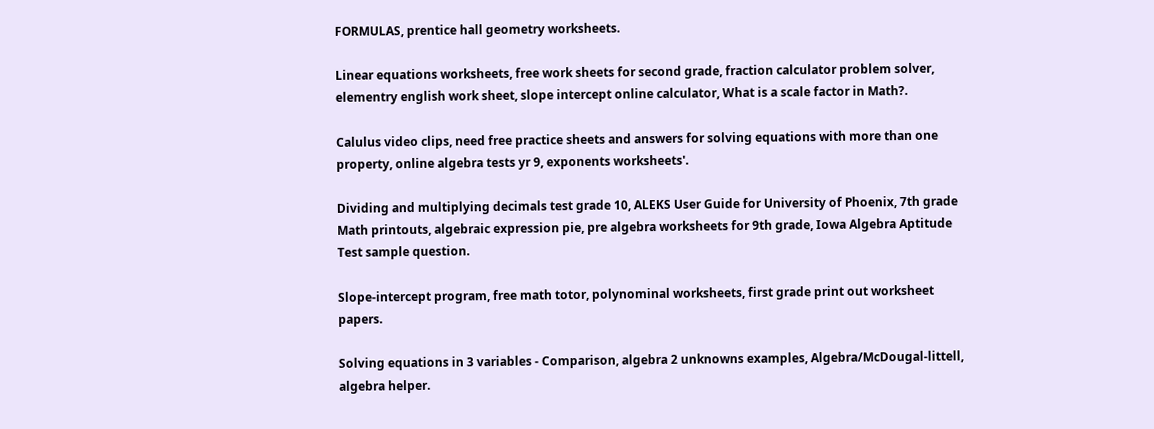FORMULAS, prentice hall geometry worksheets.

Linear equations worksheets, free work sheets for second grade, fraction calculator problem solver, elementry english work sheet, slope intercept online calculator, What is a scale factor in Math?.

Calulus video clips, need free practice sheets and answers for solving equations with more than one property, online algebra tests yr 9, exponents worksheets'.

Dividing and multiplying decimals test grade 10, ALEKS User Guide for University of Phoenix, 7th grade Math printouts, algebraic expression pie, pre algebra worksheets for 9th grade, Iowa Algebra Aptitude Test sample question.

Slope-intercept program, free math totor, polynominal worksheets, first grade print out worksheet papers.

Solving equations in 3 variables - Comparison, algebra 2 unknowns examples, Algebra/McDougal-littell, algebra helper.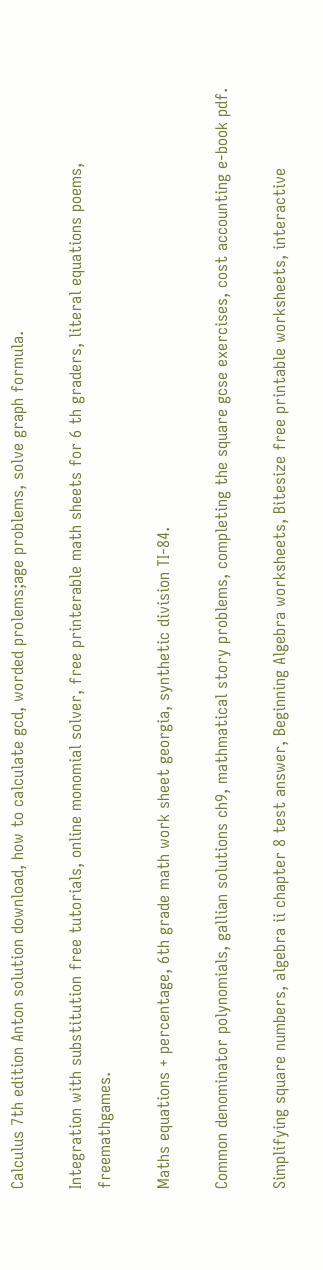Calculus 7th edition Anton solution download, how to calculate gcd, worded prolems;age problems, solve graph formula.

Integration with substitution free tutorials, online monomial solver, free printerable math sheets for 6 th graders, literal equations poems, freemathgames.

Maths equations + percentage, 6th grade math work sheet georgia, synthetic division TI-84.

Common denominator polynomials, gallian solutions ch9, mathmatical story problems, completing the square gcse exercises, cost accounting e-book pdf.

Simplifying square numbers, algebra ii chapter 8 test answer, Beginning Algebra worksheets, Bitesize free printable worksheets, interactive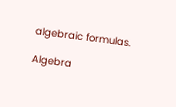algebraic formulas.

Algebra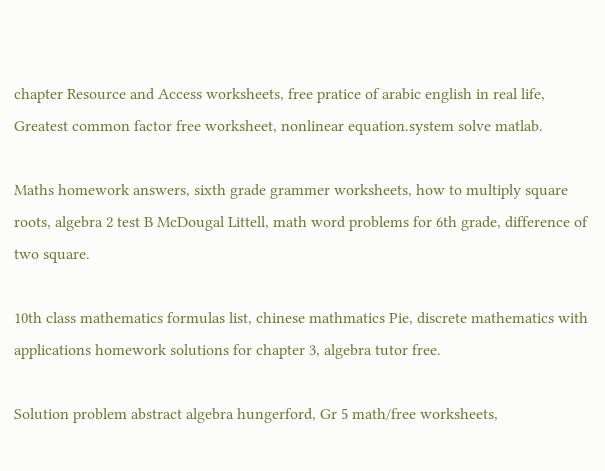chapter Resource and Access worksheets, free pratice of arabic english in real life, Greatest common factor free worksheet, nonlinear equation.system solve matlab.

Maths homework answers, sixth grade grammer worksheets, how to multiply square roots, algebra 2 test B McDougal Littell, math word problems for 6th grade, difference of two square.

10th class mathematics formulas list, chinese mathmatics Pie, discrete mathematics with applications homework solutions for chapter 3, algebra tutor free.

Solution problem abstract algebra hungerford, Gr 5 math/free worksheets,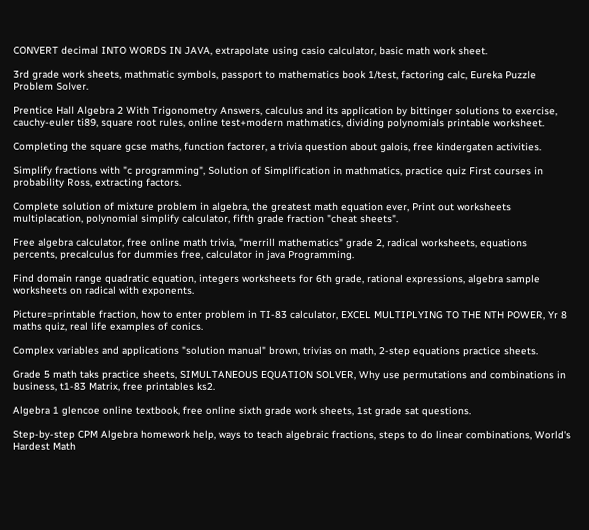CONVERT decimal INTO WORDS IN JAVA, extrapolate using casio calculator, basic math work sheet.

3rd grade work sheets, mathmatic symbols, passport to mathematics book 1/test, factoring calc, Eureka Puzzle Problem Solver.

Prentice Hall Algebra 2 With Trigonometry Answers, calculus and its application by bittinger solutions to exercise, cauchy-euler ti89, square root rules, online test+modern mathmatics, dividing polynomials printable worksheet.

Completing the square gcse maths, function factorer, a trivia question about galois, free kindergaten activities.

Simplify fractions with "c programming", Solution of Simplification in mathmatics, practice quiz First courses in probability Ross, extracting factors.

Complete solution of mixture problem in algebra, the greatest math equation ever, Print out worksheets multiplacation, polynomial simplify calculator, fifth grade fraction "cheat sheets".

Free algebra calculator, free online math trivia, "merrill mathematics" grade 2, radical worksheets, equations percents, precalculus for dummies free, calculator in java Programming.

Find domain range quadratic equation, integers worksheets for 6th grade, rational expressions, algebra sample worksheets on radical with exponents.

Picture=printable fraction, how to enter problem in TI-83 calculator, EXCEL MULTIPLYING TO THE NTH POWER, Yr 8 maths quiz, real life examples of conics.

Complex variables and applications "solution manual" brown, trivias on math, 2-step equations practice sheets.

Grade 5 math taks practice sheets, SIMULTANEOUS EQUATION SOLVER, Why use permutations and combinations in business, t1-83 Matrix, free printables ks2.

Algebra 1 glencoe online textbook, free online sixth grade work sheets, 1st grade sat questions.

Step-by-step CPM Algebra homework help, ways to teach algebraic fractions, steps to do linear combinations, World's Hardest Math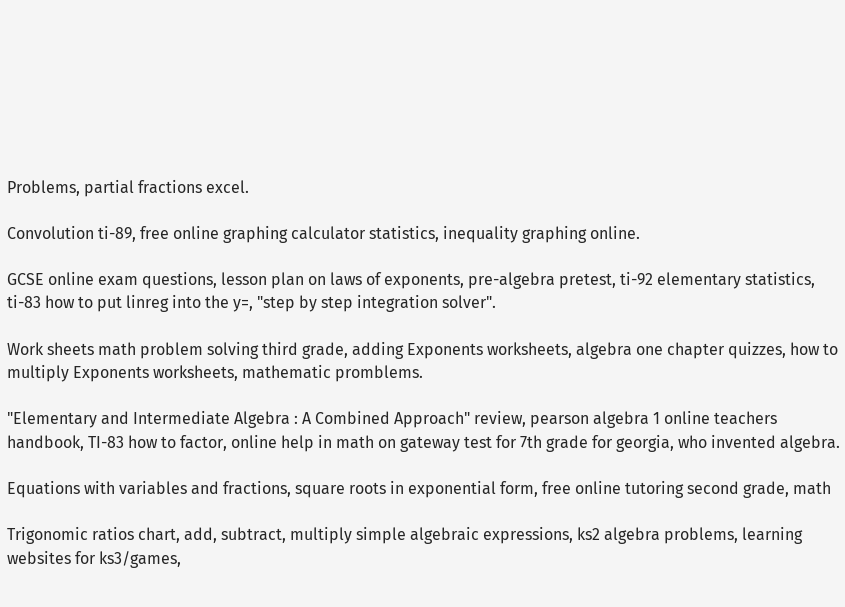Problems, partial fractions excel.

Convolution ti-89, free online graphing calculator statistics, inequality graphing online.

GCSE online exam questions, lesson plan on laws of exponents, pre-algebra pretest, ti-92 elementary statistics, ti-83 how to put linreg into the y=, "step by step integration solver".

Work sheets math problem solving third grade, adding Exponents worksheets, algebra one chapter quizzes, how to multiply Exponents worksheets, mathematic promblems.

"Elementary and Intermediate Algebra : A Combined Approach" review, pearson algebra 1 online teachers handbook, TI-83 how to factor, online help in math on gateway test for 7th grade for georgia, who invented algebra.

Equations with variables and fractions, square roots in exponential form, free online tutoring second grade, math

Trigonomic ratios chart, add, subtract, multiply simple algebraic expressions, ks2 algebra problems, learning websites for ks3/games,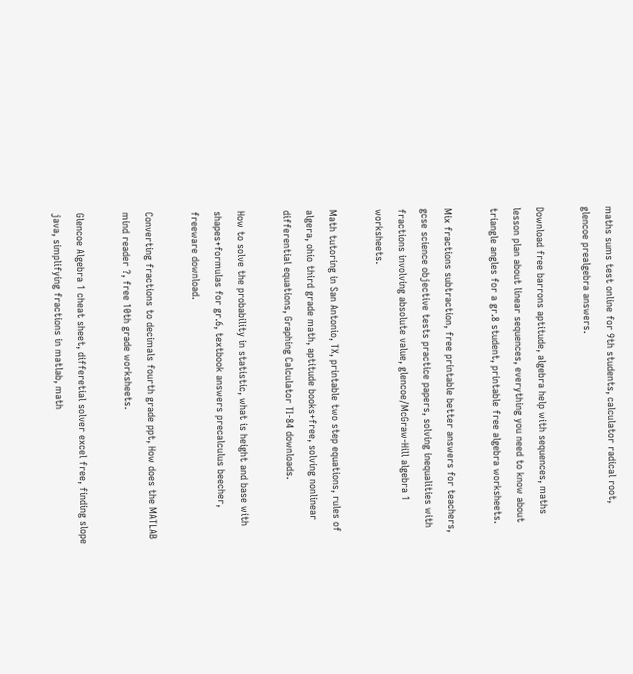maths sums test online for 9th students, calculator radical root, glencoe prealgebra answers.

Download free barrons aptitude, algebra help with sequences, maths lesson plan about linear sequences, everything you need to know about triangle angles for a gr.8 student, printable free algebra worksheets.

Mix fractions subtraction, free printable better answers for teachers, gcse science objective tests practice papers, solving inequalities with fractions involving absolute value, glencoe/McGraw-Hill algebra 1 worksheets.

Math tutoring in San Antonio, TX, printable two step equations, rules of algera, ohio third grade math, aptitude books+free, solving nonlinear differential equations, Graphing Calculator TI-84 downloads.

How to solve the probability in statistic, what is height and base with shapes+formulas for gr.6, textbook answers precalculus beecher, freeware download.

Converting fractions to decimals fourth grade ppt, How does the MATLAB mind reader ?, free 10th grade worksheets.

Glencoe Algebra 1 cheat sheet, differetial solver excel free, finding slope java, simplifying fractions in matlab, math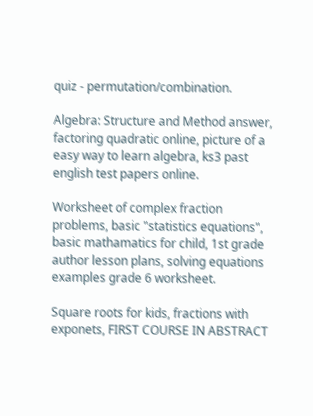quiz - permutation/combination.

Algebra: Structure and Method answer, factoring quadratic online, picture of a easy way to learn algebra, ks3 past english test papers online.

Worksheet of complex fraction problems, basic "statistics equations", basic mathamatics for child, 1st grade author lesson plans, solving equations examples grade 6 worksheet.

Square roots for kids, fractions with exponets, FIRST COURSE IN ABSTRACT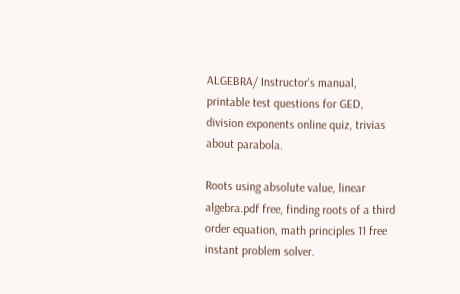ALGEBRA/ Instructor's manual, printable test questions for GED, division exponents online quiz, trivias about parabola.

Roots using absolute value, linear algebra.pdf free, finding roots of a third order equation, math principles 11 free instant problem solver.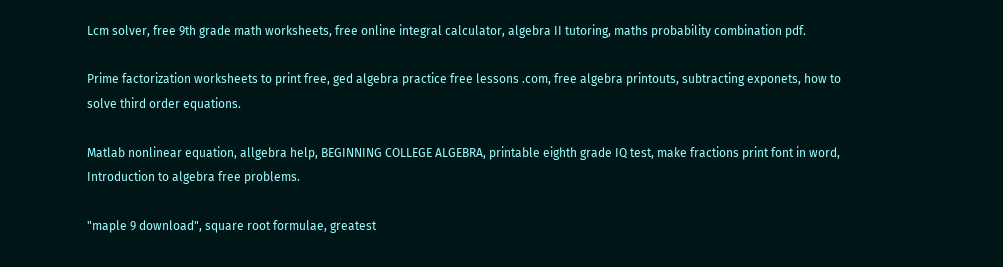Lcm solver, free 9th grade math worksheets, free online integral calculator, algebra II tutoring, maths probability combination pdf.

Prime factorization worksheets to print free, ged algebra practice free lessons .com, free algebra printouts, subtracting exponets, how to solve third order equations.

Matlab nonlinear equation, allgebra help, BEGINNING COLLEGE ALGEBRA, printable eighth grade IQ test, make fractions print font in word, Introduction to algebra free problems.

"maple 9 download", square root formulae, greatest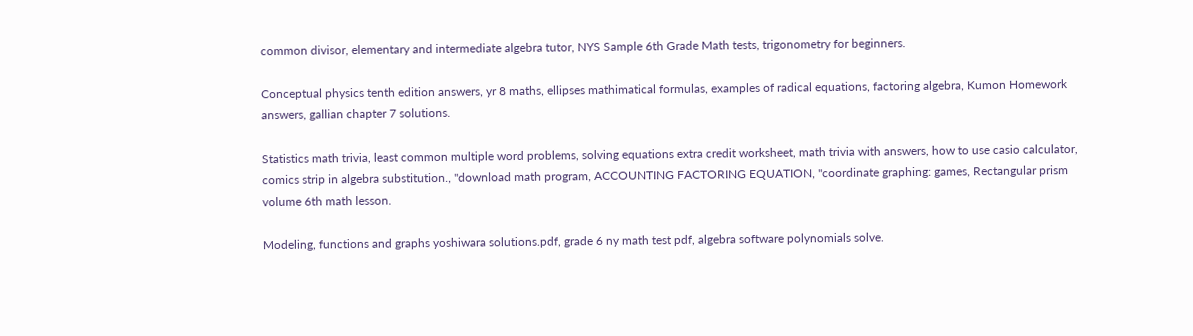common divisor, elementary and intermediate algebra tutor, NYS Sample 6th Grade Math tests, trigonometry for beginners.

Conceptual physics tenth edition answers, yr 8 maths, ellipses mathimatical formulas, examples of radical equations, factoring algebra, Kumon Homework answers, gallian chapter 7 solutions.

Statistics math trivia, least common multiple word problems, solving equations extra credit worksheet, math trivia with answers, how to use casio calculator, comics strip in algebra substitution., "download math program, ACCOUNTING FACTORING EQUATION, "coordinate graphing: games, Rectangular prism volume 6th math lesson.

Modeling, functions and graphs yoshiwara solutions.pdf, grade 6 ny math test pdf, algebra software polynomials solve.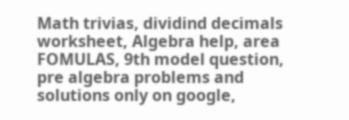Math trivias, dividind decimals worksheet, Algebra help, area FOMULAS, 9th model question, pre algebra problems and solutions only on google,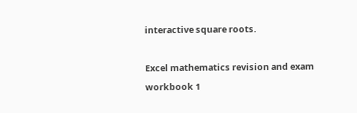interactive square roots.

Excel mathematics revision and exam workbook 1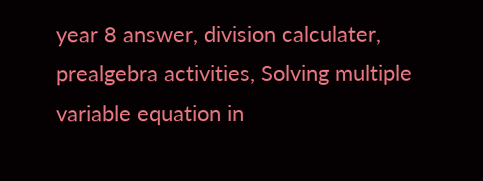year 8 answer, division calculater, prealgebra activities, Solving multiple variable equation in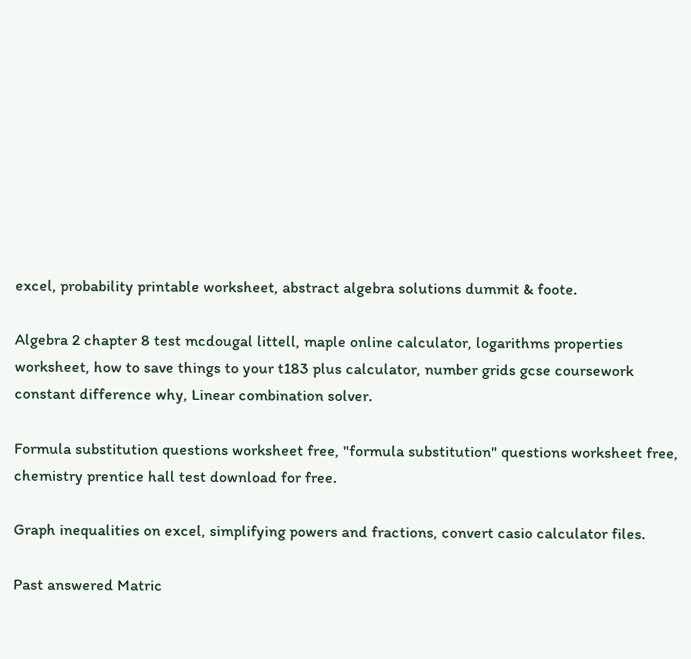excel, probability printable worksheet, abstract algebra solutions dummit & foote.

Algebra 2 chapter 8 test mcdougal littell, maple online calculator, logarithms properties worksheet, how to save things to your t183 plus calculator, number grids gcse coursework constant difference why, Linear combination solver.

Formula substitution questions worksheet free, "formula substitution" questions worksheet free, chemistry prentice hall test download for free.

Graph inequalities on excel, simplifying powers and fractions, convert casio calculator files.

Past answered Matric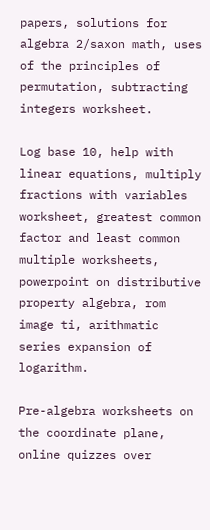papers, solutions for algebra 2/saxon math, uses of the principles of permutation, subtracting integers worksheet.

Log base 10, help with linear equations, multiply fractions with variables worksheet, greatest common factor and least common multiple worksheets, powerpoint on distributive property algebra, rom image ti, arithmatic series expansion of logarithm.

Pre-algebra worksheets on the coordinate plane, online quizzes over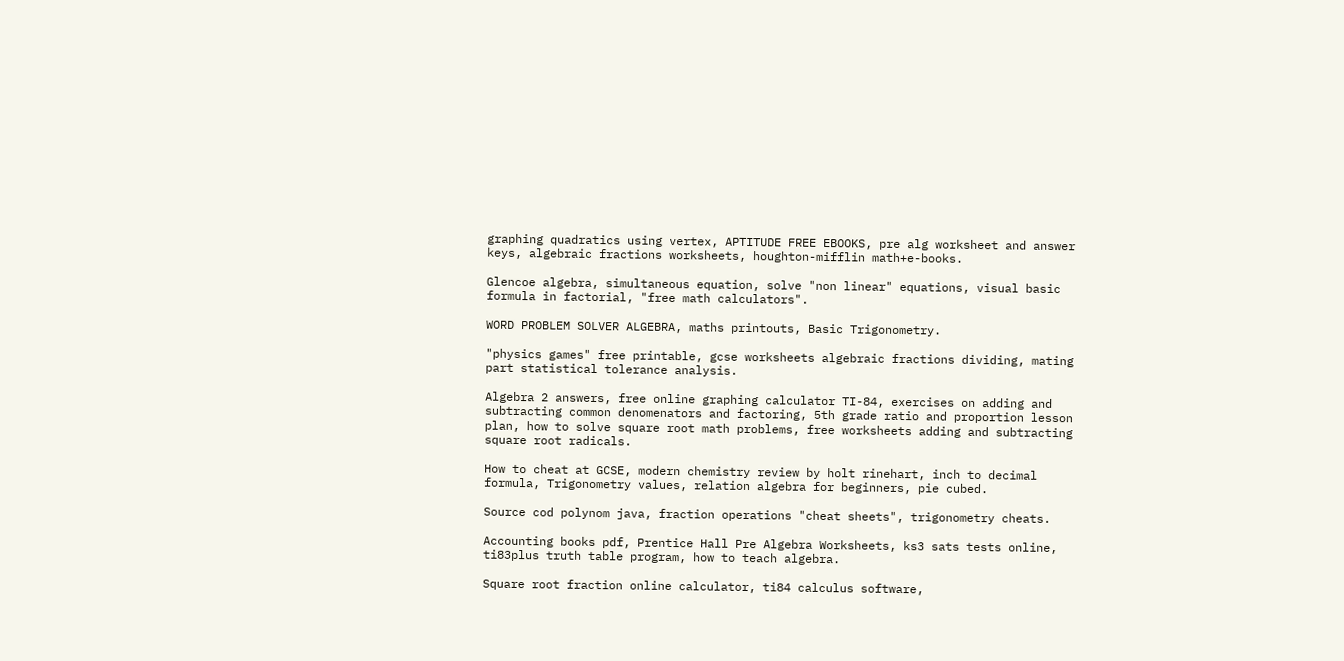graphing quadratics using vertex, APTITUDE FREE EBOOKS, pre alg worksheet and answer keys, algebraic fractions worksheets, houghton-mifflin math+e-books.

Glencoe algebra, simultaneous equation, solve "non linear" equations, visual basic formula in factorial, "free math calculators".

WORD PROBLEM SOLVER ALGEBRA, maths printouts, Basic Trigonometry.

"physics games" free printable, gcse worksheets algebraic fractions dividing, mating part statistical tolerance analysis.

Algebra 2 answers, free online graphing calculator TI-84, exercises on adding and subtracting common denomenators and factoring, 5th grade ratio and proportion lesson plan, how to solve square root math problems, free worksheets adding and subtracting square root radicals.

How to cheat at GCSE, modern chemistry review by holt rinehart, inch to decimal formula, Trigonometry values, relation algebra for beginners, pie cubed.

Source cod polynom java, fraction operations "cheat sheets", trigonometry cheats.

Accounting books pdf, Prentice Hall Pre Algebra Worksheets, ks3 sats tests online, ti83plus truth table program, how to teach algebra.

Square root fraction online calculator, ti84 calculus software,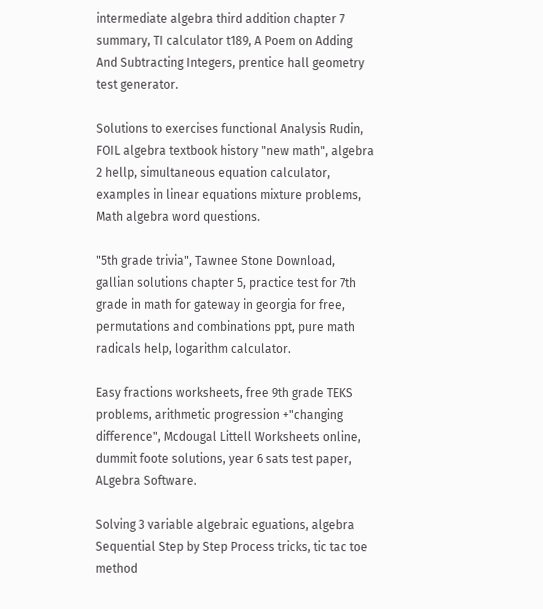intermediate algebra third addition chapter 7 summary, TI calculator t189, A Poem on Adding And Subtracting Integers, prentice hall geometry test generator.

Solutions to exercises functional Analysis Rudin, FOIL algebra textbook history "new math", algebra 2 hellp, simultaneous equation calculator, examples in linear equations mixture problems, Math algebra word questions.

"5th grade trivia", Tawnee Stone Download, gallian solutions chapter 5, practice test for 7th grade in math for gateway in georgia for free, permutations and combinations ppt, pure math radicals help, logarithm calculator.

Easy fractions worksheets, free 9th grade TEKS problems, arithmetic progression +"changing difference", Mcdougal Littell Worksheets online, dummit foote solutions, year 6 sats test paper, ALgebra Software.

Solving 3 variable algebraic eguations, algebra Sequential Step by Step Process tricks, tic tac toe method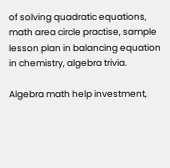of solving quadratic equations, math area circle practise, sample lesson plan in balancing equation in chemistry, algebra trivia.

Algebra math help investment,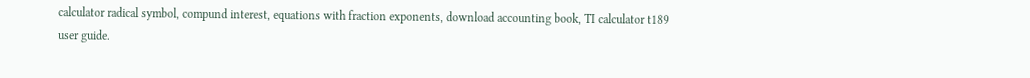calculator radical symbol, compund interest, equations with fraction exponents, download accounting book, TI calculator t189 user guide.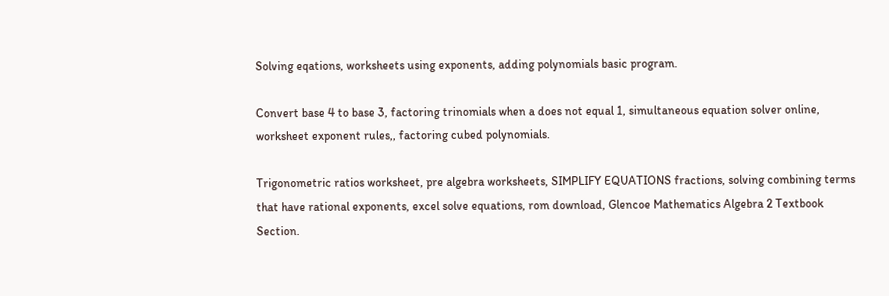Solving eqations, worksheets using exponents, adding polynomials basic program.

Convert base 4 to base 3, factoring trinomials when a does not equal 1, simultaneous equation solver online, worksheet exponent rules,, factoring cubed polynomials.

Trigonometric ratios worksheet, pre algebra worksheets, SIMPLIFY EQUATIONS fractions, solving combining terms that have rational exponents, excel solve equations, rom download, Glencoe Mathematics Algebra 2 Textbook Section.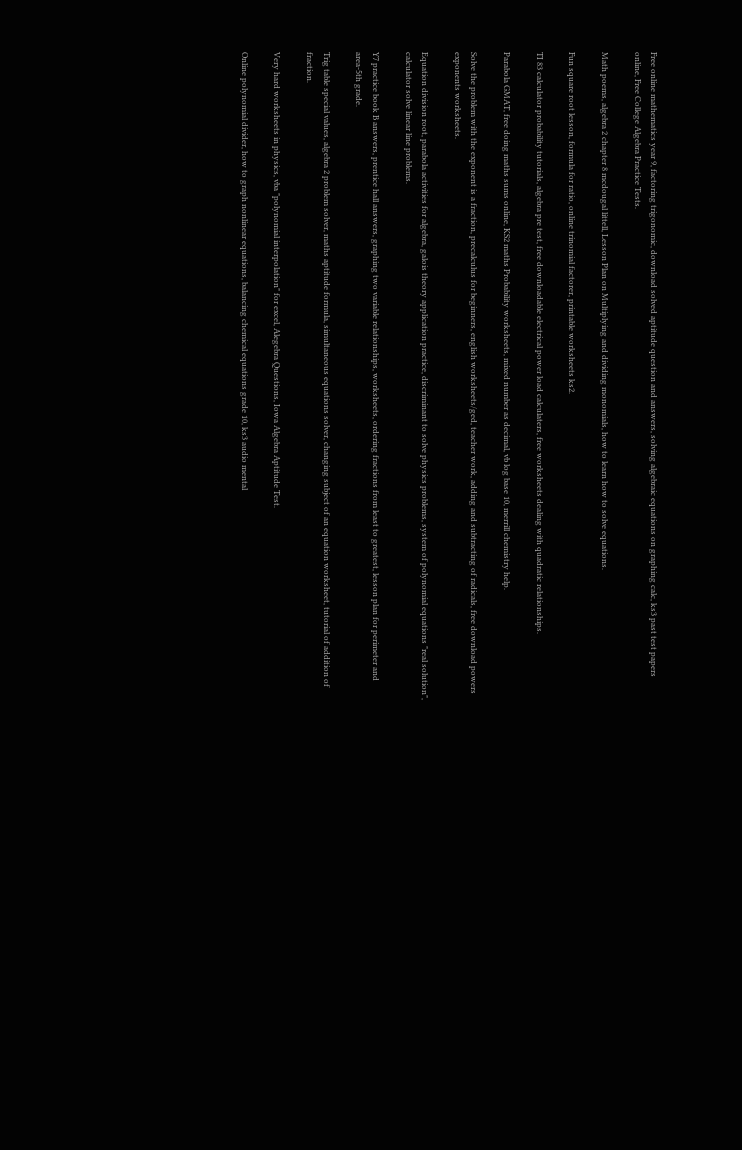Free online mathematics year 9, factoring trigonomic, download solved aptitude question and answers, solving algebraic equations on graphing calc, ks3 past test papers online, Free College Algebra Practice Tests.

Math poems, algebra 2 chapter 8 mcdougal littell, Lesson Plan on Multiplying and dividing monomials, how to learn how to solve equations.

Fun square root lesson, formula for ratio, online trinomial factorer, printable worksheets ks2.

TI 83 calculator probability tutorials, algebra pre test, free downloadable electrical power load calculaters, free worksheets dealing with quadratic relationships.

Parabola GMAT, free doing maths sums online, KS2 maths Probability worksheets, mixed number as decimal, vb log base 10, merrill chemistry help.

Solve the problem with the exponent is a fraction, precalculus for beginners, english worksheets/ged, teacher work, adding and subtracting of radicals, free download powers exponents worksheets.

Equation division root, parabola activities for algebra, galois theory application practice, discriminant to solve physics problems, system of polynomial equations "real solution", calculator solve linear line problems.

Y7 practice book B answers, prentice hall answers, graphing two variable relationships, worksheets, ordering fractions from least to greatest, lesson plan for perimeter and area-5th grade.

Trig table special values, algebra 2 problem solver, maths aptitude formula, simultaneous equations solver, changing subject of an equation worksheet, tutorial of addition of fraction.

Very hard worksheets in physics, vba "polynomial interpolation" for excel, Alegebra Questions, Iowa Algebra Aptitude Test.

Online polynomial divider, how to graph nonlinear equations, balancing chemical equations grade 10, ks3 audio mental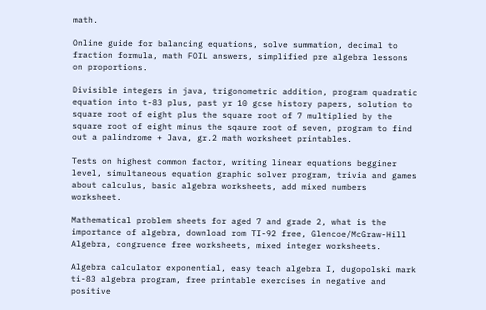math.

Online guide for balancing equations, solve summation, decimal to fraction formula, math FOIL answers, simplified pre algebra lessons on proportions.

Divisible integers in java, trigonometric addition, program quadratic equation into t-83 plus, past yr 10 gcse history papers, solution to square root of eight plus the square root of 7 multiplied by the square root of eight minus the sqaure root of seven, program to find out a palindrome + Java, gr.2 math worksheet printables.

Tests on highest common factor, writing linear equations begginer level, simultaneous equation graphic solver program, trivia and games about calculus, basic algebra worksheets, add mixed numbers worksheet.

Mathematical problem sheets for aged 7 and grade 2, what is the importance of algebra, download rom TI-92 free, Glencoe/McGraw-Hill Algebra, congruence free worksheets, mixed integer worksheets.

Algebra calculator exponential, easy teach algebra I, dugopolski mark ti-83 algebra program, free printable exercises in negative and positive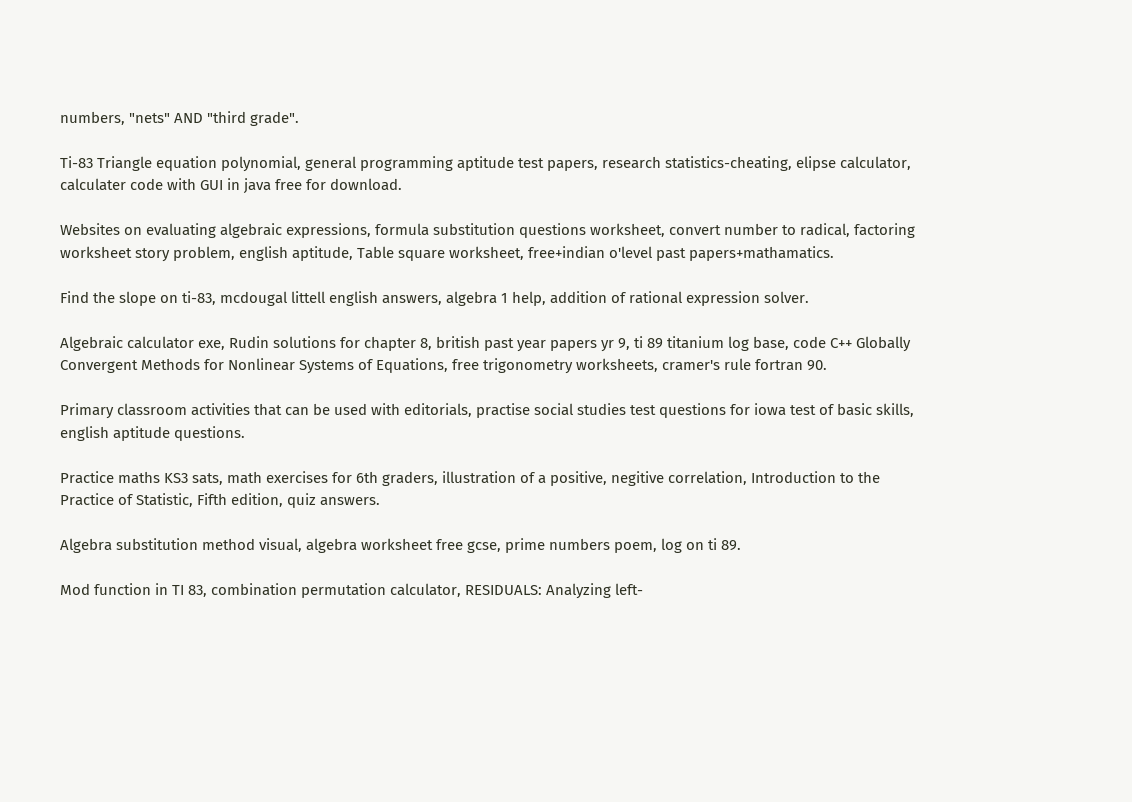numbers, "nets" AND "third grade".

Ti-83 Triangle equation polynomial, general programming aptitude test papers, research statistics-cheating, elipse calculator, calculater code with GUI in java free for download.

Websites on evaluating algebraic expressions, formula substitution questions worksheet, convert number to radical, factoring worksheet story problem, english aptitude, Table square worksheet, free+indian o'level past papers+mathamatics.

Find the slope on ti-83, mcdougal littell english answers, algebra 1 help, addition of rational expression solver.

Algebraic calculator exe, Rudin solutions for chapter 8, british past year papers yr 9, ti 89 titanium log base, code C++ Globally Convergent Methods for Nonlinear Systems of Equations, free trigonometry worksheets, cramer's rule fortran 90.

Primary classroom activities that can be used with editorials, practise social studies test questions for iowa test of basic skills, english aptitude questions.

Practice maths KS3 sats, math exercises for 6th graders, illustration of a positive, negitive correlation, Introduction to the Practice of Statistic, Fifth edition, quiz answers.

Algebra substitution method visual, algebra worksheet free gcse, prime numbers poem, log on ti 89.

Mod function in TI 83, combination permutation calculator, RESIDUALS: Analyzing left-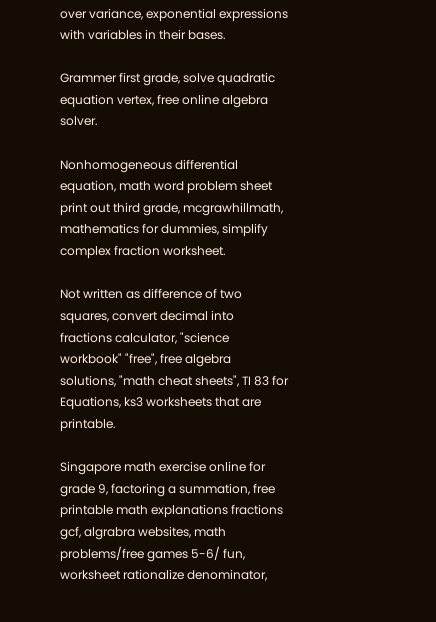over variance, exponential expressions with variables in their bases.

Grammer first grade, solve quadratic equation vertex, free online algebra solver.

Nonhomogeneous differential equation, math word problem sheet print out third grade, mcgrawhillmath, mathematics for dummies, simplify complex fraction worksheet.

Not written as difference of two squares, convert decimal into fractions calculator, "science workbook" "free", free algebra solutions, "math cheat sheets", TI 83 for Equations, ks3 worksheets that are printable.

Singapore math exercise online for grade 9, factoring a summation, free printable math explanations fractions gcf, algrabra websites, math problems/free games 5-6/ fun, worksheet rationalize denominator,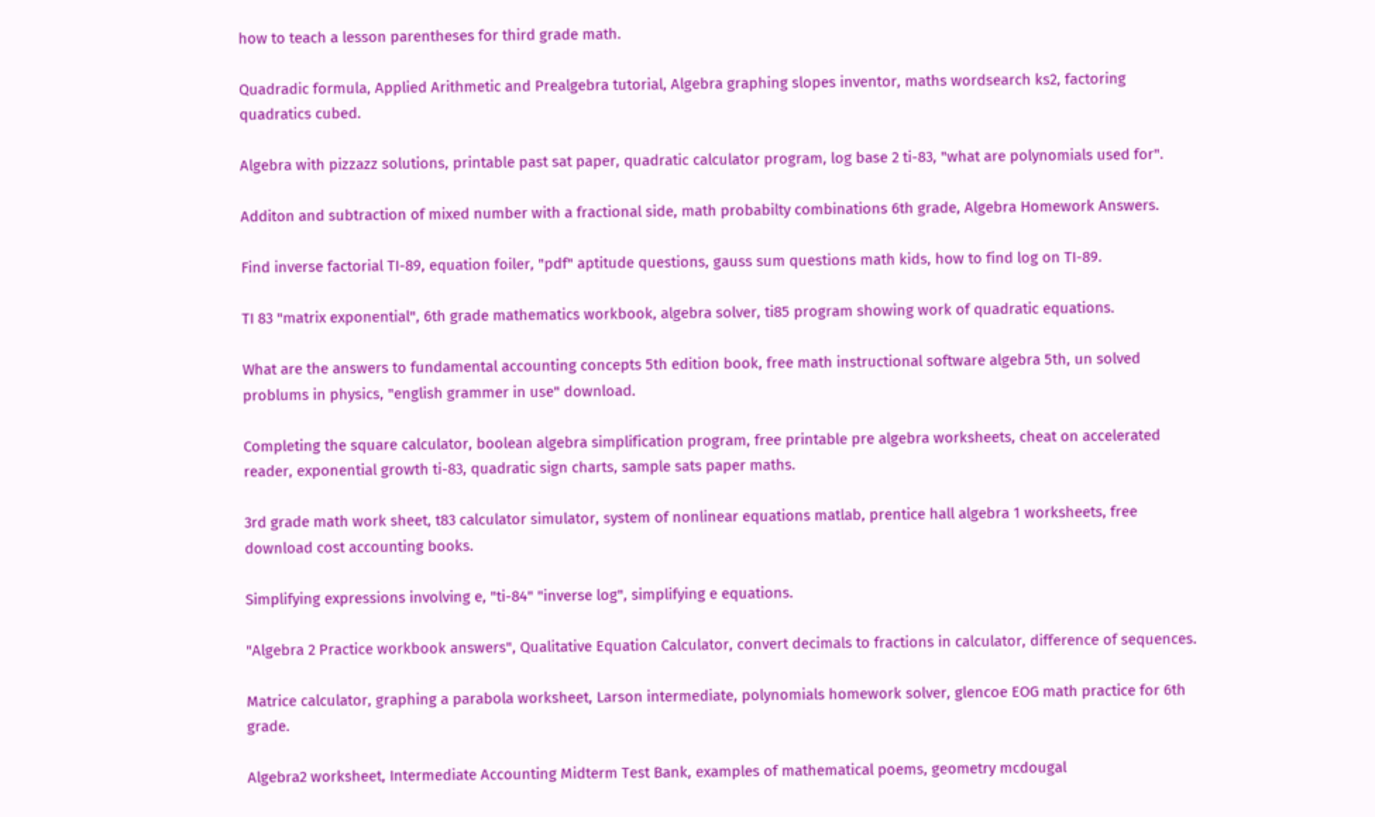how to teach a lesson parentheses for third grade math.

Quadradic formula, Applied Arithmetic and Prealgebra tutorial, Algebra graphing slopes inventor, maths wordsearch ks2, factoring quadratics cubed.

Algebra with pizzazz solutions, printable past sat paper, quadratic calculator program, log base 2 ti-83, "what are polynomials used for".

Additon and subtraction of mixed number with a fractional side, math probabilty combinations 6th grade, Algebra Homework Answers.

Find inverse factorial TI-89, equation foiler, "pdf" aptitude questions, gauss sum questions math kids, how to find log on TI-89.

TI 83 "matrix exponential", 6th grade mathematics workbook, algebra solver, ti85 program showing work of quadratic equations.

What are the answers to fundamental accounting concepts 5th edition book, free math instructional software algebra 5th, un solved problums in physics, "english grammer in use" download.

Completing the square calculator, boolean algebra simplification program, free printable pre algebra worksheets, cheat on accelerated reader, exponential growth ti-83, quadratic sign charts, sample sats paper maths.

3rd grade math work sheet, t83 calculator simulator, system of nonlinear equations matlab, prentice hall algebra 1 worksheets, free download cost accounting books.

Simplifying expressions involving e, "ti-84" "inverse log", simplifying e equations.

"Algebra 2 Practice workbook answers", Qualitative Equation Calculator, convert decimals to fractions in calculator, difference of sequences.

Matrice calculator, graphing a parabola worksheet, Larson intermediate, polynomials homework solver, glencoe EOG math practice for 6th grade.

Algebra2 worksheet, Intermediate Accounting Midterm Test Bank, examples of mathematical poems, geometry mcdougal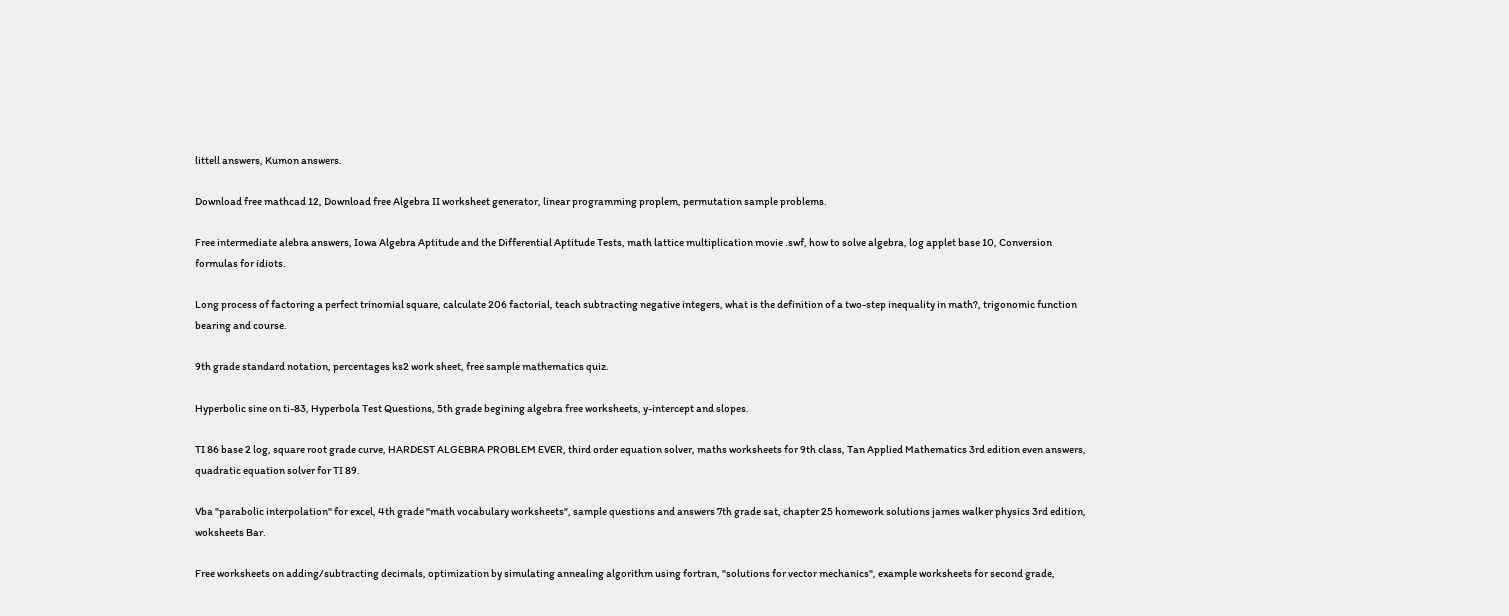littell answers, Kumon answers.

Download free mathcad 12, Download free Algebra II worksheet generator, linear programming proplem, permutation sample problems.

Free intermediate alebra answers, Iowa Algebra Aptitude and the Differential Aptitude Tests, math lattice multiplication movie .swf, how to solve algebra, log applet base 10, Conversion formulas for idiots.

Long process of factoring a perfect trinomial square, calculate 206 factorial, teach subtracting negative integers, what is the definition of a two-step inequality in math?, trigonomic function bearing and course.

9th grade standard notation, percentages ks2 work sheet, free sample mathematics quiz.

Hyperbolic sine on ti-83, Hyperbola Test Questions, 5th grade begining algebra free worksheets, y-intercept and slopes.

TI 86 base 2 log, square root grade curve, HARDEST ALGEBRA PROBLEM EVER, third order equation solver, maths worksheets for 9th class, Tan Applied Mathematics 3rd edition even answers, quadratic equation solver for TI 89.

Vba "parabolic interpolation" for excel, 4th grade "math vocabulary worksheets", sample questions and answers 7th grade sat, chapter 25 homework solutions james walker physics 3rd edition, woksheets Bar.

Free worksheets on adding/subtracting decimals, optimization by simulating annealing algorithm using fortran, "solutions for vector mechanics", example worksheets for second grade,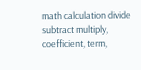math calculation divide subtract multiply, coefficient, term,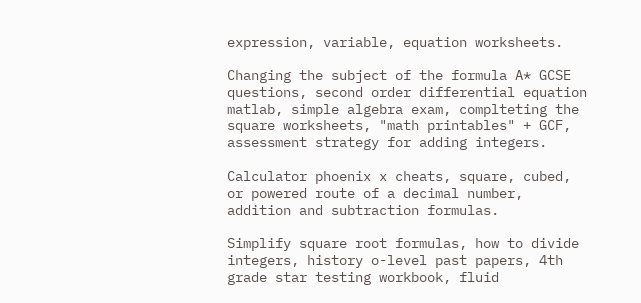expression, variable, equation worksheets.

Changing the subject of the formula A* GCSE questions, second order differential equation matlab, simple algebra exam, complteting the square worksheets, "math printables" + GCF, assessment strategy for adding integers.

Calculator phoenix x cheats, square, cubed, or powered route of a decimal number, addition and subtraction formulas.

Simplify square root formulas, how to divide integers, history o-level past papers, 4th grade star testing workbook, fluid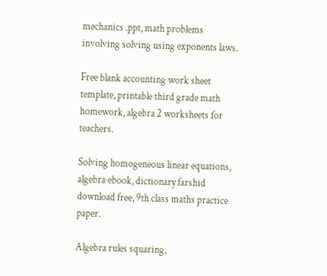mechanics .ppt, math problems involving solving using exponents laws.

Free blank accounting work sheet template, printable third grade math homework, algebra 2 worksheets for teachers.

Solving homogeneous linear equations, algebra ebook, dictionary farshid download free, 9th class maths practice paper.

Algebra rules squaring,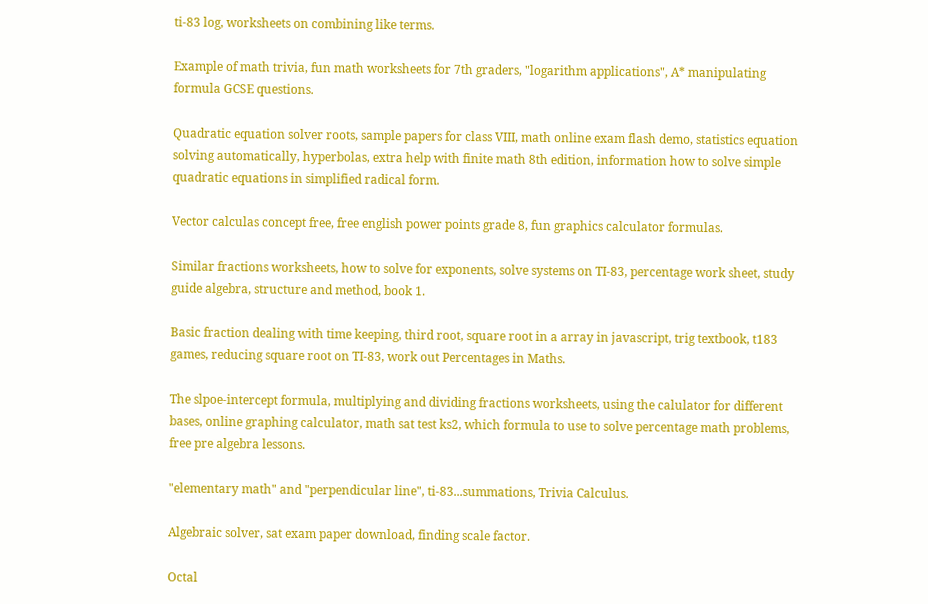ti-83 log, worksheets on combining like terms.

Example of math trivia, fun math worksheets for 7th graders, "logarithm applications", A* manipulating formula GCSE questions.

Quadratic equation solver roots, sample papers for class VIII, math online exam flash demo, statistics equation solving automatically, hyperbolas, extra help with finite math 8th edition, information how to solve simple quadratic equations in simplified radical form.

Vector calculas concept free, free english power points grade 8, fun graphics calculator formulas.

Similar fractions worksheets, how to solve for exponents, solve systems on TI-83, percentage work sheet, study guide algebra, structure and method, book 1.

Basic fraction dealing with time keeping, third root, square root in a array in javascript, trig textbook, t183 games, reducing square root on TI-83, work out Percentages in Maths.

The slpoe-intercept formula, multiplying and dividing fractions worksheets, using the calulator for different bases, online graphing calculator, math sat test ks2, which formula to use to solve percentage math problems, free pre algebra lessons.

"elementary math" and "perpendicular line", ti-83...summations, Trivia Calculus.

Algebraic solver, sat exam paper download, finding scale factor.

Octal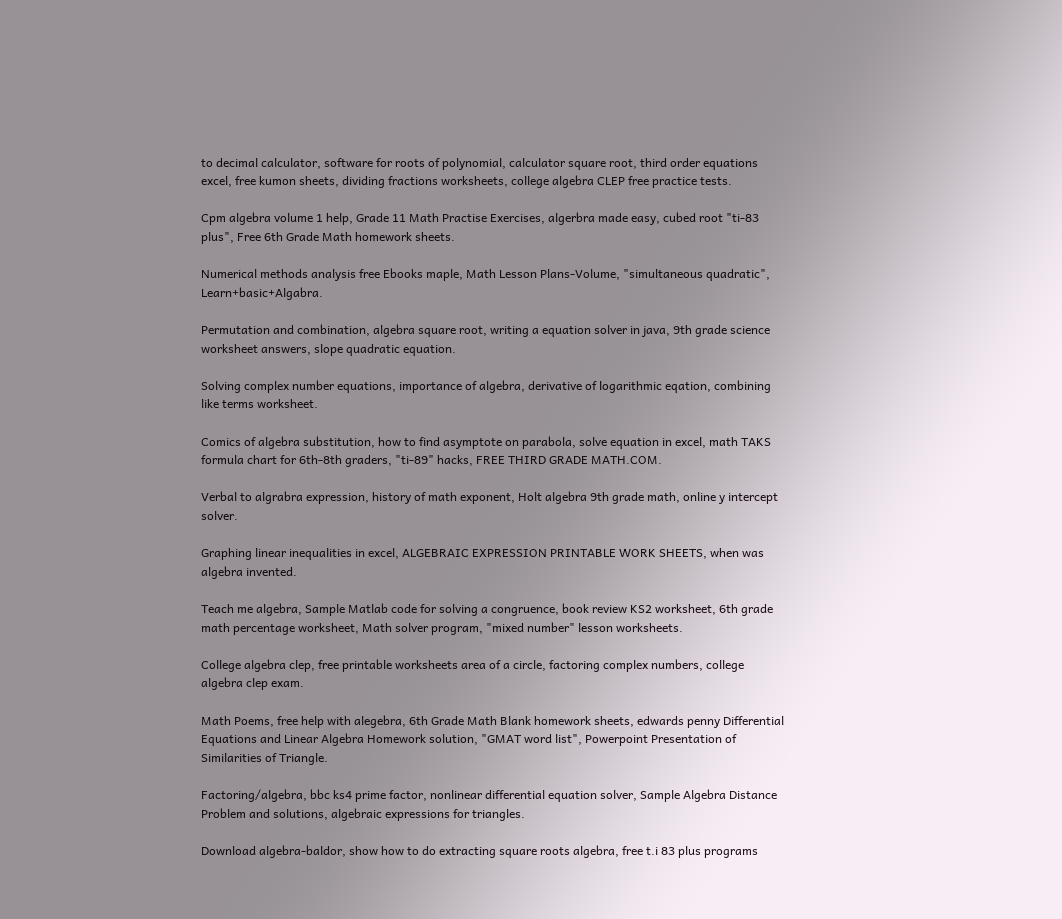to decimal calculator, software for roots of polynomial, calculator square root, third order equations excel, free kumon sheets, dividing fractions worksheets, college algebra CLEP free practice tests.

Cpm algebra volume 1 help, Grade 11 Math Practise Exercises, algerbra made easy, cubed root "ti-83 plus", Free 6th Grade Math homework sheets.

Numerical methods analysis free Ebooks maple, Math Lesson Plans-Volume, "simultaneous quadratic", Learn+basic+Algabra.

Permutation and combination, algebra square root, writing a equation solver in java, 9th grade science worksheet answers, slope quadratic equation.

Solving complex number equations, importance of algebra, derivative of logarithmic eqation, combining like terms worksheet.

Comics of algebra substitution, how to find asymptote on parabola, solve equation in excel, math TAKS formula chart for 6th-8th graders, "ti-89" hacks, FREE THIRD GRADE MATH.COM.

Verbal to algrabra expression, history of math exponent, Holt algebra 9th grade math, online y intercept solver.

Graphing linear inequalities in excel, ALGEBRAIC EXPRESSION PRINTABLE WORK SHEETS, when was algebra invented.

Teach me algebra, Sample Matlab code for solving a congruence, book review KS2 worksheet, 6th grade math percentage worksheet, Math solver program, "mixed number" lesson worksheets.

College algebra clep, free printable worksheets area of a circle, factoring complex numbers, college algebra clep exam.

Math Poems, free help with alegebra, 6th Grade Math Blank homework sheets, edwards penny Differential Equations and Linear Algebra Homework solution, "GMAT word list", Powerpoint Presentation of Similarities of Triangle.

Factoring/algebra, bbc ks4 prime factor, nonlinear differential equation solver, Sample Algebra Distance Problem and solutions, algebraic expressions for triangles.

Download algebra-baldor, show how to do extracting square roots algebra, free t.i 83 plus programs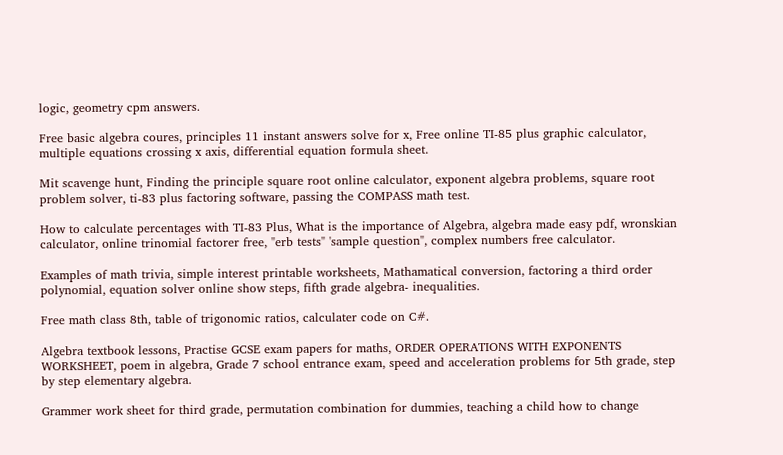logic, geometry cpm answers.

Free basic algebra coures, principles 11 instant answers solve for x, Free online TI-85 plus graphic calculator, multiple equations crossing x axis, differential equation formula sheet.

Mit scavenge hunt, Finding the principle square root online calculator, exponent algebra problems, square root problem solver, ti-83 plus factoring software, passing the COMPASS math test.

How to calculate percentages with TI-83 Plus, What is the importance of Algebra, algebra made easy pdf, wronskian calculator, online trinomial factorer free, "erb tests" 'sample question", complex numbers free calculator.

Examples of math trivia, simple interest printable worksheets, Mathamatical conversion, factoring a third order polynomial, equation solver online show steps, fifth grade algebra- inequalities.

Free math class 8th, table of trigonomic ratios, calculater code on C#.

Algebra textbook lessons, Practise GCSE exam papers for maths, ORDER OPERATIONS WITH EXPONENTS WORKSHEET, poem in algebra, Grade 7 school entrance exam, speed and acceleration problems for 5th grade, step by step elementary algebra.

Grammer work sheet for third grade, permutation combination for dummies, teaching a child how to change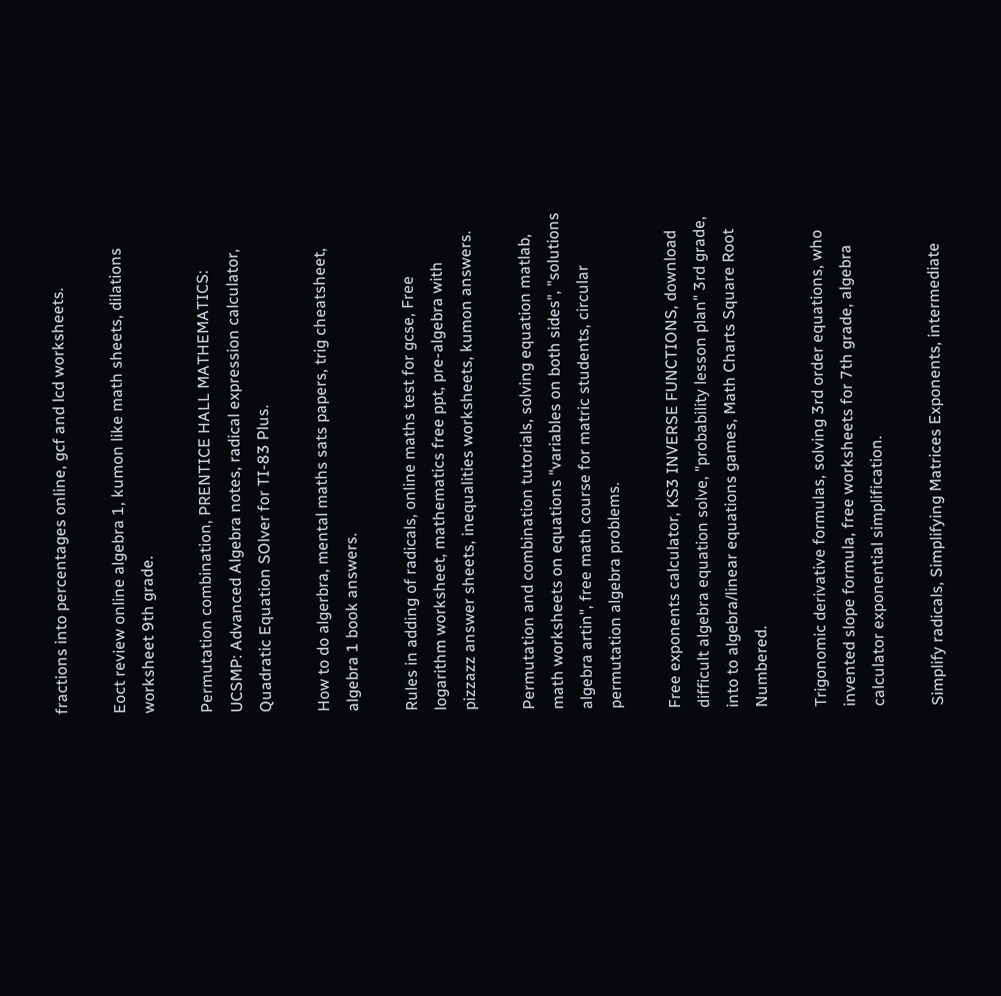fractions into percentages online, gcf and lcd worksheets.

Eoct review online algebra 1, kumon like math sheets, dilations worksheet 9th grade.

Permutation combination, PRENTICE HALL MATHEMATICS: UCSMP: Advanced Algebra notes, radical expression calculator, Quadratic Equation SOlver for TI-83 Plus.

How to do algerbra, mental maths sats papers, trig cheatsheet, algebra 1 book answers.

Rules in adding of radicals, online maths test for gcse, Free logarithm worksheet, mathematics free ppt, pre-algebra with pizzazz answer sheets, inequalities worksheets, kumon answers.

Permutation and combination tutorials, solving equation matlab, math worksheets on equations "variables on both sides", "solutions algebra artin", free math course for matric students, circular permutation algebra problems.

Free exponents calculator, KS3 INVERSE FUNCTIONS, download difficult algebra equation solve, "probability lesson plan" 3rd grade, into to algebra/linear equations games, Math Charts Square Root Numbered.

Trigonomic derivative formulas, solving 3rd order equations, who invented slope formula, free worksheets for 7th grade, algebra calculator exponential simplification.

Simplify radicals, Simplifying Matrices Exponents, intermediate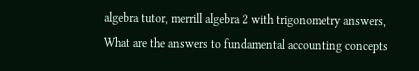algebra tutor, merrill algebra 2 with trigonometry answers, What are the answers to fundamental accounting concepts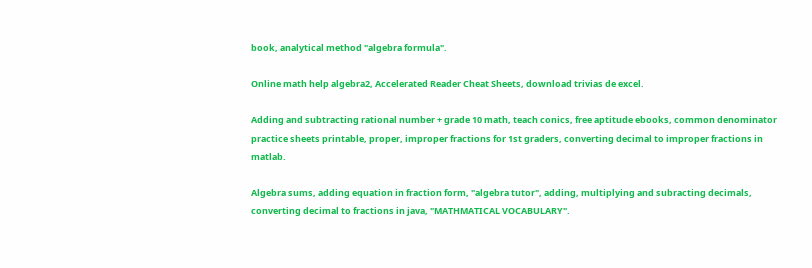book, analytical method "algebra formula".

Online math help algebra2, Accelerated Reader Cheat Sheets, download trivias de excel.

Adding and subtracting rational number + grade 10 math, teach conics, free aptitude ebooks, common denominator practice sheets printable, proper, improper fractions for 1st graders, converting decimal to improper fractions in matlab.

Algebra sums, adding equation in fraction form, "algebra tutor", adding, multiplying and subracting decimals, converting decimal to fractions in java, "MATHMATICAL VOCABULARY".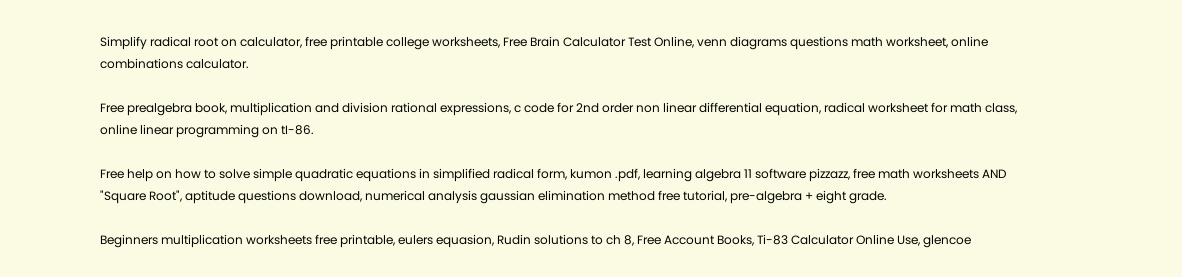Simplify radical root on calculator, free printable college worksheets, Free Brain Calculator Test Online, venn diagrams questions math worksheet, online combinations calculator.

Free prealgebra book, multiplication and division rational expressions, c code for 2nd order non linear differential equation, radical worksheet for math class, online linear programming on tI-86.

Free help on how to solve simple quadratic equations in simplified radical form, kumon .pdf, learning algebra 11 software pizzazz, free math worksheets AND "Square Root", aptitude questions download, numerical analysis gaussian elimination method free tutorial, pre-algebra + eight grade.

Beginners multiplication worksheets free printable, eulers equasion, Rudin solutions to ch 8, Free Account Books, Ti-83 Calculator Online Use, glencoe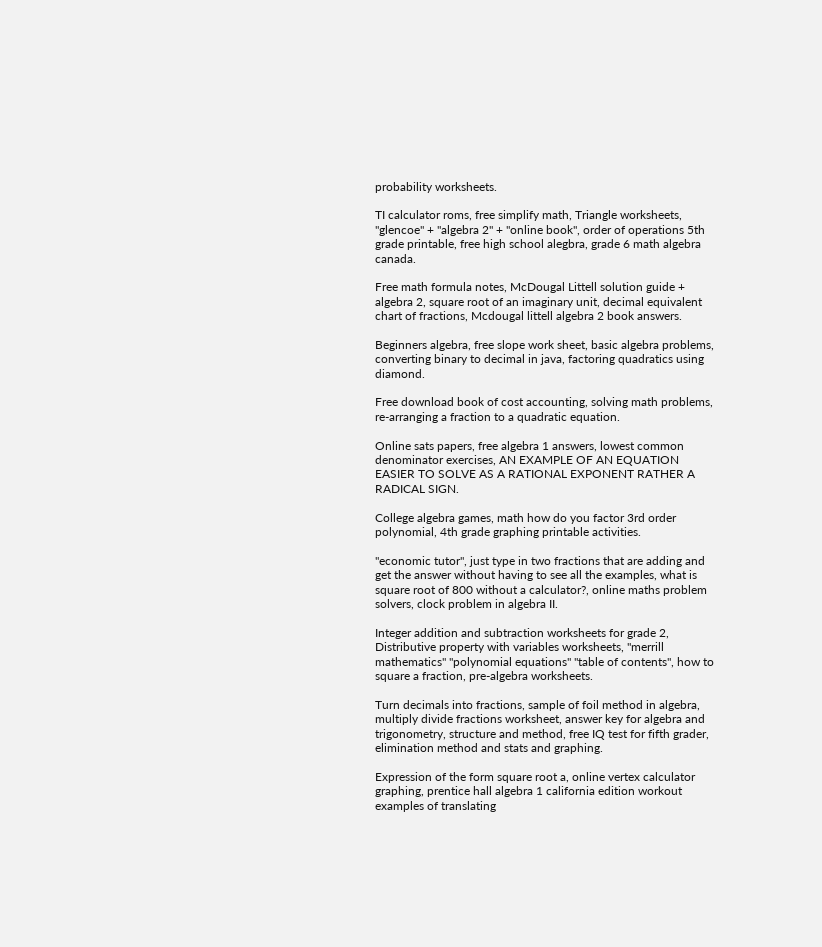probability worksheets.

TI calculator roms, free simplify math, Triangle worksheets, "glencoe" + "algebra 2" + "online book", order of operations 5th grade printable, free high school alegbra, grade 6 math algebra canada.

Free math formula notes, McDougal Littell solution guide + algebra 2, square root of an imaginary unit, decimal equivalent chart of fractions, Mcdougal littell algebra 2 book answers.

Beginners algebra, free slope work sheet, basic algebra problems, converting binary to decimal in java, factoring quadratics using diamond.

Free download book of cost accounting, solving math problems, re-arranging a fraction to a quadratic equation.

Online sats papers, free algebra 1 answers, lowest common denominator exercises, AN EXAMPLE OF AN EQUATION EASIER TO SOLVE AS A RATIONAL EXPONENT RATHER A RADICAL SIGN.

College algebra games, math how do you factor 3rd order polynomial, 4th grade graphing printable activities.

"economic tutor", just type in two fractions that are adding and get the answer without having to see all the examples, what is square root of 800 without a calculator?, online maths problem solvers, clock problem in algebra II.

Integer addition and subtraction worksheets for grade 2, Distributive property with variables worksheets, "merrill mathematics" "polynomial equations" "table of contents", how to square a fraction, pre-algebra worksheets.

Turn decimals into fractions, sample of foil method in algebra, multiply divide fractions worksheet, answer key for algebra and trigonometry, structure and method, free IQ test for fifth grader, elimination method and stats and graphing.

Expression of the form square root a, online vertex calculator graphing, prentice hall algebra 1 california edition workout examples of translating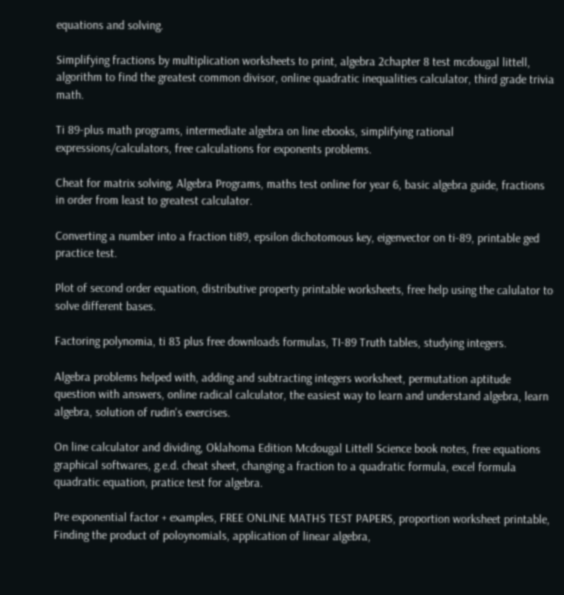equations and solving.

Simplifying fractions by multiplication worksheets to print, algebra 2chapter 8 test mcdougal littell, algorithm to find the greatest common divisor, online quadratic inequalities calculator, third grade trivia math.

Ti 89-plus math programs, intermediate algebra on line ebooks, simplifying rational expressions/calculators, free calculations for exponents problems.

Cheat for matrix solving, Algebra Programs, maths test online for year 6, basic algebra guide, fractions in order from least to greatest calculator.

Converting a number into a fraction ti89, epsilon dichotomous key, eigenvector on ti-89, printable ged practice test.

Plot of second order equation, distributive property printable worksheets, free help using the calulator to solve different bases.

Factoring polynomia, ti 83 plus free downloads formulas, TI-89 Truth tables, studying integers.

Algebra problems helped with, adding and subtracting integers worksheet, permutation aptitude question with answers, online radical calculator, the easiest way to learn and understand algebra, learn algebra, solution of rudin's exercises.

On line calculator and dividing, Oklahoma Edition Mcdougal Littell Science book notes, free equations graphical softwares, g.e.d. cheat sheet, changing a fraction to a quadratic formula, excel formula quadratic equation, pratice test for algebra.

Pre exponential factor + examples, FREE ONLINE MATHS TEST PAPERS, proportion worksheet printable, Finding the product of poloynomials, application of linear algebra,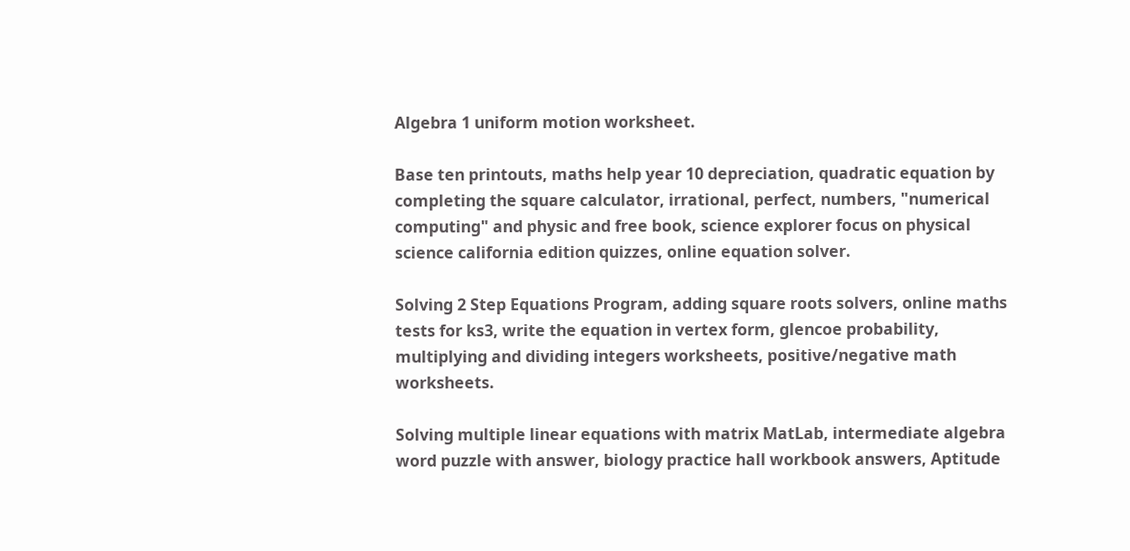Algebra 1 uniform motion worksheet.

Base ten printouts, maths help year 10 depreciation, quadratic equation by completing the square calculator, irrational, perfect, numbers, "numerical computing" and physic and free book, science explorer focus on physical science california edition quizzes, online equation solver.

Solving 2 Step Equations Program, adding square roots solvers, online maths tests for ks3, write the equation in vertex form, glencoe probability, multiplying and dividing integers worksheets, positive/negative math worksheets.

Solving multiple linear equations with matrix MatLab, intermediate algebra word puzzle with answer, biology practice hall workbook answers, Aptitude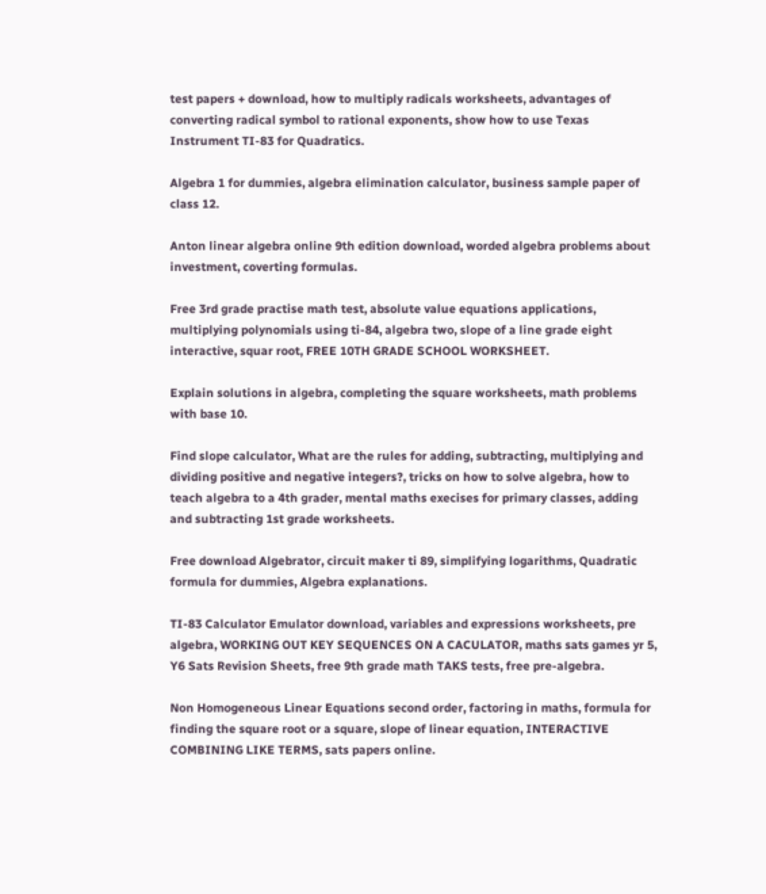test papers + download, how to multiply radicals worksheets, advantages of converting radical symbol to rational exponents, show how to use Texas Instrument TI-83 for Quadratics.

Algebra 1 for dummies, algebra elimination calculator, business sample paper of class 12.

Anton linear algebra online 9th edition download, worded algebra problems about investment, coverting formulas.

Free 3rd grade practise math test, absolute value equations applications, multiplying polynomials using ti-84, algebra two, slope of a line grade eight interactive, squar root, FREE 10TH GRADE SCHOOL WORKSHEET.

Explain solutions in algebra, completing the square worksheets, math problems with base 10.

Find slope calculator, What are the rules for adding, subtracting, multiplying and dividing positive and negative integers?, tricks on how to solve algebra, how to teach algebra to a 4th grader, mental maths execises for primary classes, adding and subtracting 1st grade worksheets.

Free download Algebrator, circuit maker ti 89, simplifying logarithms, Quadratic formula for dummies, Algebra explanations.

TI-83 Calculator Emulator download, variables and expressions worksheets, pre algebra, WORKING OUT KEY SEQUENCES ON A CACULATOR, maths sats games yr 5, Y6 Sats Revision Sheets, free 9th grade math TAKS tests, free pre-algebra.

Non Homogeneous Linear Equations second order, factoring in maths, formula for finding the square root or a square, slope of linear equation, INTERACTIVE COMBINING LIKE TERMS, sats papers online.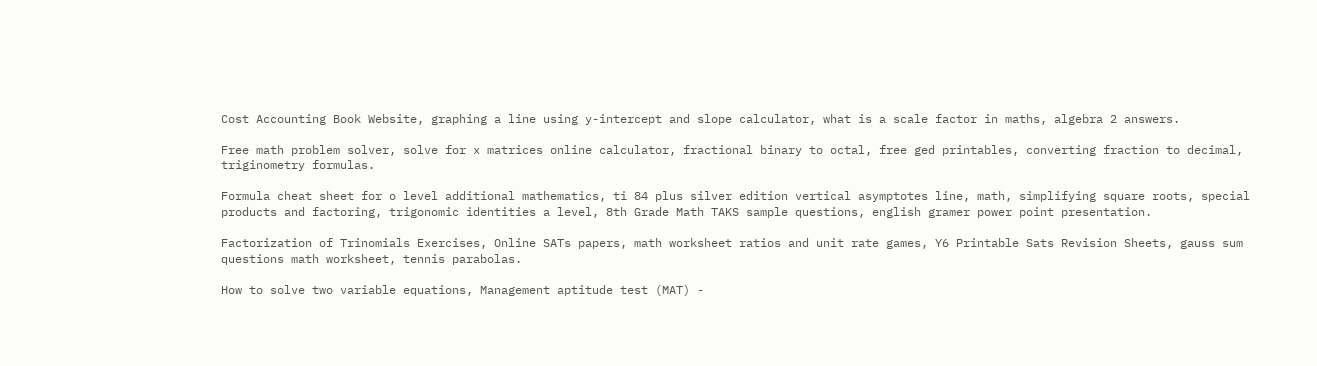Cost Accounting Book Website, graphing a line using y-intercept and slope calculator, what is a scale factor in maths, algebra 2 answers.

Free math problem solver, solve for x matrices online calculator, fractional binary to octal, free ged printables, converting fraction to decimal, triginometry formulas.

Formula cheat sheet for o level additional mathematics, ti 84 plus silver edition vertical asymptotes line, math, simplifying square roots, special products and factoring, trigonomic identities a level, 8th Grade Math TAKS sample questions, english gramer power point presentation.

Factorization of Trinomials Exercises, Online SATs papers, math worksheet ratios and unit rate games, Y6 Printable Sats Revision Sheets, gauss sum questions math worksheet, tennis parabolas.

How to solve two variable equations, Management aptitude test (MAT) -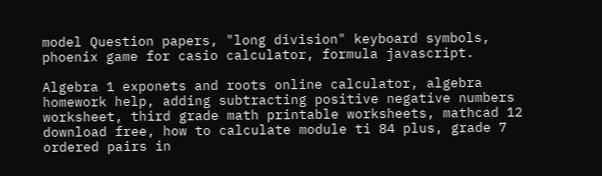model Question papers, "long division" keyboard symbols, phoenix game for casio calculator, formula javascript.

Algebra 1 exponets and roots online calculator, algebra homework help, adding subtracting positive negative numbers worksheet, third grade math printable worksheets, mathcad 12 download free, how to calculate module ti 84 plus, grade 7 ordered pairs in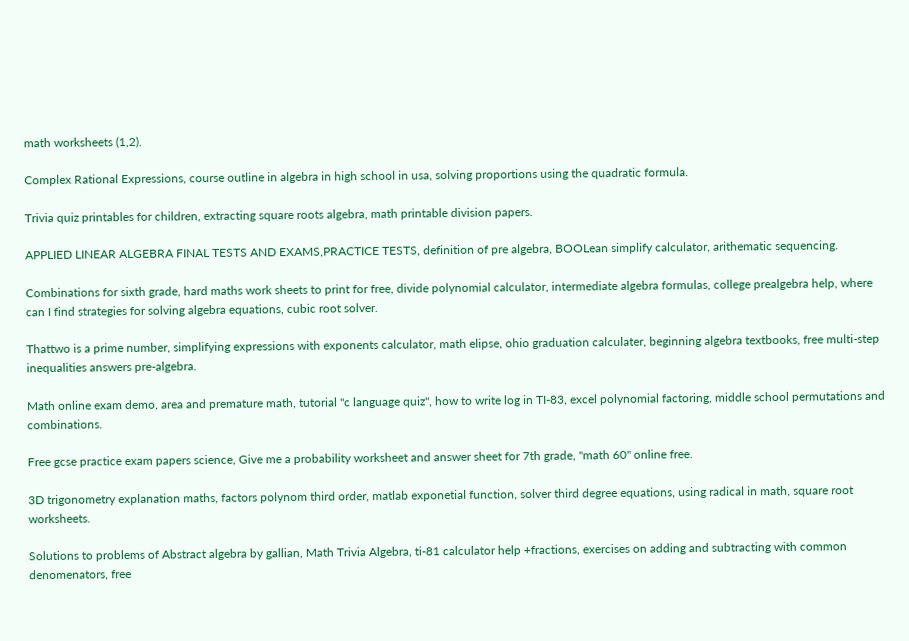math worksheets (1,2).

Complex Rational Expressions, course outline in algebra in high school in usa, solving proportions using the quadratic formula.

Trivia quiz printables for children, extracting square roots algebra, math printable division papers.

APPLIED LINEAR ALGEBRA FINAL TESTS AND EXAMS,PRACTICE TESTS, definition of pre algebra, BOOLean simplify calculator, arithematic sequencing.

Combinations for sixth grade, hard maths work sheets to print for free, divide polynomial calculator, intermediate algebra formulas, college prealgebra help, where can I find strategies for solving algebra equations, cubic root solver.

Thattwo is a prime number, simplifying expressions with exponents calculator, math elipse, ohio graduation calculater, beginning algebra textbooks, free multi-step inequalities answers pre-algebra.

Math online exam demo, area and premature math, tutorial "c language quiz", how to write log in TI-83, excel polynomial factoring, middle school permutations and combinations.

Free gcse practice exam papers science, Give me a probability worksheet and answer sheet for 7th grade, "math 60" online free.

3D trigonometry explanation maths, factors polynom third order, matlab exponetial function, solver third degree equations, using radical in math, square root worksheets.

Solutions to problems of Abstract algebra by gallian, Math Trivia Algebra, ti-81 calculator help +fractions, exercises on adding and subtracting with common denomenators, free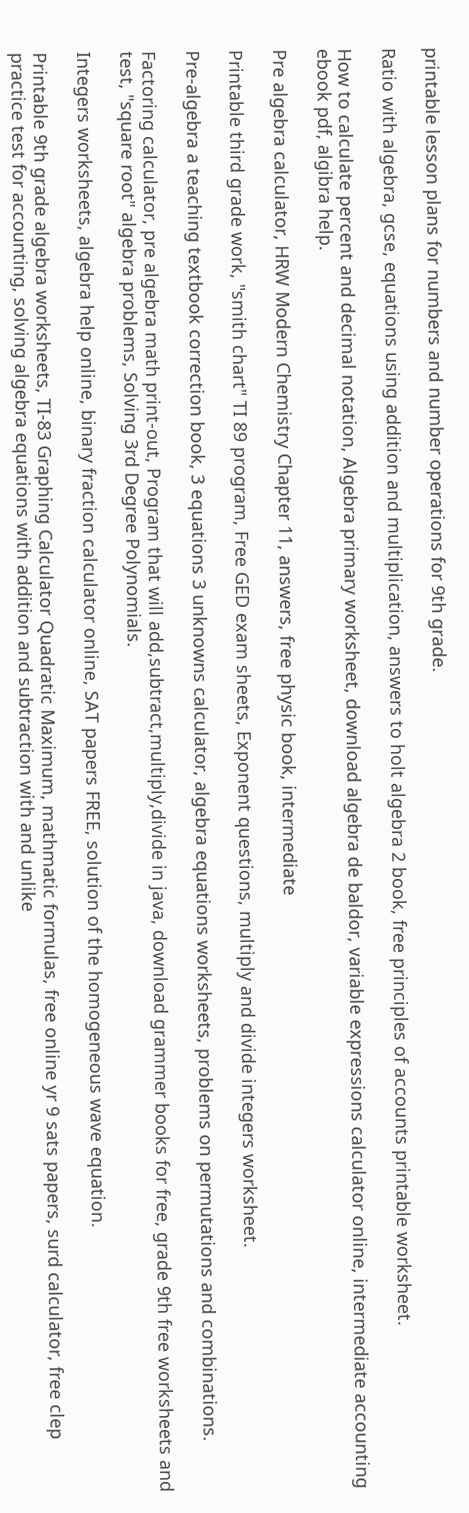printable lesson plans for numbers and number operations for 9th grade.

Ratio with algebra, gcse, equations using addition and multiplication, answers to holt algebra 2 book, free principles of accounts printable worksheet.

How to calculate percent and decimal notation, Algebra primary worksheet, download algebra de baldor, variable expressions calculator online, intermediate accounting ebook pdf, algibra help.

Pre algebra calculator, HRW Modern Chemistry Chapter 11, answers, free physic book, intermediate

Printable third grade work, "smith chart" TI 89 program, Free GED exam sheets, Exponent questions, multiply and divide integers worksheet.

Pre-algebra a teaching textbook correction book, 3 equations 3 unknowns calculator, algebra equations worksheets, problems on permutations and combinations.

Factoring calculator, pre algebra math print-out, Program that will add,subtract,multiply,divide in java, download grammer books for free, grade 9th free worksheets and test, "square root" algebra problems, Solving 3rd Degree Polynomials.

Integers worksheets, algebra help online, binary fraction calculator online, SAT papers FREE, solution of the homogeneous wave equation.

Printable 9th grade algebra worksheets, TI-83 Graphing Calculator Quadratic Maximum, mathmatic formulas, free online yr 9 sats papers, surd calculator, free clep practice test for accounting, solving algebra equations with addition and subtraction with and unlike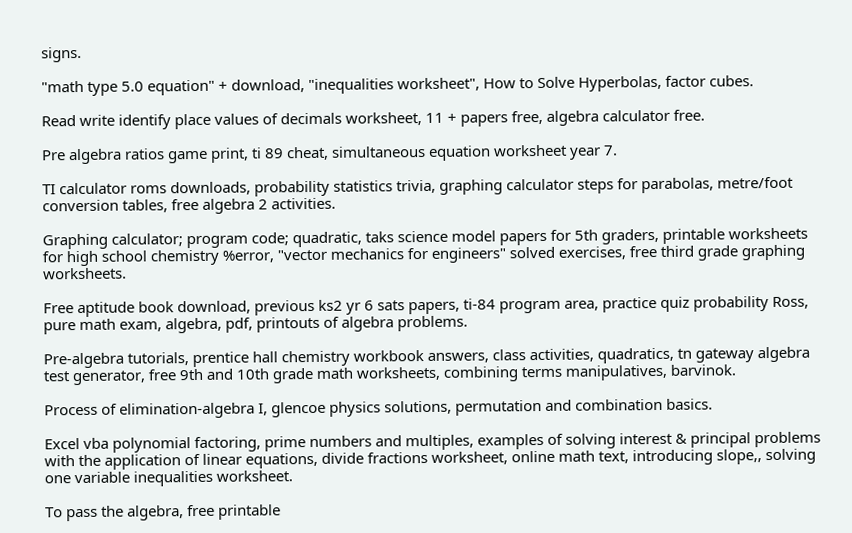signs.

"math type 5.0 equation" + download, "inequalities worksheet", How to Solve Hyperbolas, factor cubes.

Read write identify place values of decimals worksheet, 11 + papers free, algebra calculator free.

Pre algebra ratios game print, ti 89 cheat, simultaneous equation worksheet year 7.

TI calculator roms downloads, probability statistics trivia, graphing calculator steps for parabolas, metre/foot conversion tables, free algebra 2 activities.

Graphing calculator; program code; quadratic, taks science model papers for 5th graders, printable worksheets for high school chemistry %error, "vector mechanics for engineers" solved exercises, free third grade graphing worksheets.

Free aptitude book download, previous ks2 yr 6 sats papers, ti-84 program area, practice quiz probability Ross, pure math exam, algebra, pdf, printouts of algebra problems.

Pre-algebra tutorials, prentice hall chemistry workbook answers, class activities, quadratics, tn gateway algebra test generator, free 9th and 10th grade math worksheets, combining terms manipulatives, barvinok.

Process of elimination-algebra I, glencoe physics solutions, permutation and combination basics.

Excel vba polynomial factoring, prime numbers and multiples, examples of solving interest & principal problems with the application of linear equations, divide fractions worksheet, online math text, introducing slope,, solving one variable inequalities worksheet.

To pass the algebra, free printable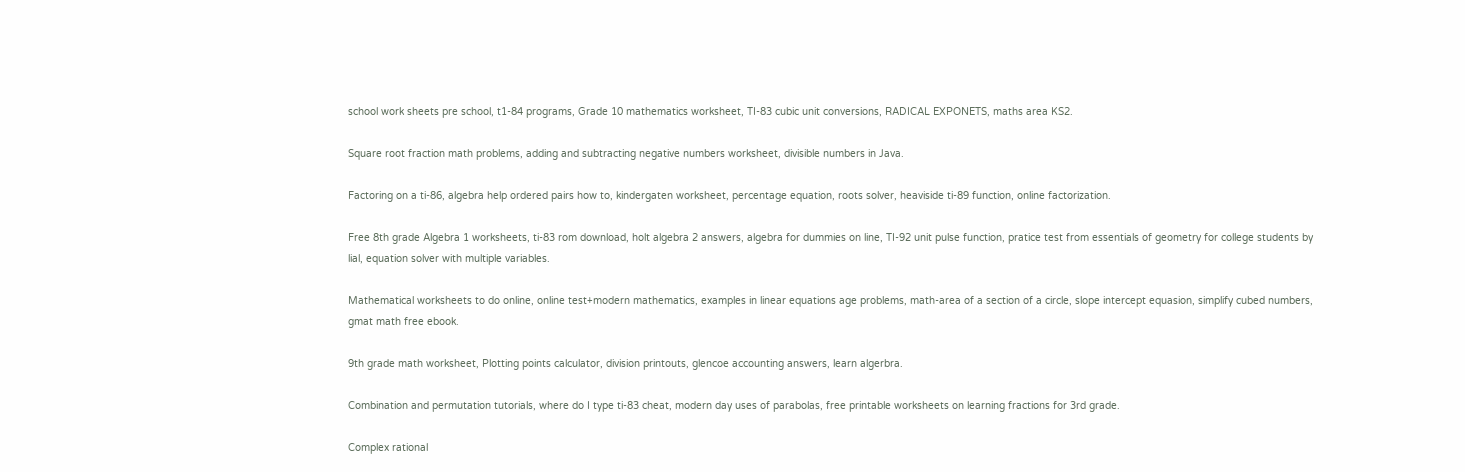school work sheets pre school, t1-84 programs, Grade 10 mathematics worksheet, TI-83 cubic unit conversions, RADICAL EXPONETS, maths area KS2.

Square root fraction math problems, adding and subtracting negative numbers worksheet, divisible numbers in Java.

Factoring on a ti-86, algebra help ordered pairs how to, kindergaten worksheet, percentage equation, roots solver, heaviside ti-89 function, online factorization.

Free 8th grade Algebra 1 worksheets, ti-83 rom download, holt algebra 2 answers, algebra for dummies on line, TI-92 unit pulse function, pratice test from essentials of geometry for college students by lial, equation solver with multiple variables.

Mathematical worksheets to do online, online test+modern mathematics, examples in linear equations age problems, math-area of a section of a circle, slope intercept equasion, simplify cubed numbers, gmat math free ebook.

9th grade math worksheet, Plotting points calculator, division printouts, glencoe accounting answers, learn algerbra.

Combination and permutation tutorials, where do I type ti-83 cheat, modern day uses of parabolas, free printable worksheets on learning fractions for 3rd grade.

Complex rational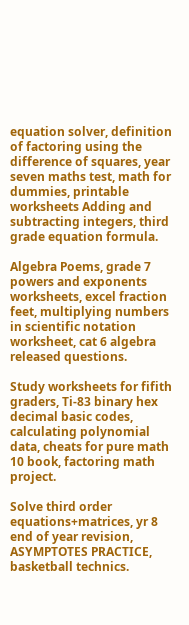equation solver, definition of factoring using the difference of squares, year seven maths test, math for dummies, printable worksheets Adding and subtracting integers, third grade equation formula.

Algebra Poems, grade 7 powers and exponents worksheets, excel fraction feet, multiplying numbers in scientific notation worksheet, cat 6 algebra released questions.

Study worksheets for fifith graders, Ti-83 binary hex decimal basic codes, calculating polynomial data, cheats for pure math 10 book, factoring math project.

Solve third order equations+matrices, yr 8 end of year revision, ASYMPTOTES PRACTICE, basketball technics.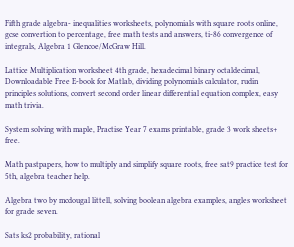Fifth grade algebra- inequalities worksheets, polynomials with square roots online, gcse convertion to percentage, free math tests and answers, ti-86 convergence of integrals, Algebra 1 Glencoe/McGraw Hill.

Lattice Multiplication worksheet 4th grade, hexadecimal binary octaldecimal, Downloadable Free E-book for Matlab, dividing polynomials calculator, rudin principles solutions, convert second order linear differential equation complex, easy math trivia.

System solving with maple, Practise Year 7 exams printable, grade 3 work sheets+ free.

Math pastpapers, how to multiply and simplify square roots, free sat9 practice test for 5th, algebra teacher help.

Algebra two by mcdougal littell, solving boolean algebra examples, angles worksheet for grade seven.

Sats ks2 probability, rational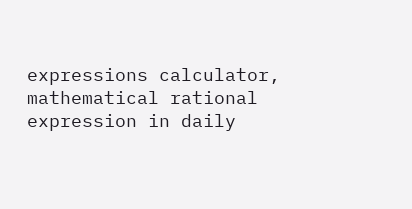expressions calculator, mathematical rational expression in daily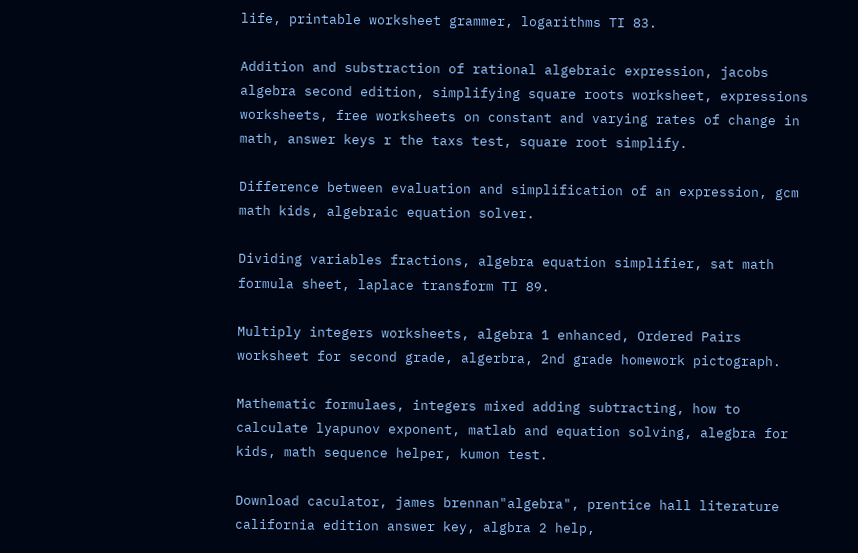life, printable worksheet grammer, logarithms TI 83.

Addition and substraction of rational algebraic expression, jacobs algebra second edition, simplifying square roots worksheet, expressions worksheets, free worksheets on constant and varying rates of change in math, answer keys r the taxs test, square root simplify.

Difference between evaluation and simplification of an expression, gcm math kids, algebraic equation solver.

Dividing variables fractions, algebra equation simplifier, sat math formula sheet, laplace transform TI 89.

Multiply integers worksheets, algebra 1 enhanced, Ordered Pairs worksheet for second grade, algerbra, 2nd grade homework pictograph.

Mathematic formulaes, integers mixed adding subtracting, how to calculate lyapunov exponent, matlab and equation solving, alegbra for kids, math sequence helper, kumon test.

Download caculator, james brennan"algebra", prentice hall literature california edition answer key, algbra 2 help,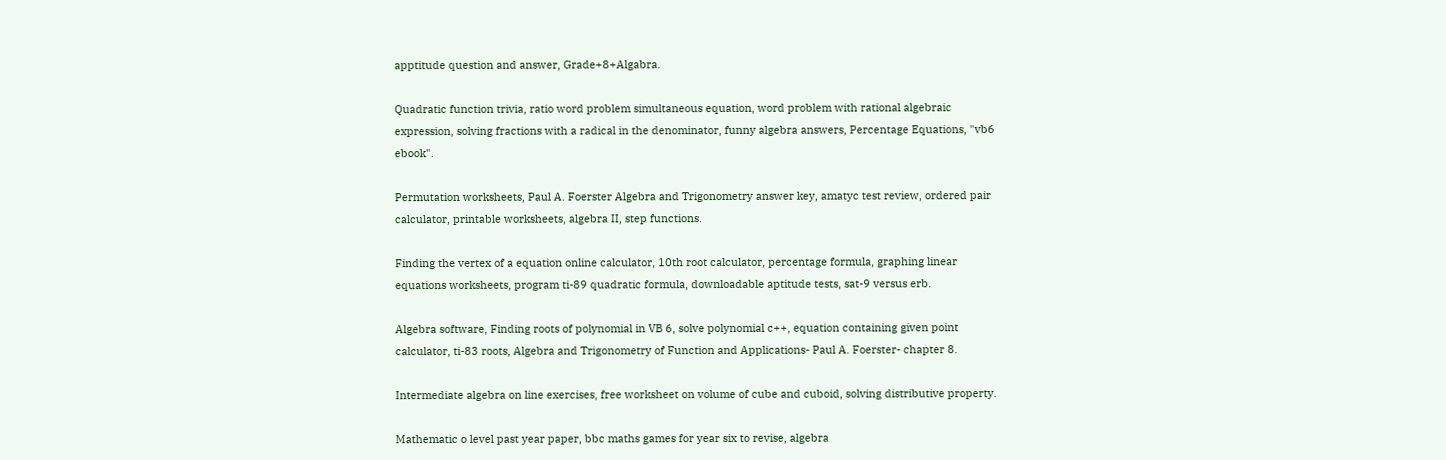apptitude question and answer, Grade+8+Algabra.

Quadratic function trivia, ratio word problem simultaneous equation, word problem with rational algebraic expression, solving fractions with a radical in the denominator, funny algebra answers, Percentage Equations, "vb6 ebook".

Permutation worksheets, Paul A. Foerster Algebra and Trigonometry answer key, amatyc test review, ordered pair calculator, printable worksheets, algebra II, step functions.

Finding the vertex of a equation online calculator, 10th root calculator, percentage formula, graphing linear equations worksheets, program ti-89 quadratic formula, downloadable aptitude tests, sat-9 versus erb.

Algebra software, Finding roots of polynomial in VB 6, solve polynomial c++, equation containing given point calculator, ti-83 roots, Algebra and Trigonometry of Function and Applications- Paul A. Foerster- chapter 8.

Intermediate algebra on line exercises, free worksheet on volume of cube and cuboid, solving distributive property.

Mathematic o level past year paper, bbc maths games for year six to revise, algebra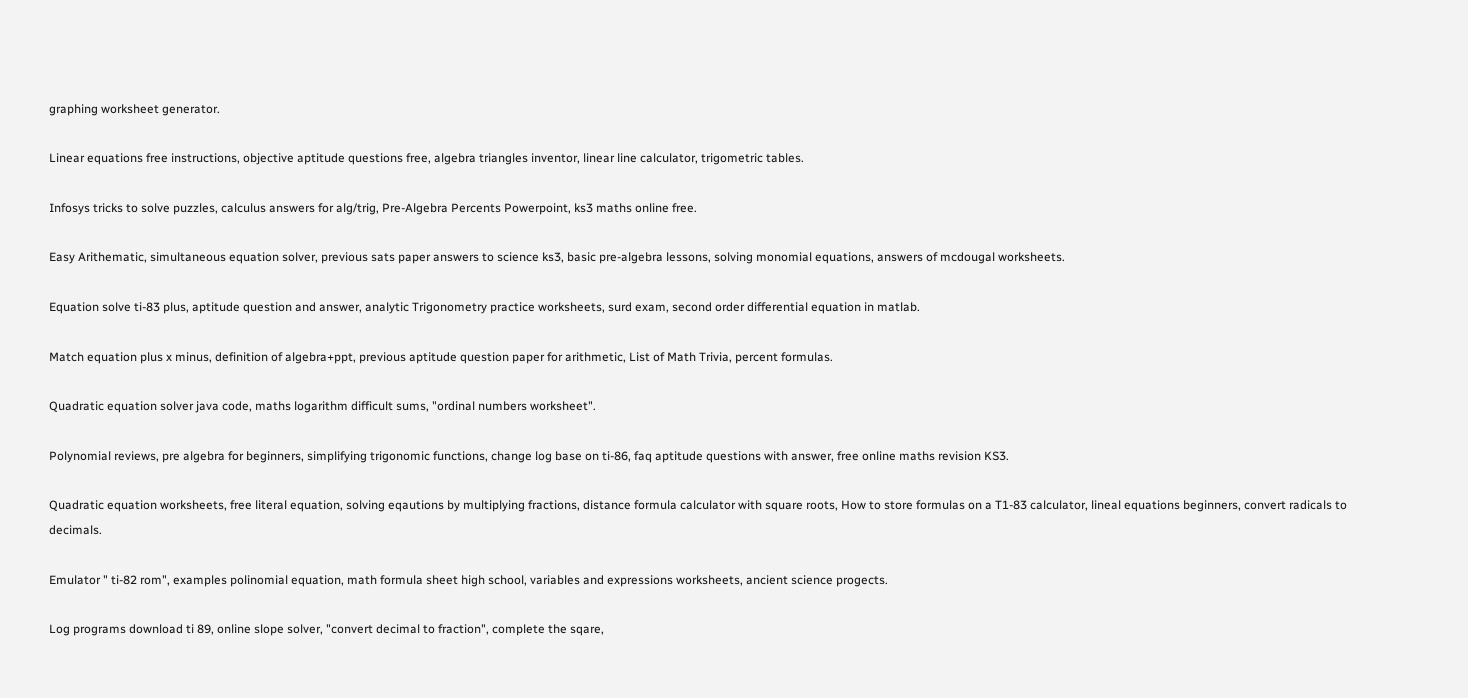graphing worksheet generator.

Linear equations free instructions, objective aptitude questions free, algebra triangles inventor, linear line calculator, trigometric tables.

Infosys tricks to solve puzzles, calculus answers for alg/trig, Pre-Algebra Percents Powerpoint, ks3 maths online free.

Easy Arithematic, simultaneous equation solver, previous sats paper answers to science ks3, basic pre-algebra lessons, solving monomial equations, answers of mcdougal worksheets.

Equation solve ti-83 plus, aptitude question and answer, analytic Trigonometry practice worksheets, surd exam, second order differential equation in matlab.

Match equation plus x minus, definition of algebra+ppt, previous aptitude question paper for arithmetic, List of Math Trivia, percent formulas.

Quadratic equation solver java code, maths logarithm difficult sums, "ordinal numbers worksheet".

Polynomial reviews, pre algebra for beginners, simplifying trigonomic functions, change log base on ti-86, faq aptitude questions with answer, free online maths revision KS3.

Quadratic equation worksheets, free literal equation, solving eqautions by multiplying fractions, distance formula calculator with square roots, How to store formulas on a T1-83 calculator, lineal equations beginners, convert radicals to decimals.

Emulator " ti-82 rom", examples polinomial equation, math formula sheet high school, variables and expressions worksheets, ancient science progects.

Log programs download ti 89, online slope solver, "convert decimal to fraction", complete the sqare,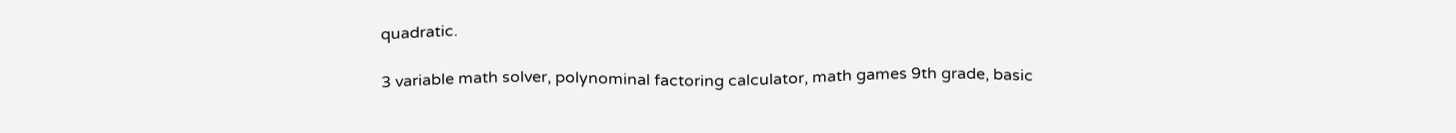quadratic.

3 variable math solver, polynominal factoring calculator, math games 9th grade, basic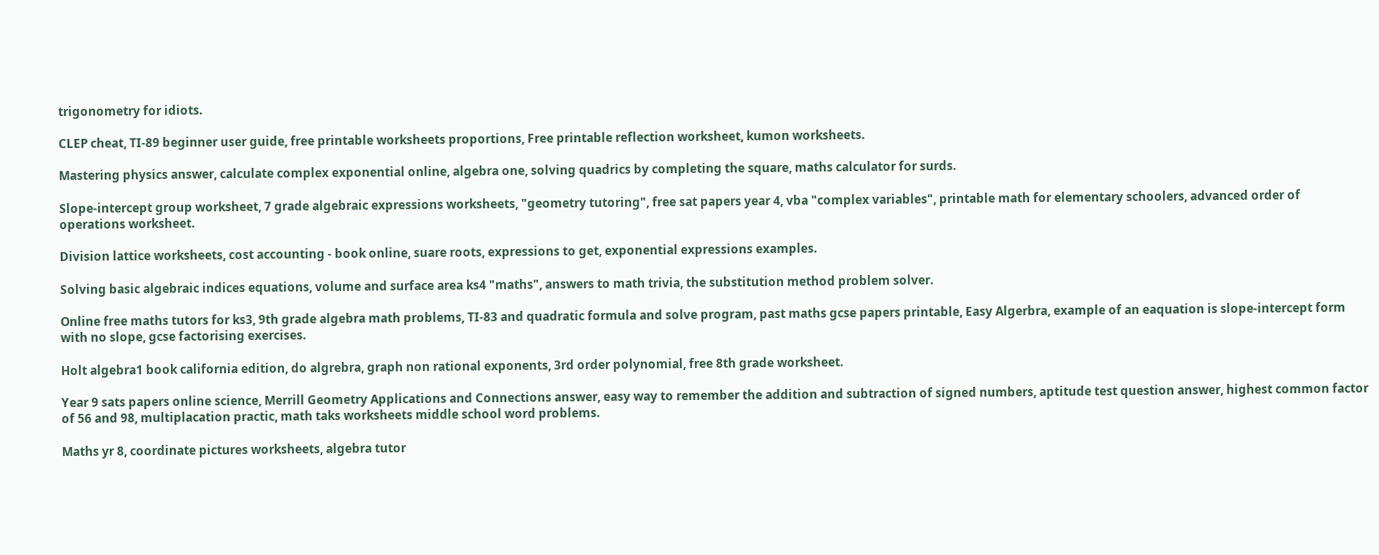trigonometry for idiots.

CLEP cheat, TI-89 beginner user guide, free printable worksheets proportions, Free printable reflection worksheet, kumon worksheets.

Mastering physics answer, calculate complex exponential online, algebra one, solving quadrics by completing the square, maths calculator for surds.

Slope-intercept group worksheet, 7 grade algebraic expressions worksheets, "geometry tutoring", free sat papers year 4, vba "complex variables", printable math for elementary schoolers, advanced order of operations worksheet.

Division lattice worksheets, cost accounting - book online, suare roots, expressions to get, exponential expressions examples.

Solving basic algebraic indices equations, volume and surface area ks4 "maths", answers to math trivia, the substitution method problem solver.

Online free maths tutors for ks3, 9th grade algebra math problems, TI-83 and quadratic formula and solve program, past maths gcse papers printable, Easy Algerbra, example of an eaquation is slope-intercept form with no slope, gcse factorising exercises.

Holt algebra1 book california edition, do algrebra, graph non rational exponents, 3rd order polynomial, free 8th grade worksheet.

Year 9 sats papers online science, Merrill Geometry Applications and Connections answer, easy way to remember the addition and subtraction of signed numbers, aptitude test question answer, highest common factor of 56 and 98, multiplacation practic, math taks worksheets middle school word problems.

Maths yr 8, coordinate pictures worksheets, algebra tutor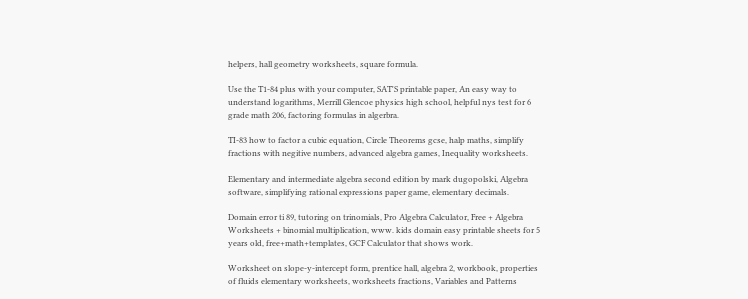helpers, hall geometry worksheets, square formula.

Use the T1-84 plus with your computer, SAT'S printable paper, An easy way to understand logarithms, Merrill Glencoe physics high school, helpful nys test for 6 grade math 206, factoring formulas in algerbra.

TI-83 how to factor a cubic equation, Circle Theorems gcse, halp maths, simplify fractions with negitive numbers, advanced algebra games, Inequality worksheets.

Elementary and intermediate algebra second edition by mark dugopolski, Algebra software, simplifying rational expressions paper game, elementary decimals.

Domain error ti 89, tutoring on trinomials, Pro Algebra Calculator, Free + Algebra Worksheets + binomial multiplication, www. kids domain easy printable sheets for 5 years old, free+math+templates, GCF Calculator that shows work.

Worksheet on slope-y-intercept form, prentice hall, algebra 2, workbook, properties of fluids elementary worksheets, worksheets fractions, Variables and Patterns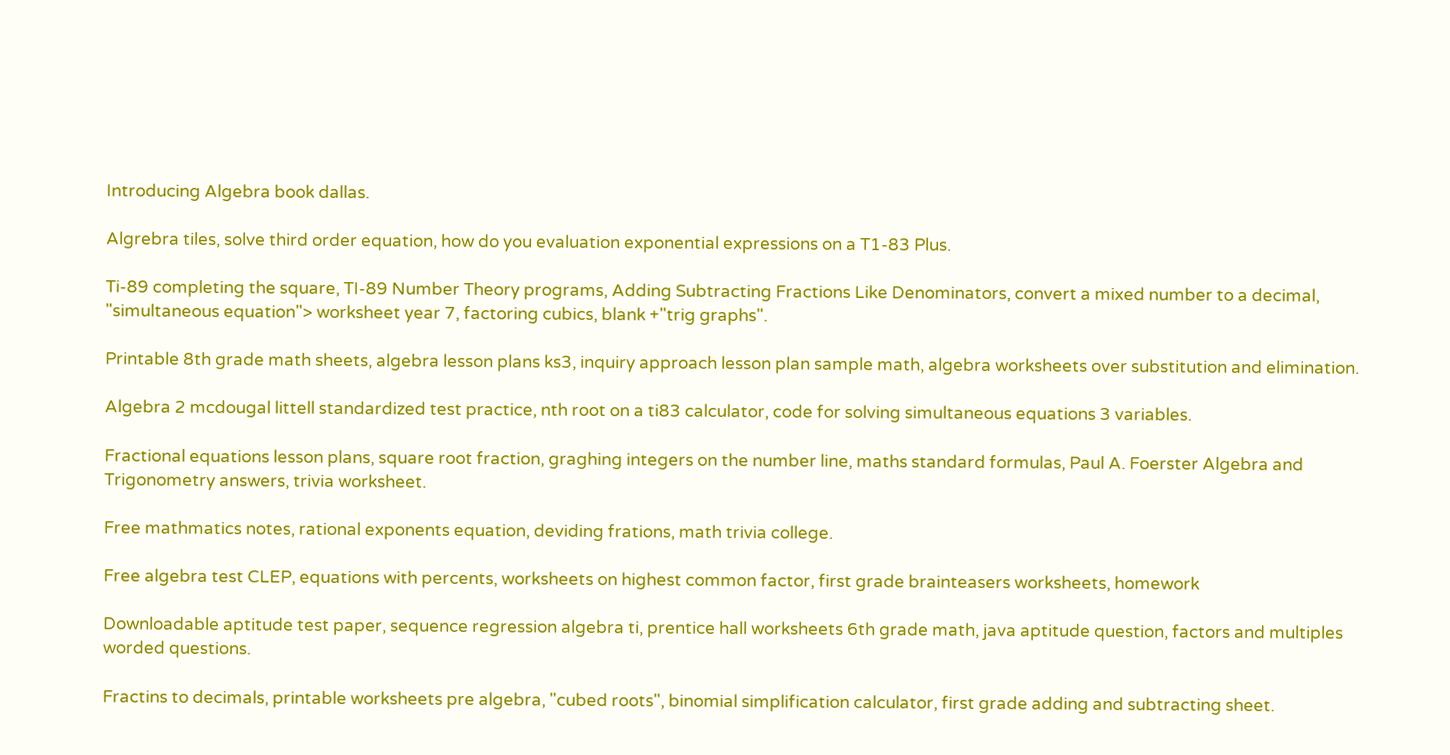Introducing Algebra book dallas.

Algrebra tiles, solve third order equation, how do you evaluation exponential expressions on a T1-83 Plus.

Ti-89 completing the square, TI-89 Number Theory programs, Adding Subtracting Fractions Like Denominators, convert a mixed number to a decimal, "simultaneous equation"> worksheet year 7, factoring cubics, blank +"trig graphs".

Printable 8th grade math sheets, algebra lesson plans ks3, inquiry approach lesson plan sample math, algebra worksheets over substitution and elimination.

Algebra 2 mcdougal littell standardized test practice, nth root on a ti83 calculator, code for solving simultaneous equations 3 variables.

Fractional equations lesson plans, square root fraction, graghing integers on the number line, maths standard formulas, Paul A. Foerster Algebra and Trigonometry answers, trivia worksheet.

Free mathmatics notes, rational exponents equation, deviding frations, math trivia college.

Free algebra test CLEP, equations with percents, worksheets on highest common factor, first grade brainteasers worksheets, homework

Downloadable aptitude test paper, sequence regression algebra ti, prentice hall worksheets 6th grade math, java aptitude question, factors and multiples worded questions.

Fractins to decimals, printable worksheets pre algebra, "cubed roots", binomial simplification calculator, first grade adding and subtracting sheet.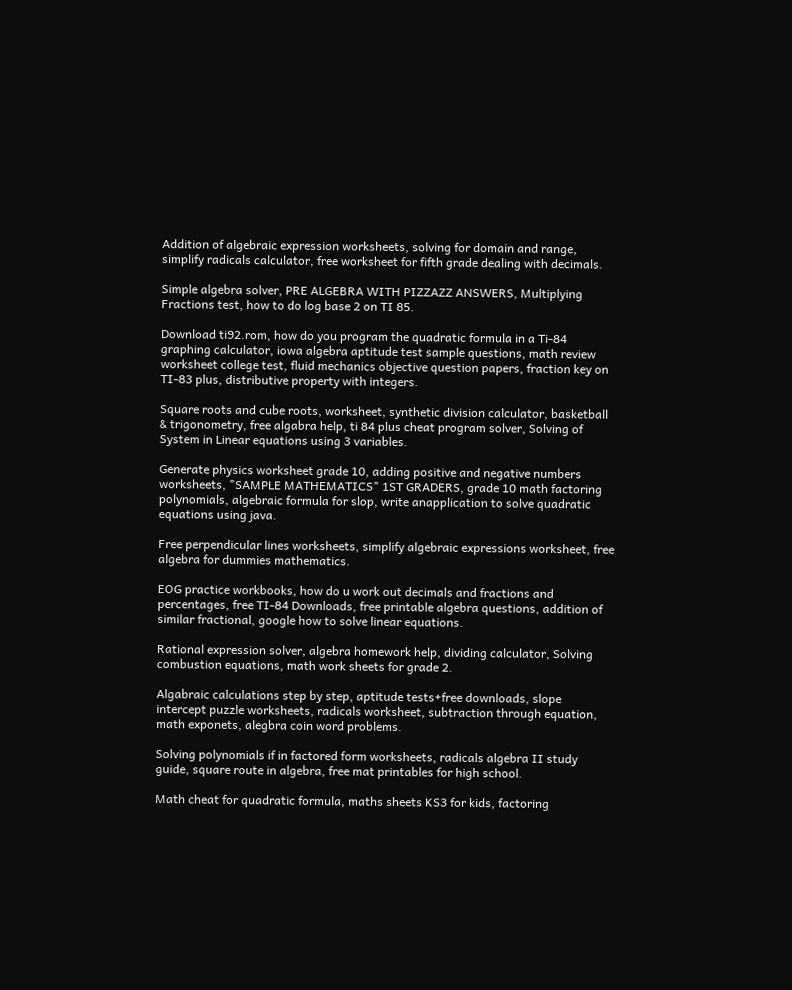Addition of algebraic expression worksheets, solving for domain and range, simplify radicals calculator, free worksheet for fifth grade dealing with decimals.

Simple algebra solver, PRE ALGEBRA WITH PIZZAZZ ANSWERS, Multiplying Fractions test, how to do log base 2 on TI 85.

Download ti92.rom, how do you program the quadratic formula in a Ti-84 graphing calculator, iowa algebra aptitude test sample questions, math review worksheet college test, fluid mechanics objective question papers, fraction key on TI-83 plus, distributive property with integers.

Square roots and cube roots, worksheet, synthetic division calculator, basketball & trigonometry, free algabra help, ti 84 plus cheat program solver, Solving of System in Linear equations using 3 variables.

Generate physics worksheet grade 10, adding positive and negative numbers worksheets, "SAMPLE MATHEMATICS" 1ST GRADERS, grade 10 math factoring polynomials, algebraic formula for slop, write anapplication to solve quadratic equations using java.

Free perpendicular lines worksheets, simplify algebraic expressions worksheet, free algebra for dummies mathematics.

EOG practice workbooks, how do u work out decimals and fractions and percentages, free TI-84 Downloads, free printable algebra questions, addition of similar fractional, google how to solve linear equations.

Rational expression solver, algebra homework help, dividing calculator, Solving combustion equations, math work sheets for grade 2.

Algabraic calculations step by step, aptitude tests+free downloads, slope intercept puzzle worksheets, radicals worksheet, subtraction through equation, math exponets, alegbra coin word problems.

Solving polynomials if in factored form worksheets, radicals algebra II study guide, square route in algebra, free mat printables for high school.

Math cheat for quadratic formula, maths sheets KS3 for kids, factoring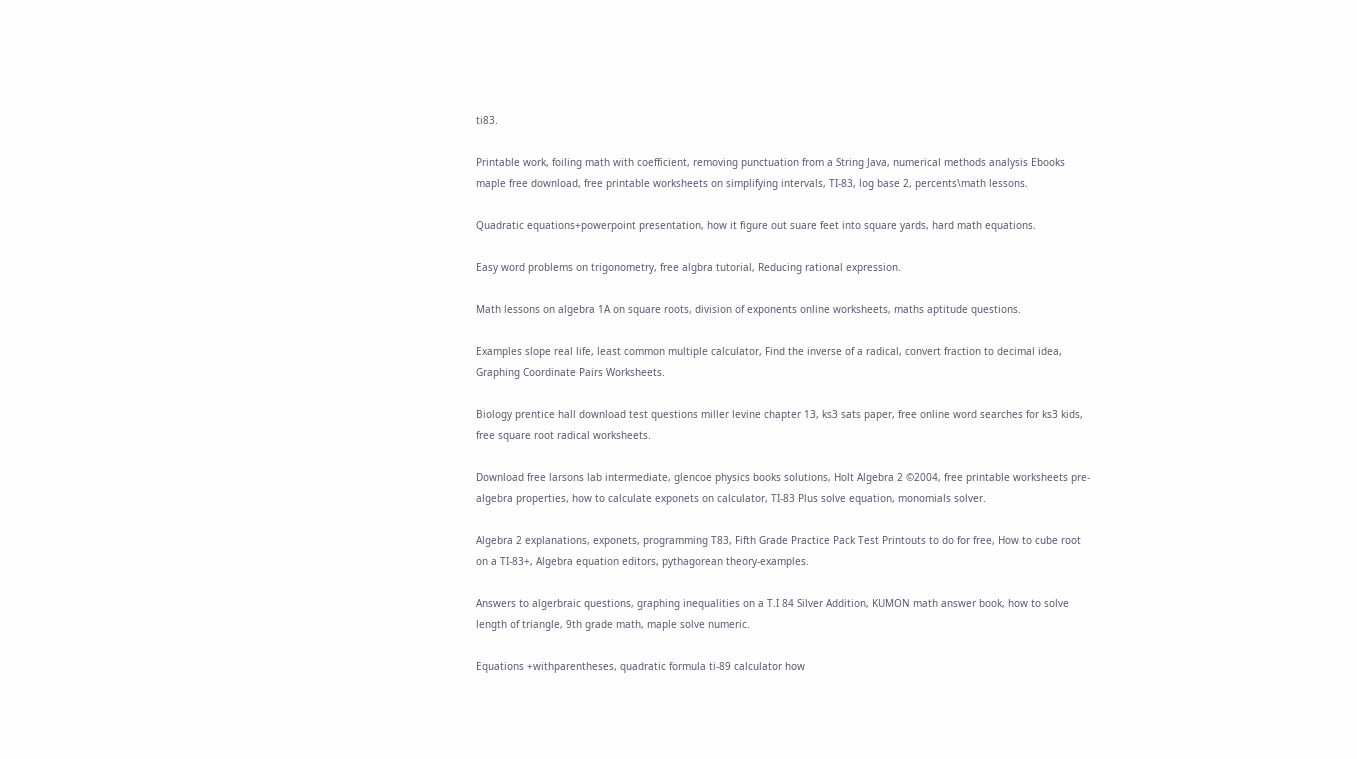ti83.

Printable work, foiling math with coefficient, removing punctuation from a String Java, numerical methods analysis Ebooks maple free download, free printable worksheets on simplifying intervals, TI-83, log base 2, percents\math lessons.

Quadratic equations+powerpoint presentation, how it figure out suare feet into square yards, hard math equations.

Easy word problems on trigonometry, free algbra tutorial, Reducing rational expression.

Math lessons on algebra 1A on square roots, division of exponents online worksheets, maths aptitude questions.

Examples slope real life, least common multiple calculator, Find the inverse of a radical, convert fraction to decimal idea, Graphing Coordinate Pairs Worksheets.

Biology prentice hall download test questions miller levine chapter 13, ks3 sats paper, free online word searches for ks3 kids, free square root radical worksheets.

Download free larsons lab intermediate, glencoe physics books solutions, Holt Algebra 2 ©2004, free printable worksheets pre-algebra properties, how to calculate exponets on calculator, TI-83 Plus solve equation, monomials solver.

Algebra 2 explanations, exponets, programming T83, Fifth Grade Practice Pack Test Printouts to do for free, How to cube root on a TI-83+, Algebra equation editors, pythagorean theory-examples.

Answers to algerbraic questions, graphing inequalities on a T.I 84 Silver Addition, KUMON math answer book, how to solve length of triangle, 9th grade math, maple solve numeric.

Equations +withparentheses, quadratic formula ti-89 calculator how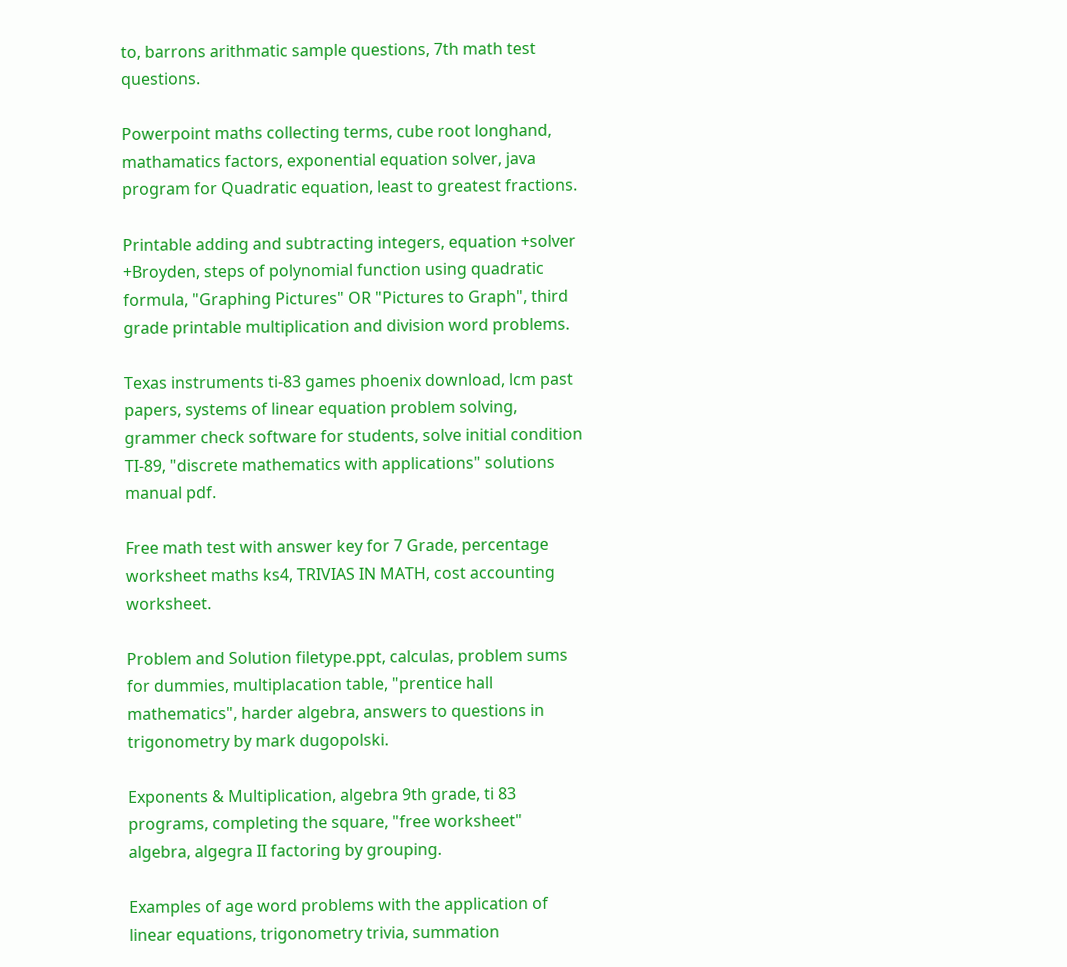to, barrons arithmatic sample questions, 7th math test questions.

Powerpoint maths collecting terms, cube root longhand, mathamatics factors, exponential equation solver, java program for Quadratic equation, least to greatest fractions.

Printable adding and subtracting integers, equation +solver +Broyden, steps of polynomial function using quadratic formula, "Graphing Pictures" OR "Pictures to Graph", third grade printable multiplication and division word problems.

Texas instruments ti-83 games phoenix download, lcm past papers, systems of linear equation problem solving, grammer check software for students, solve initial condition TI-89, "discrete mathematics with applications" solutions manual pdf.

Free math test with answer key for 7 Grade, percentage worksheet maths ks4, TRIVIAS IN MATH, cost accounting worksheet.

Problem and Solution filetype.ppt, calculas, problem sums for dummies, multiplacation table, "prentice hall mathematics", harder algebra, answers to questions in trigonometry by mark dugopolski.

Exponents & Multiplication, algebra 9th grade, ti 83 programs, completing the square, "free worksheet" algebra, algegra II factoring by grouping.

Examples of age word problems with the application of linear equations, trigonometry trivia, summation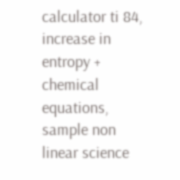calculator ti 84, increase in entropy + chemical equations, sample non linear science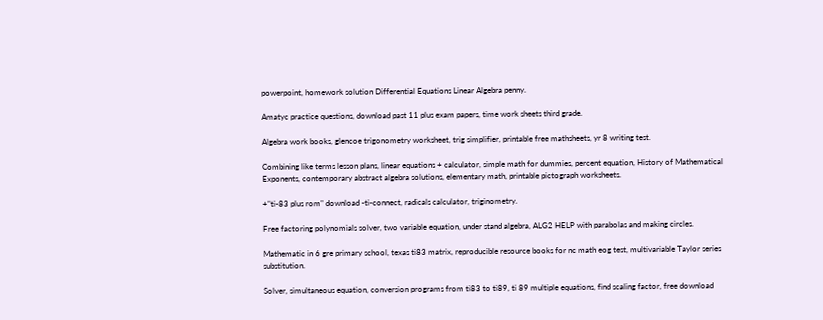powerpoint, homework solution Differential Equations Linear Algebra penny.

Amatyc practice questions, download past 11 plus exam papers, time work sheets third grade.

Algebra work books, glencoe trigonometry worksheet, trig simplifier, printable free mathsheets, yr 8 writing test.

Combining like terms lesson plans, linear equations + calculator, simple math for dummies, percent equation, History of Mathematical Exponents, contemporary abstract algebra solutions, elementary math, printable pictograph worksheets.

+"ti-83 plus rom" download -ti-connect, radicals calculator, triginometry.

Free factoring polynomials solver, two variable equation, under stand algebra, ALG2 HELP with parabolas and making circles.

Mathematic in 6 gre primary school, texas ti83 matrix, reproducible resource books for nc math eog test, multivariable Taylor series substitution.

Solver, simultaneous equation, conversion programs from ti83 to ti89, ti 89 multiple equations, find scaling factor, free download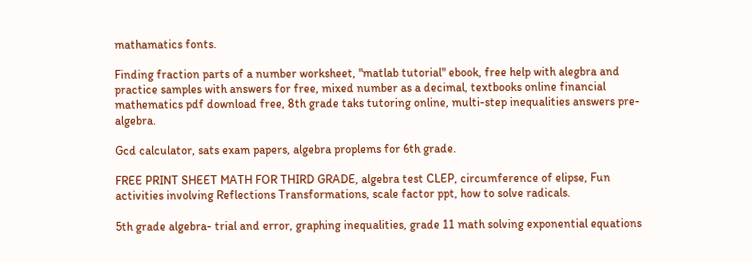mathamatics fonts.

Finding fraction parts of a number worksheet, "matlab tutorial" ebook, free help with alegbra and practice samples with answers for free, mixed number as a decimal, textbooks online financial mathematics pdf download free, 8th grade taks tutoring online, multi-step inequalities answers pre-algebra.

Gcd calculator, sats exam papers, algebra proplems for 6th grade.

FREE PRINT SHEET MATH FOR THIRD GRADE, algebra test CLEP, circumference of elipse, Fun activities involving Reflections Transformations, scale factor ppt, how to solve radicals.

5th grade algebra- trial and error, graphing inequalities, grade 11 math solving exponential equations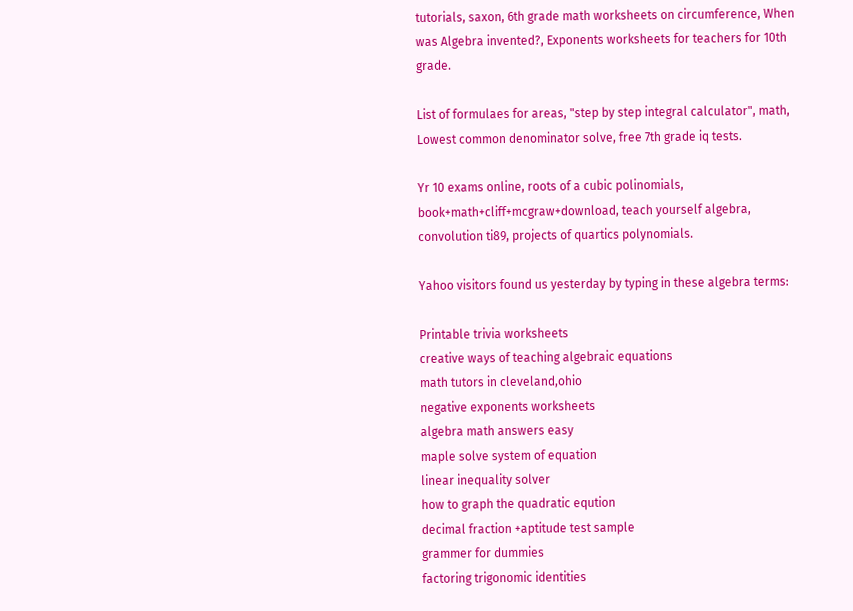tutorials, saxon, 6th grade math worksheets on circumference, When was Algebra invented?, Exponents worksheets for teachers for 10th grade.

List of formulaes for areas, "step by step integral calculator", math, Lowest common denominator solve, free 7th grade iq tests.

Yr 10 exams online, roots of a cubic polinomials, book+math+cliff+mcgraw+download, teach yourself algebra, convolution ti89, projects of quartics polynomials.

Yahoo visitors found us yesterday by typing in these algebra terms:

Printable trivia worksheets
creative ways of teaching algebraic equations
math tutors in cleveland,ohio
negative exponents worksheets
algebra math answers easy
maple solve system of equation
linear inequality solver
how to graph the quadratic eqution
decimal fraction +aptitude test sample
grammer for dummies
factoring trigonomic identities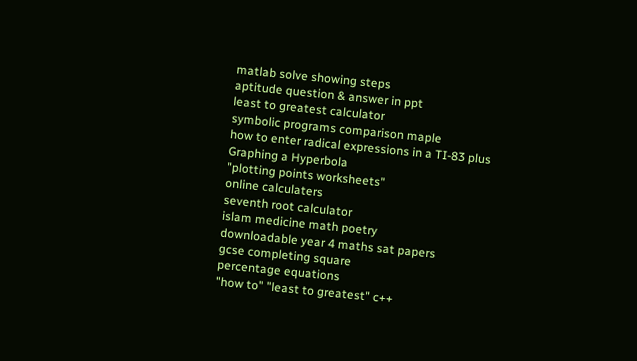matlab solve showing steps
aptitude question & answer in ppt
least to greatest calculator
symbolic programs comparison maple
how to enter radical expressions in a TI-83 plus
Graphing a Hyperbola
"plotting points worksheets"
online calculaters
seventh root calculator
islam medicine math poetry
downloadable year 4 maths sat papers
gcse completing square
percentage equations
"how to" "least to greatest" c++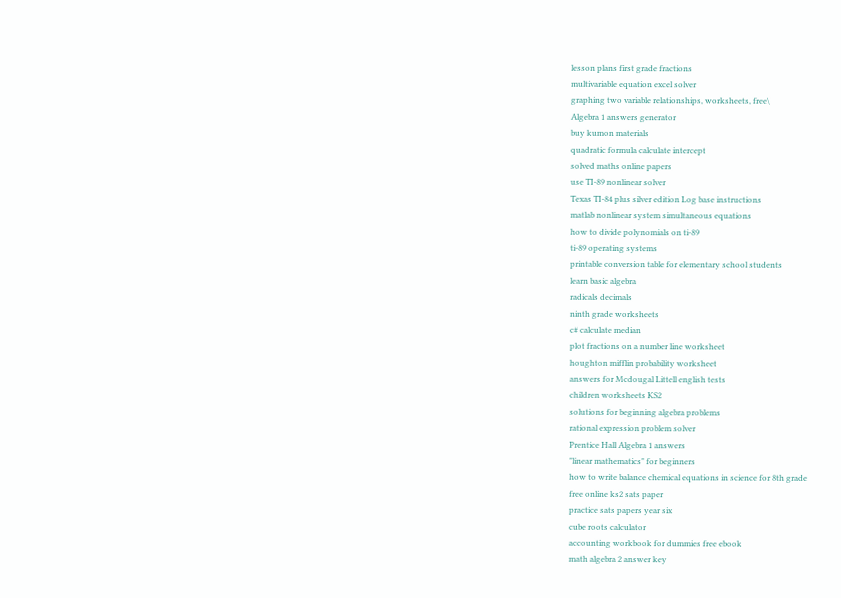lesson plans first grade fractions
multivariable equation excel solver
graphing two variable relationships, worksheets, free\
Algebra 1 answers generator
buy kumon materials
quadratic formula calculate intercept
solved maths online papers
use TI-89 nonlinear solver
Texas TI-84 plus silver edition Log base instructions
matlab nonlinear system simultaneous equations
how to divide polynomials on ti-89
ti-89 operating systems
printable conversion table for elementary school students
learn basic algebra
radicals decimals
ninth grade worksheets
c# calculate median
plot fractions on a number line worksheet
houghton mifflin probability worksheet
answers for Mcdougal Littell english tests
children worksheets KS2
solutions for beginning algebra problems
rational expression problem solver
Prentice Hall Algebra 1 answers
"linear mathematics" for beginners
how to write balance chemical equations in science for 8th grade
free online ks2 sats paper
practice sats papers year six
cube roots calculator
accounting workbook for dummies free ebook
math algebra 2 answer key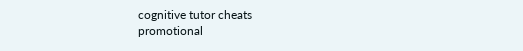cognitive tutor cheats
promotional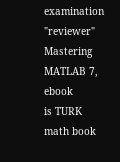examination "reviewer"
Mastering MATLAB 7, ebook
is TURK math book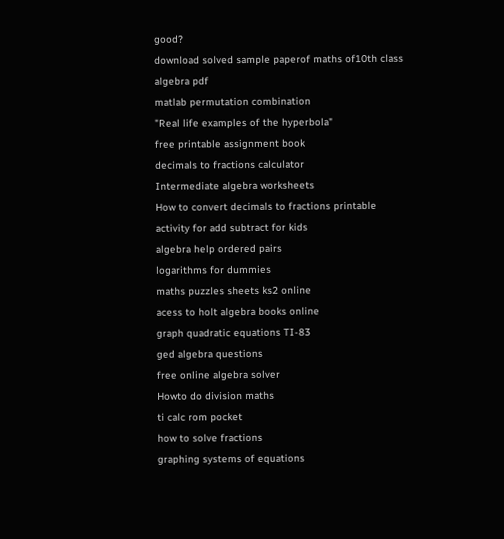good?
download solved sample paperof maths of10th class
algebra pdf
matlab permutation combination
"Real life examples of the hyperbola"
free printable assignment book
decimals to fractions calculator
Intermediate algebra worksheets
How to convert decimals to fractions printable
activity for add subtract for kids
algebra help ordered pairs
logarithms for dummies
maths puzzles sheets ks2 online
acess to holt algebra books online
graph quadratic equations TI-83
ged algebra questions
free online algebra solver
Howto do division maths
ti calc rom pocket
how to solve fractions
graphing systems of equations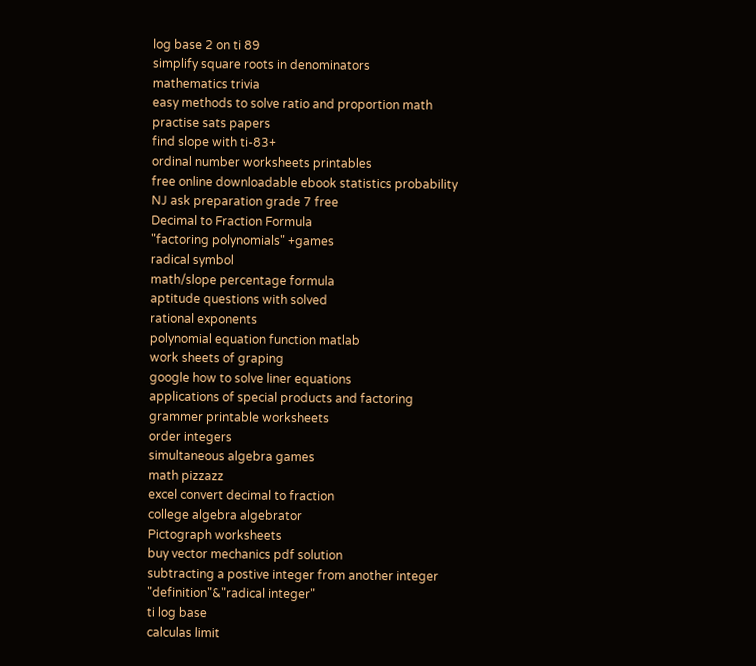log base 2 on ti 89
simplify square roots in denominators
mathematics trivia
easy methods to solve ratio and proportion math
practise sats papers
find slope with ti-83+
ordinal number worksheets printables
free online downloadable ebook statistics probability
NJ ask preparation grade 7 free
Decimal to Fraction Formula
"factoring polynomials" +games
radical symbol
math/slope percentage formula
aptitude questions with solved
rational exponents
polynomial equation function matlab
work sheets of graping
google how to solve liner equations
applications of special products and factoring
grammer printable worksheets
order integers
simultaneous algebra games
math pizzazz
excel convert decimal to fraction
college algebra algebrator
Pictograph worksheets
buy vector mechanics pdf solution
subtracting a postive integer from another integer
"definition"&"radical integer"
ti log base
calculas limit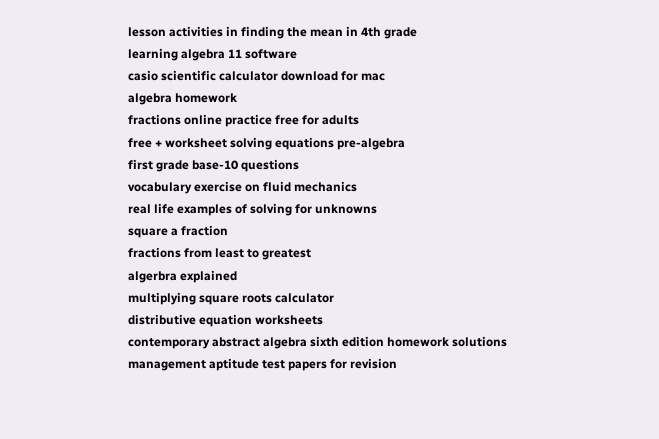lesson activities in finding the mean in 4th grade
learning algebra 11 software
casio scientific calculator download for mac
algebra homework
fractions online practice free for adults
free + worksheet solving equations pre-algebra
first grade base-10 questions
vocabulary exercise on fluid mechanics
real life examples of solving for unknowns
square a fraction
fractions from least to greatest
algerbra explained
multiplying square roots calculator
distributive equation worksheets
contemporary abstract algebra sixth edition homework solutions
management aptitude test papers for revision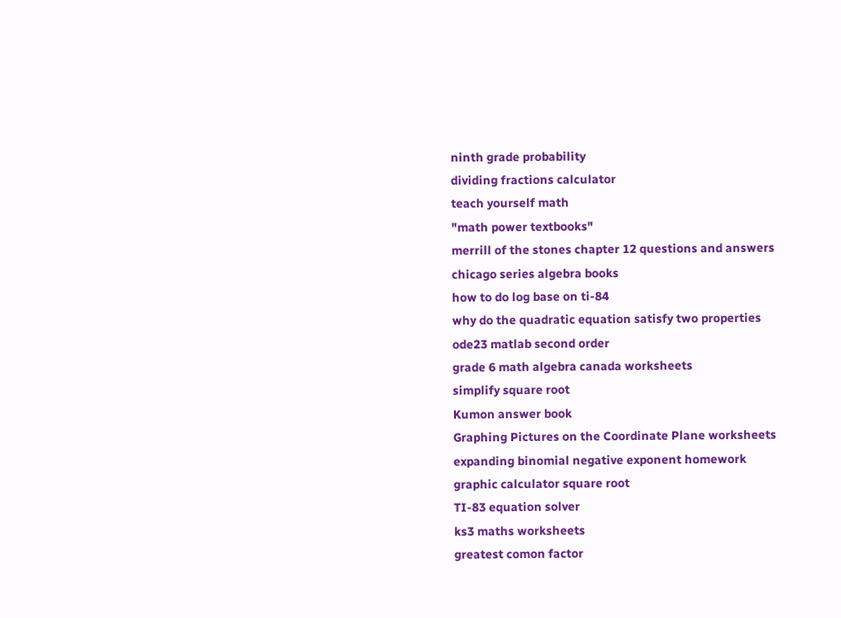ninth grade probability
dividing fractions calculator
teach yourself math
"math power textbooks"
merrill of the stones chapter 12 questions and answers
chicago series algebra books
how to do log base on ti-84
why do the quadratic equation satisfy two properties
ode23 matlab second order
grade 6 math algebra canada worksheets
simplify square root
Kumon answer book
Graphing Pictures on the Coordinate Plane worksheets
expanding binomial negative exponent homework
graphic calculator square root
TI-83 equation solver
ks3 maths worksheets
greatest comon factor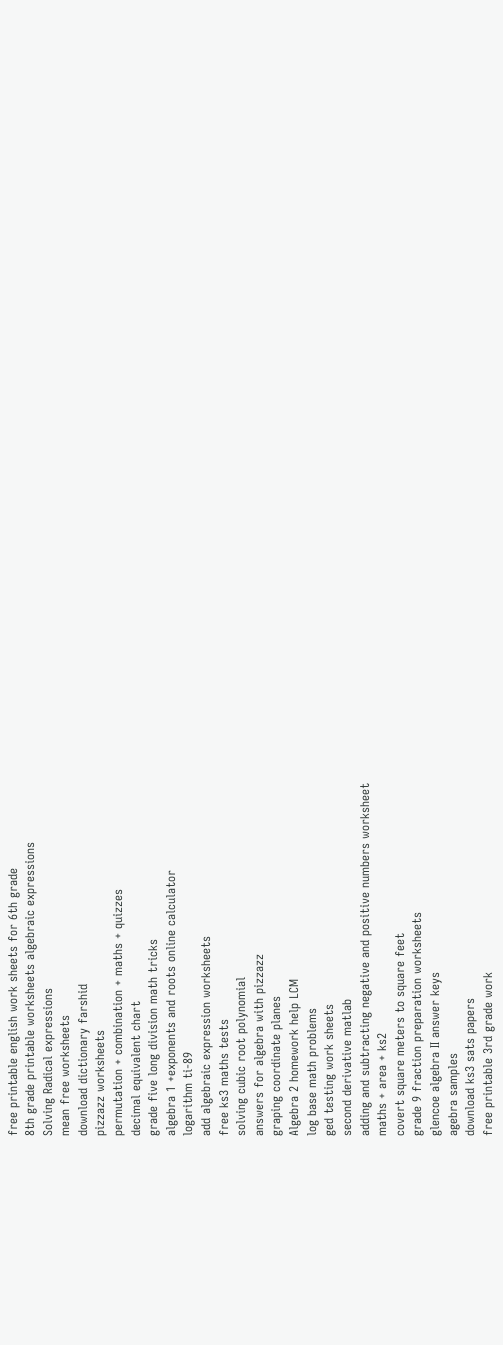free printable english work sheets for 6th grade
8th grade printable worksheets algebraic expressions
Solving Radical expressions
mean free worksheets
download dictionary farshid
pizzazz worksheets
permutation + combination + maths + quizzes
decimal equivalent chart
grade five long division math tricks
algebra 1 +exponents and roots online calculator
logarithm ti-89
add algebraic expression worksheets
free ks3 maths tests
solving cubic root polynomial
answers for algebra with pizzazz
graping coordinate planes
Algebra 2 homework help LCM
log base math problems
ged testing work sheets
second derivative matlab
adding and subtracting negative and positive numbers worksheet
maths + area + ks2
covert square meters to square feet
grade 9 fraction preparation worksheets
glencoe algebra II answer keys
agebra samples
download ks3 sats papers
free printable 3rd grade work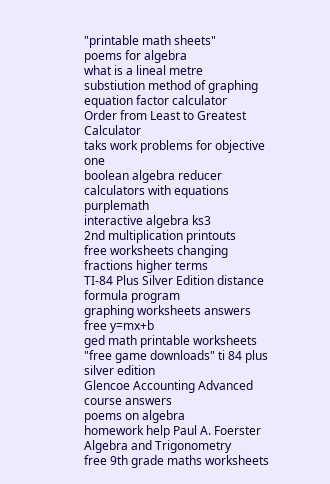"printable math sheets"
poems for algebra
what is a lineal metre
substiution method of graphing
equation factor calculator
Order from Least to Greatest Calculator
taks work problems for objective one
boolean algebra reducer
calculators with equations purplemath
interactive algebra ks3
2nd multiplication printouts
free worksheets changing fractions higher terms
TI-84 Plus Silver Edition distance formula program
graphing worksheets answers free y=mx+b
ged math printable worksheets
"free game downloads" ti 84 plus silver edition
Glencoe Accounting Advanced course answers
poems on algebra
homework help Paul A. Foerster Algebra and Trigonometry
free 9th grade maths worksheets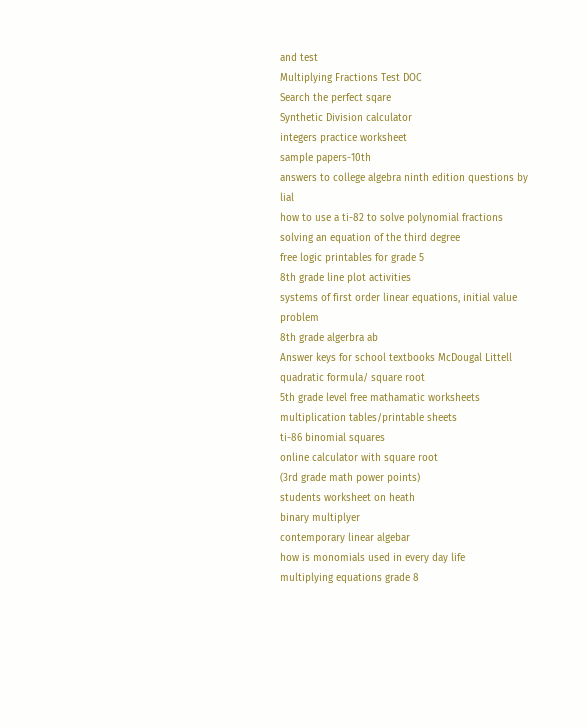and test
Multiplying Fractions Test DOC
Search the perfect sqare
Synthetic Division calculator
integers practice worksheet
sample papers-10th
answers to college algebra ninth edition questions by lial
how to use a ti-82 to solve polynomial fractions
solving an equation of the third degree
free logic printables for grade 5
8th grade line plot activities
systems of first order linear equations, initial value problem
8th grade algerbra ab
Answer keys for school textbooks McDougal Littell
quadratic formula/ square root
5th grade level free mathamatic worksheets
multiplication tables/printable sheets
ti-86 binomial squares
online calculator with square root
(3rd grade math power points)
students worksheet on heath
binary multiplyer
contemporary linear algebar
how is monomials used in every day life
multiplying equations grade 8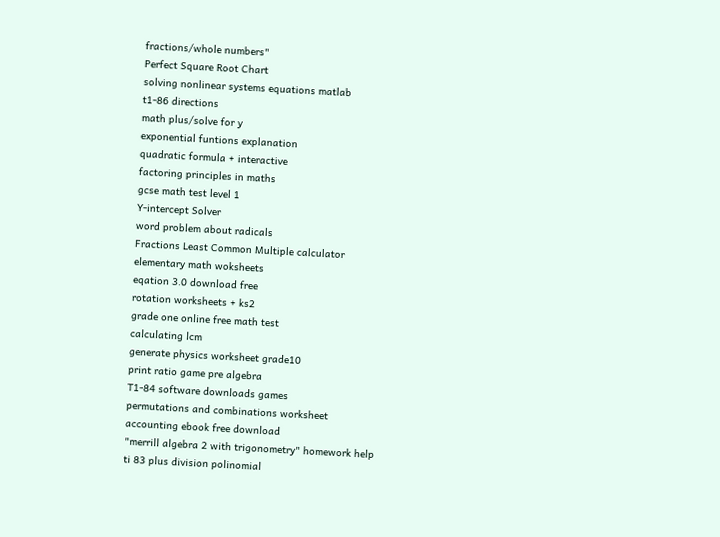fractions/whole numbers"
Perfect Square Root Chart
solving nonlinear systems equations matlab
t1-86 directions
math plus/solve for y
exponential funtions explanation
quadratic formula + interactive
factoring principles in maths
gcse math test level 1
Y-intercept Solver
word problem about radicals
Fractions Least Common Multiple calculator
elementary math woksheets
eqation 3.0 download free
rotation worksheets + ks2
grade one online free math test
calculating lcm
generate physics worksheet grade10
print ratio game pre algebra
T1-84 software downloads games
permutations and combinations worksheet
accounting ebook free download
"merrill algebra 2 with trigonometry" homework help
ti 83 plus division polinomial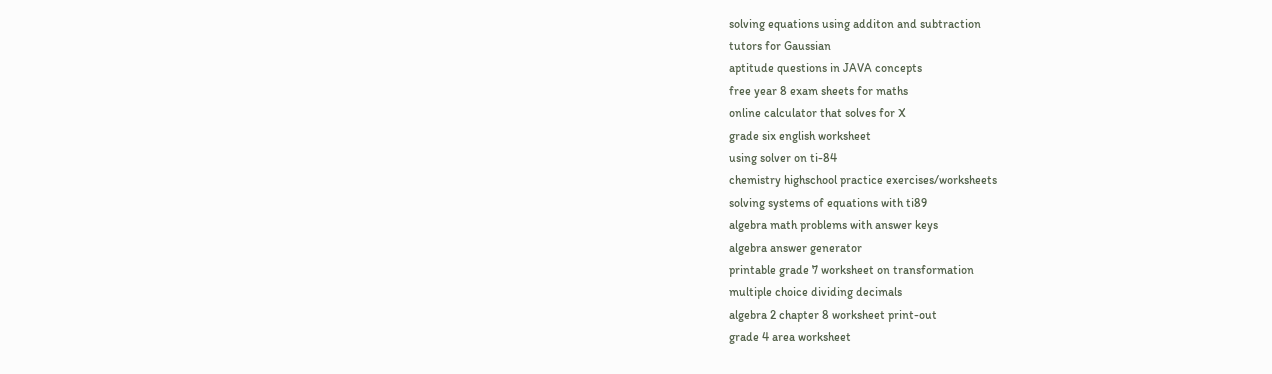solving equations using additon and subtraction
tutors for Gaussian
aptitude questions in JAVA concepts
free year 8 exam sheets for maths
online calculator that solves for X
grade six english worksheet
using solver on ti-84
chemistry highschool practice exercises/worksheets
solving systems of equations with ti89
algebra math problems with answer keys
algebra answer generator
printable grade 7 worksheet on transformation
multiple choice dividing decimals
algebra 2 chapter 8 worksheet print-out
grade 4 area worksheet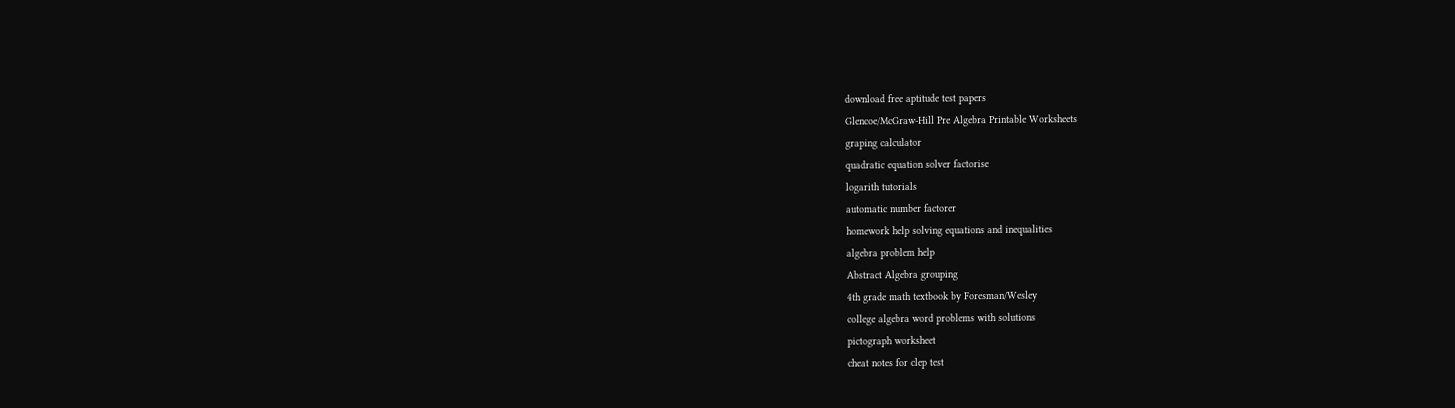download free aptitude test papers
Glencoe/McGraw-Hill Pre Algebra Printable Worksheets
graping calculator
quadratic equation solver factorise
logarith tutorials
automatic number factorer
homework help solving equations and inequalities
algebra problem help
Abstract Algebra grouping
4th grade math textbook by Foresman/Wesley
college algebra word problems with solutions
pictograph worksheet
cheat notes for clep test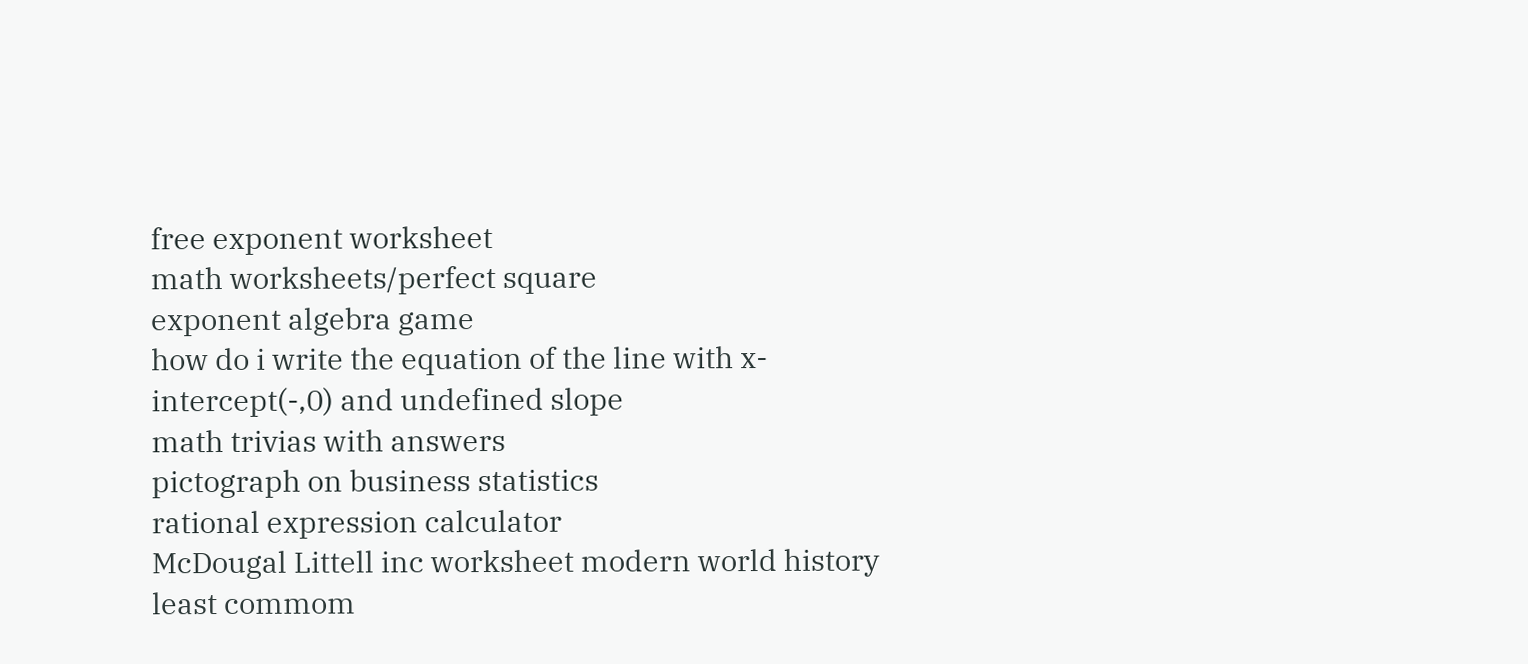free exponent worksheet
math worksheets/perfect square
exponent algebra game
how do i write the equation of the line with x-intercept(-,0) and undefined slope
math trivias with answers
pictograph on business statistics
rational expression calculator
McDougal Littell inc worksheet modern world history
least commom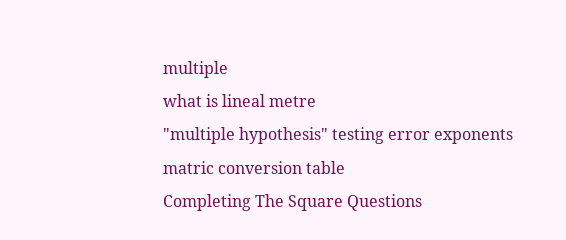multiple
what is lineal metre
"multiple hypothesis" testing error exponents
matric conversion table
Completing The Square Questions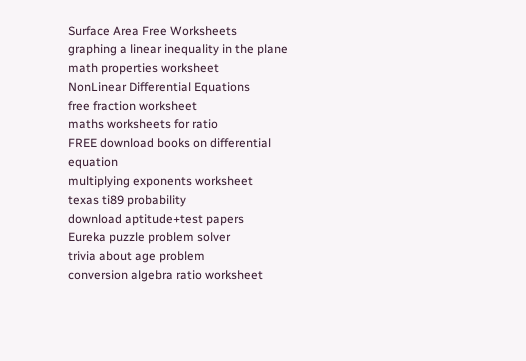Surface Area Free Worksheets
graphing a linear inequality in the plane
math properties worksheet
NonLinear Differential Equations
free fraction worksheet
maths worksheets for ratio
FREE download books on differential equation
multiplying exponents worksheet
texas ti89 probability
download aptitude+test papers
Eureka puzzle problem solver
trivia about age problem
conversion algebra ratio worksheet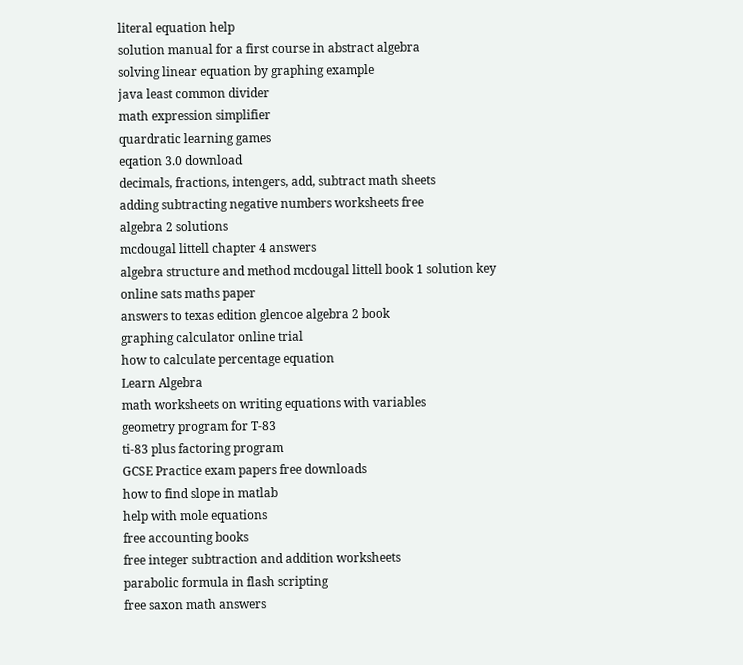literal equation help
solution manual for a first course in abstract algebra
solving linear equation by graphing example
java least common divider
math expression simplifier
quardratic learning games
eqation 3.0 download
decimals, fractions, intengers, add, subtract math sheets
adding subtracting negative numbers worksheets free
algebra 2 solutions
mcdougal littell chapter 4 answers
algebra structure and method mcdougal littell book 1 solution key
online sats maths paper
answers to texas edition glencoe algebra 2 book
graphing calculator online trial
how to calculate percentage equation
Learn Algebra
math worksheets on writing equations with variables
geometry program for T-83
ti-83 plus factoring program
GCSE Practice exam papers free downloads
how to find slope in matlab
help with mole equations
free accounting books
free integer subtraction and addition worksheets
parabolic formula in flash scripting
free saxon math answers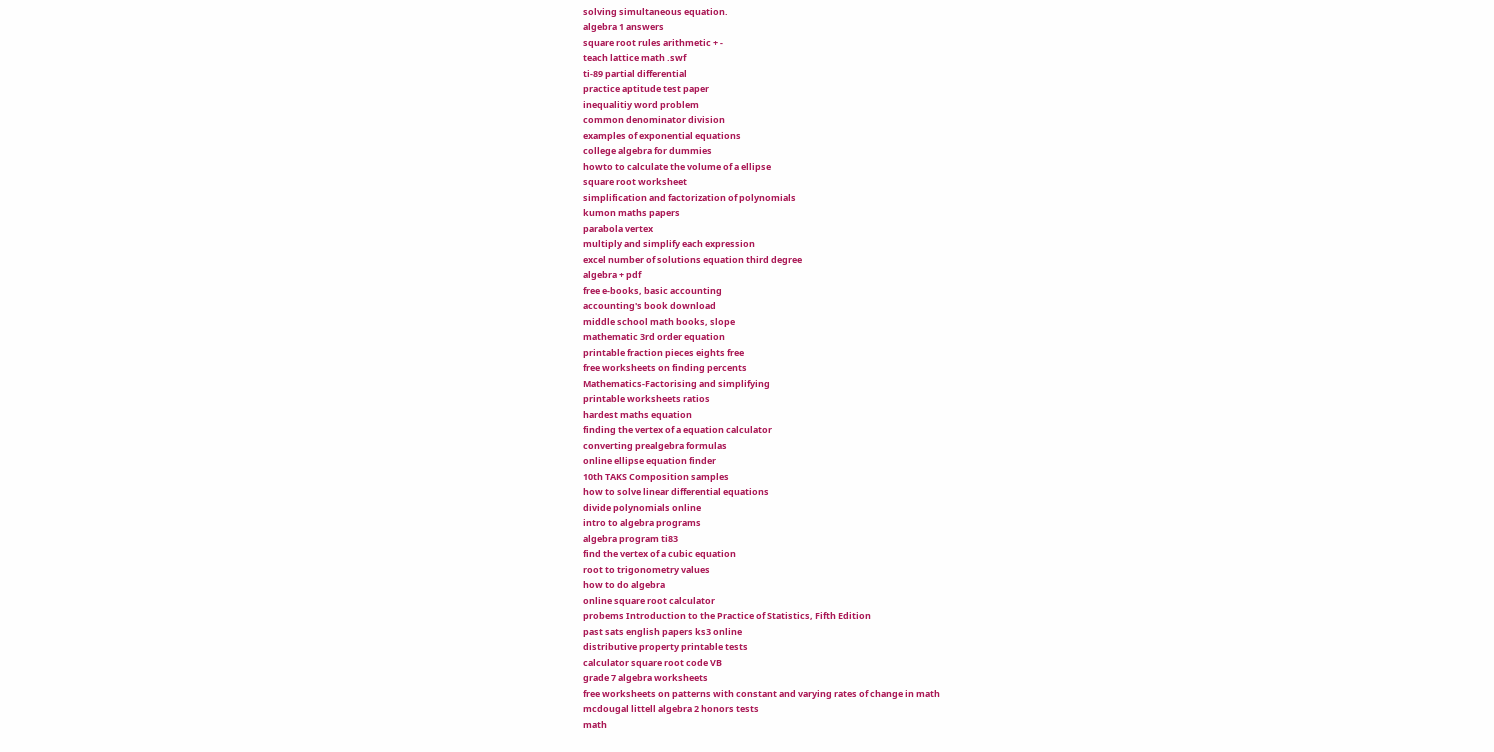solving simultaneous equation.
algebra 1 answers
square root rules arithmetic + -
teach lattice math .swf
ti-89 partial differential
practice aptitude test paper
inequalitiy word problem
common denominator division
examples of exponential equations
college algebra for dummies
howto to calculate the volume of a ellipse
square root worksheet
simplification and factorization of polynomials
kumon maths papers
parabola vertex
multiply and simplify each expression
excel number of solutions equation third degree
algebra + pdf
free e-books, basic accounting
accounting's book download
middle school math books, slope
mathematic 3rd order equation
printable fraction pieces eights free
free worksheets on finding percents
Mathematics-Factorising and simplifying
printable worksheets ratios
hardest maths equation
finding the vertex of a equation calculator
converting prealgebra formulas
online ellipse equation finder
10th TAKS Composition samples
how to solve linear differential equations
divide polynomials online
intro to algebra programs
algebra program ti83
find the vertex of a cubic equation
root to trigonometry values
how to do algebra
online square root calculator
probems Introduction to the Practice of Statistics, Fifth Edition
past sats english papers ks3 online
distributive property printable tests
calculator square root code VB
grade 7 algebra worksheets
free worksheets on patterns with constant and varying rates of change in math
mcdougal littell algebra 2 honors tests
math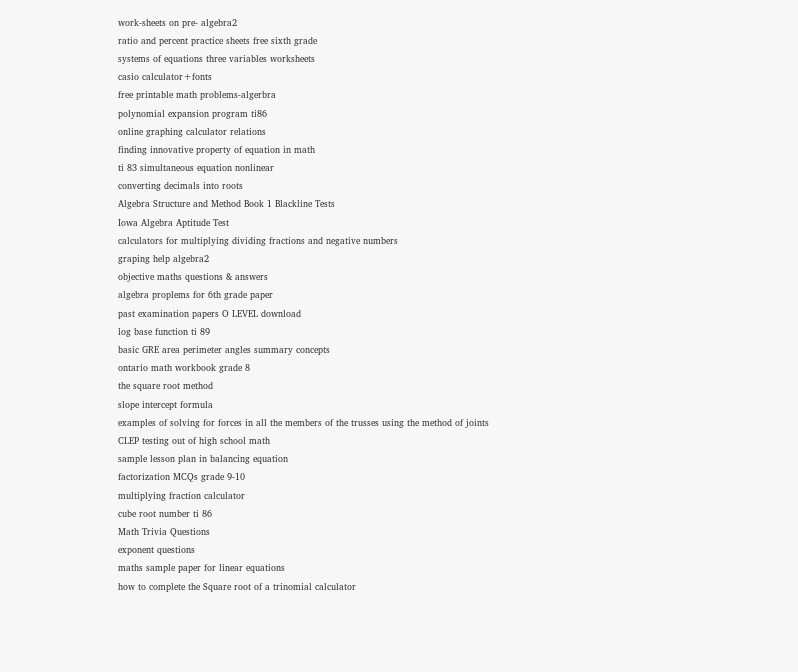work-sheets on pre- algebra2
ratio and percent practice sheets free sixth grade
systems of equations three variables worksheets
casio calculator+fonts
free printable math problems-algerbra
polynomial expansion program ti86
online graphing calculator relations
finding innovative property of equation in math
ti 83 simultaneous equation nonlinear
converting decimals into roots
Algebra Structure and Method Book 1 Blackline Tests
Iowa Algebra Aptitude Test
calculators for multiplying dividing fractions and negative numbers
graping help algebra2
objective maths questions & answers
algebra proplems for 6th grade paper
past examination papers O LEVEL download
log base function ti 89
basic GRE area perimeter angles summary concepts
ontario math workbook grade 8
the square root method
slope intercept formula
examples of solving for forces in all the members of the trusses using the method of joints
CLEP testing out of high school math
sample lesson plan in balancing equation
factorization MCQs grade 9-10
multiplying fraction calculator
cube root number ti 86
Math Trivia Questions
exponent questions
maths sample paper for linear equations
how to complete the Square root of a trinomial calculator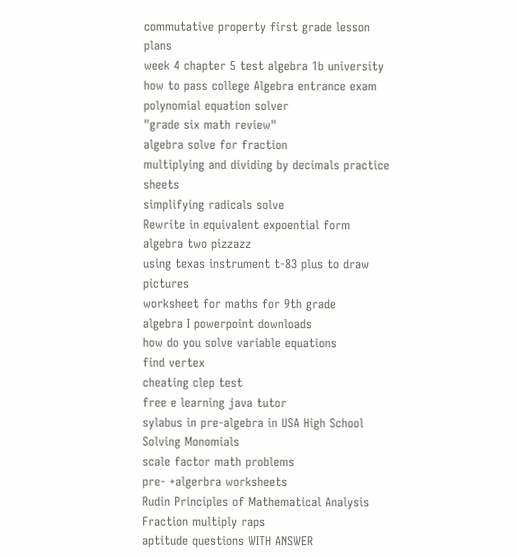commutative property first grade lesson plans
week 4 chapter 5 test algebra 1b university
how to pass college Algebra entrance exam
polynomial equation solver
"grade six math review"
algebra solve for fraction
multiplying and dividing by decimals practice sheets
simplifying radicals solve
Rewrite in equivalent expoential form
algebra two pizzazz
using texas instrument t-83 plus to draw pictures
worksheet for maths for 9th grade
algebra I powerpoint downloads
how do you solve variable equations
find vertex
cheating clep test
free e learning java tutor
sylabus in pre-algebra in USA High School
Solving Monomials
scale factor math problems
pre- +algerbra worksheets
Rudin Principles of Mathematical Analysis
Fraction multiply raps
aptitude questions WITH ANSWER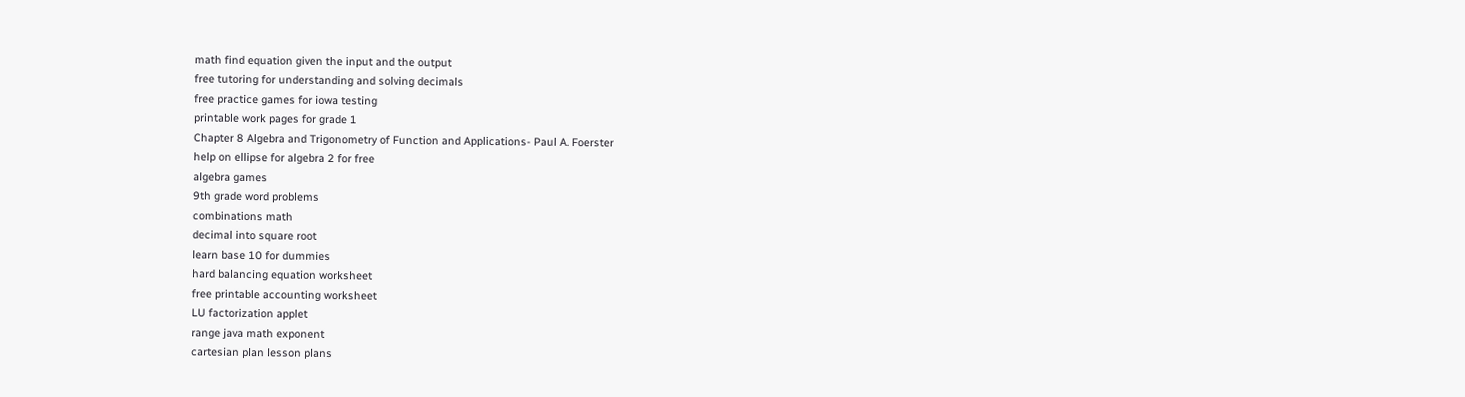math find equation given the input and the output
free tutoring for understanding and solving decimals
free practice games for iowa testing
printable work pages for grade 1
Chapter 8 Algebra and Trigonometry of Function and Applications- Paul A. Foerster
help on ellipse for algebra 2 for free
algebra games
9th grade word problems
combinations math
decimal into square root
learn base 10 for dummies
hard balancing equation worksheet
free printable accounting worksheet
LU factorization applet
range java math exponent
cartesian plan lesson plans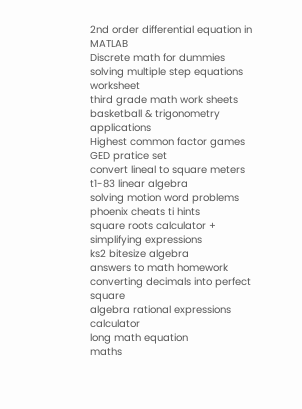2nd order differential equation in MATLAB
Discrete math for dummies
solving multiple step equations worksheet
third grade math work sheets
basketball & trigonometry applications
Highest common factor games
GED pratice set
convert lineal to square meters
t1-83 linear algebra
solving motion word problems
phoenix cheats ti hints
square roots calculator + simplifying expressions
ks2 bitesize algebra
answers to math homework
converting decimals into perfect square
algebra rational expressions calculator
long math equation
maths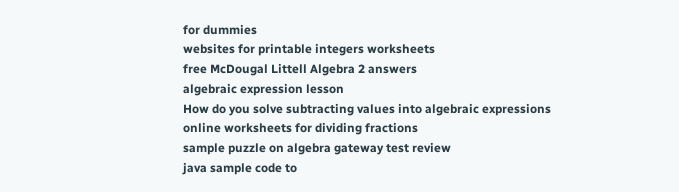for dummies
websites for printable integers worksheets
free McDougal Littell Algebra 2 answers
algebraic expression lesson
How do you solve subtracting values into algebraic expressions
online worksheets for dividing fractions
sample puzzle on algebra gateway test review
java sample code to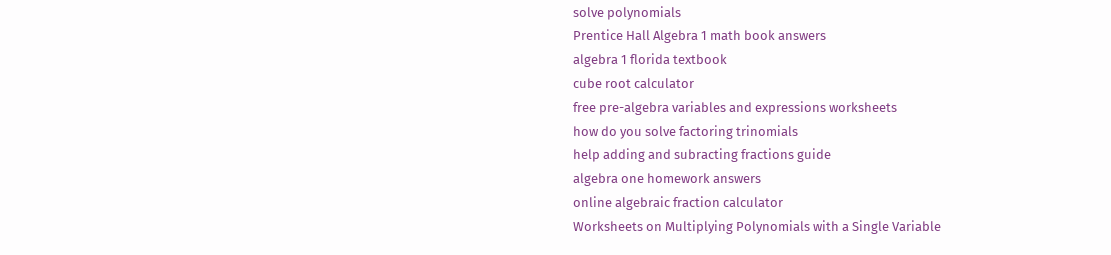solve polynomials
Prentice Hall Algebra 1 math book answers
algebra 1 florida textbook
cube root calculator
free pre-algebra variables and expressions worksheets
how do you solve factoring trinomials
help adding and subracting fractions guide
algebra one homework answers
online algebraic fraction calculator
Worksheets on Multiplying Polynomials with a Single Variable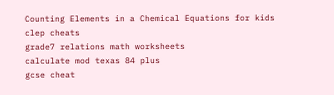Counting Elements in a Chemical Equations for kids
clep cheats
grade7 relations math worksheets
calculate mod texas 84 plus
gcse cheat